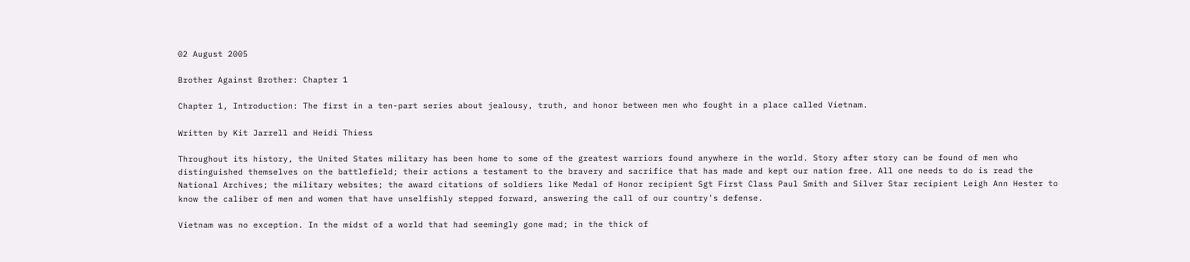02 August 2005

Brother Against Brother: Chapter 1

Chapter 1, Introduction: The first in a ten-part series about jealousy, truth, and honor between men who fought in a place called Vietnam.

Written by Kit Jarrell and Heidi Thiess

Throughout its history, the United States military has been home to some of the greatest warriors found anywhere in the world. Story after story can be found of men who distinguished themselves on the battlefield; their actions a testament to the bravery and sacrifice that has made and kept our nation free. All one needs to do is read the National Archives; the military websites; the award citations of soldiers like Medal of Honor recipient Sgt First Class Paul Smith and Silver Star recipient Leigh Ann Hester to know the caliber of men and women that have unselfishly stepped forward, answering the call of our country's defense.

Vietnam was no exception. In the midst of a world that had seemingly gone mad; in the thick of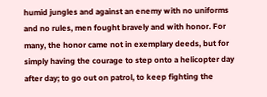humid jungles and against an enemy with no uniforms and no rules, men fought bravely and with honor. For many, the honor came not in exemplary deeds, but for simply having the courage to step onto a helicopter day after day; to go out on patrol, to keep fighting the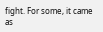fight. For some, it came as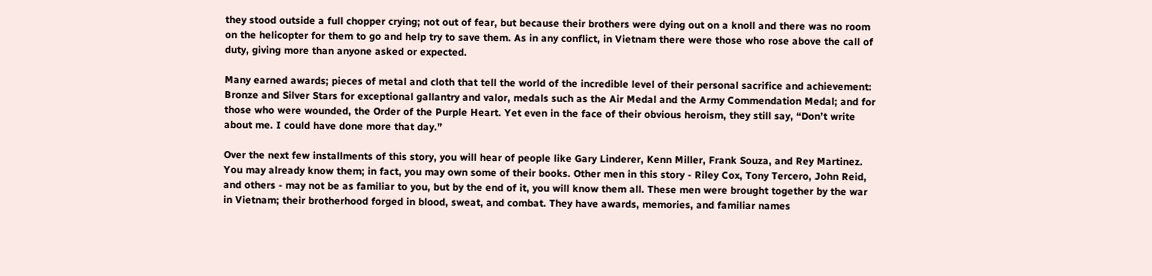they stood outside a full chopper crying; not out of fear, but because their brothers were dying out on a knoll and there was no room on the helicopter for them to go and help try to save them. As in any conflict, in Vietnam there were those who rose above the call of duty, giving more than anyone asked or expected.

Many earned awards; pieces of metal and cloth that tell the world of the incredible level of their personal sacrifice and achievement: Bronze and Silver Stars for exceptional gallantry and valor, medals such as the Air Medal and the Army Commendation Medal; and for those who were wounded, the Order of the Purple Heart. Yet even in the face of their obvious heroism, they still say, “Don’t write about me. I could have done more that day.”

Over the next few installments of this story, you will hear of people like Gary Linderer, Kenn Miller, Frank Souza, and Rey Martinez. You may already know them; in fact, you may own some of their books. Other men in this story - Riley Cox, Tony Tercero, John Reid, and others - may not be as familiar to you, but by the end of it, you will know them all. These men were brought together by the war in Vietnam; their brotherhood forged in blood, sweat, and combat. They have awards, memories, and familiar names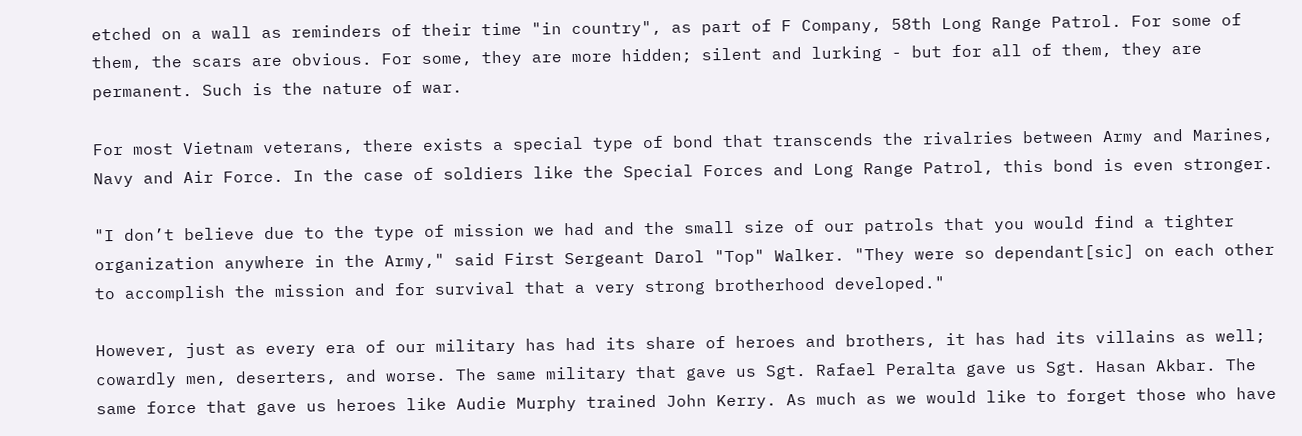etched on a wall as reminders of their time "in country", as part of F Company, 58th Long Range Patrol. For some of them, the scars are obvious. For some, they are more hidden; silent and lurking - but for all of them, they are permanent. Such is the nature of war.

For most Vietnam veterans, there exists a special type of bond that transcends the rivalries between Army and Marines, Navy and Air Force. In the case of soldiers like the Special Forces and Long Range Patrol, this bond is even stronger.

"I don’t believe due to the type of mission we had and the small size of our patrols that you would find a tighter organization anywhere in the Army," said First Sergeant Darol "Top" Walker. "They were so dependant[sic] on each other to accomplish the mission and for survival that a very strong brotherhood developed."

However, just as every era of our military has had its share of heroes and brothers, it has had its villains as well; cowardly men, deserters, and worse. The same military that gave us Sgt. Rafael Peralta gave us Sgt. Hasan Akbar. The same force that gave us heroes like Audie Murphy trained John Kerry. As much as we would like to forget those who have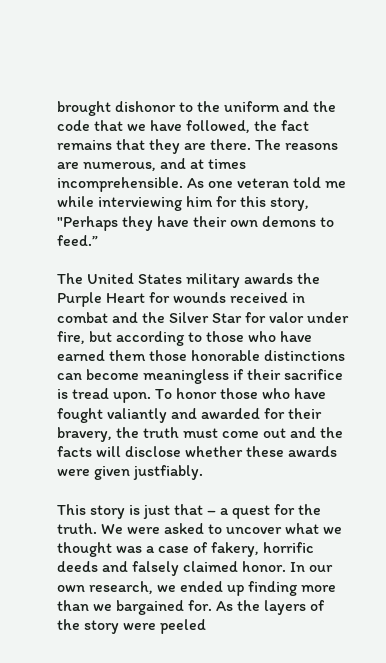brought dishonor to the uniform and the code that we have followed, the fact remains that they are there. The reasons are numerous, and at times incomprehensible. As one veteran told me while interviewing him for this story, "Perhaps they have their own demons to feed.”

The United States military awards the Purple Heart for wounds received in combat and the Silver Star for valor under fire, but according to those who have earned them those honorable distinctions can become meaningless if their sacrifice is tread upon. To honor those who have fought valiantly and awarded for their bravery, the truth must come out and the facts will disclose whether these awards were given justfiably.

This story is just that – a quest for the truth. We were asked to uncover what we thought was a case of fakery, horrific deeds and falsely claimed honor. In our own research, we ended up finding more than we bargained for. As the layers of the story were peeled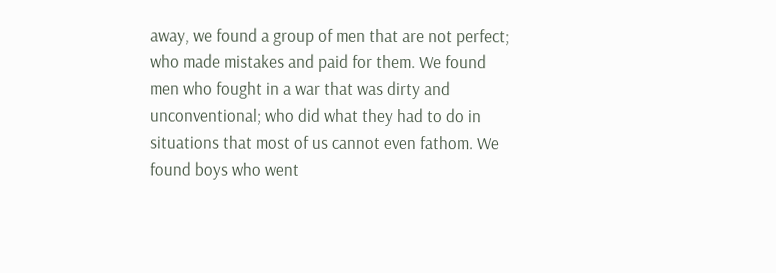away, we found a group of men that are not perfect; who made mistakes and paid for them. We found men who fought in a war that was dirty and unconventional; who did what they had to do in situations that most of us cannot even fathom. We found boys who went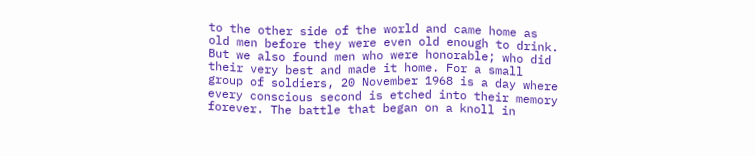to the other side of the world and came home as old men before they were even old enough to drink. But we also found men who were honorable; who did their very best and made it home. For a small group of soldiers, 20 November 1968 is a day where every conscious second is etched into their memory forever. The battle that began on a knoll in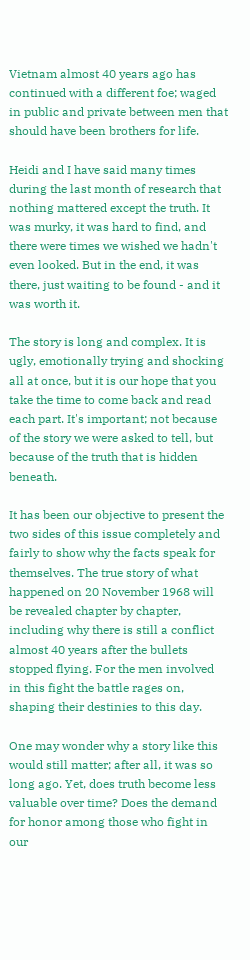Vietnam almost 40 years ago has continued with a different foe; waged in public and private between men that should have been brothers for life.

Heidi and I have said many times during the last month of research that nothing mattered except the truth. It was murky, it was hard to find, and there were times we wished we hadn't even looked. But in the end, it was there, just waiting to be found - and it was worth it.

The story is long and complex. It is ugly, emotionally trying and shocking all at once, but it is our hope that you take the time to come back and read each part. It's important; not because of the story we were asked to tell, but because of the truth that is hidden beneath.

It has been our objective to present the two sides of this issue completely and fairly to show why the facts speak for themselves. The true story of what happened on 20 November 1968 will be revealed chapter by chapter, including why there is still a conflict almost 40 years after the bullets stopped flying. For the men involved in this fight the battle rages on, shaping their destinies to this day.

One may wonder why a story like this would still matter; after all, it was so long ago. Yet, does truth become less valuable over time? Does the demand for honor among those who fight in our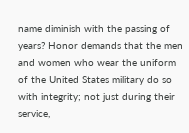name diminish with the passing of years? Honor demands that the men and women who wear the uniform of the United States military do so with integrity; not just during their service,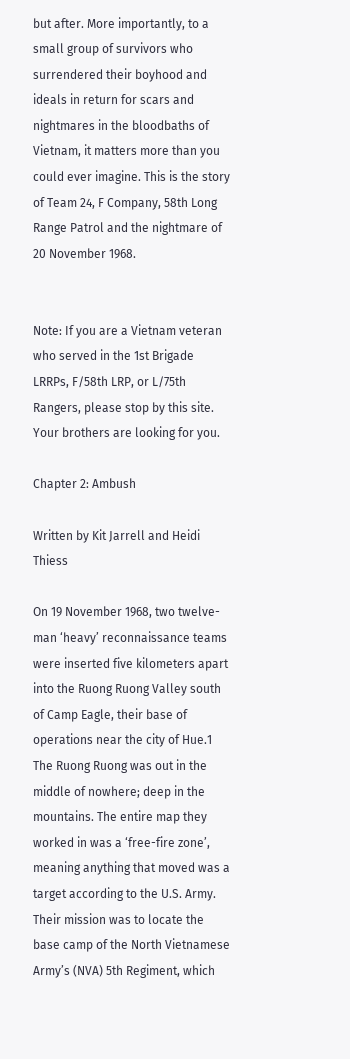but after. More importantly, to a small group of survivors who surrendered their boyhood and ideals in return for scars and nightmares in the bloodbaths of Vietnam, it matters more than you could ever imagine. This is the story of Team 24, F Company, 58th Long Range Patrol and the nightmare of 20 November 1968.


Note: If you are a Vietnam veteran who served in the 1st Brigade LRRPs, F/58th LRP, or L/75th Rangers, please stop by this site. Your brothers are looking for you.

Chapter 2: Ambush

Written by Kit Jarrell and Heidi Thiess

On 19 November 1968, two twelve-man ‘heavy’ reconnaissance teams were inserted five kilometers apart into the Ruong Ruong Valley south of Camp Eagle, their base of operations near the city of Hue.1 The Ruong Ruong was out in the middle of nowhere; deep in the mountains. The entire map they worked in was a ‘free-fire zone’, meaning anything that moved was a target according to the U.S. Army. Their mission was to locate the base camp of the North Vietnamese Army’s (NVA) 5th Regiment, which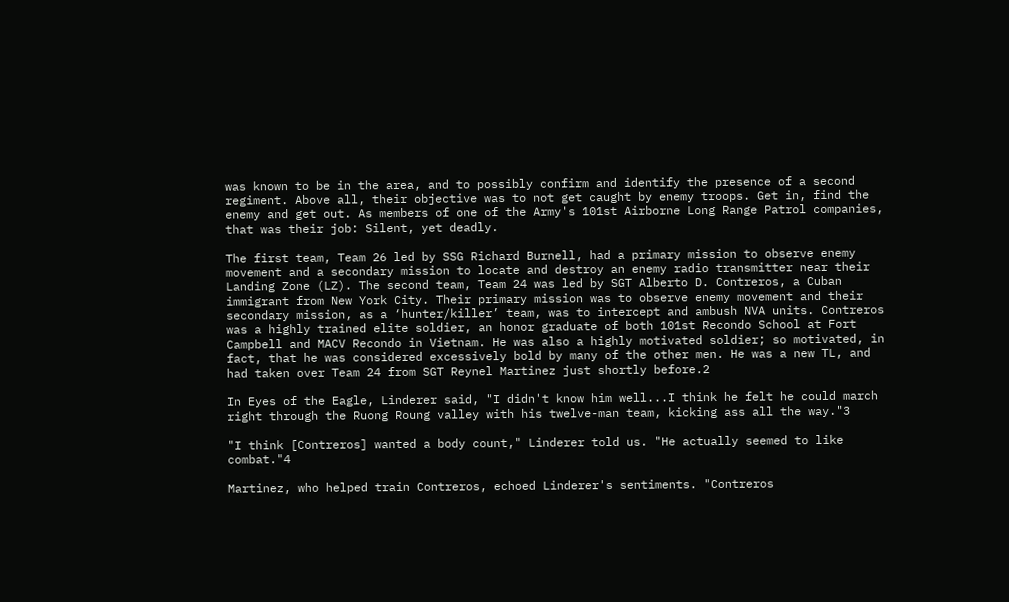was known to be in the area, and to possibly confirm and identify the presence of a second regiment. Above all, their objective was to not get caught by enemy troops. Get in, find the enemy and get out. As members of one of the Army's 101st Airborne Long Range Patrol companies, that was their job: Silent, yet deadly.

The first team, Team 26 led by SSG Richard Burnell, had a primary mission to observe enemy movement and a secondary mission to locate and destroy an enemy radio transmitter near their Landing Zone (LZ). The second team, Team 24 was led by SGT Alberto D. Contreros, a Cuban immigrant from New York City. Their primary mission was to observe enemy movement and their secondary mission, as a ‘hunter/killer’ team, was to intercept and ambush NVA units. Contreros was a highly trained elite soldier, an honor graduate of both 101st Recondo School at Fort Campbell and MACV Recondo in Vietnam. He was also a highly motivated soldier; so motivated, in fact, that he was considered excessively bold by many of the other men. He was a new TL, and had taken over Team 24 from SGT Reynel Martinez just shortly before.2

In Eyes of the Eagle, Linderer said, "I didn't know him well...I think he felt he could march right through the Ruong Roung valley with his twelve-man team, kicking ass all the way."3

"I think [Contreros] wanted a body count," Linderer told us. "He actually seemed to like combat."4

Martinez, who helped train Contreros, echoed Linderer's sentiments. "Contreros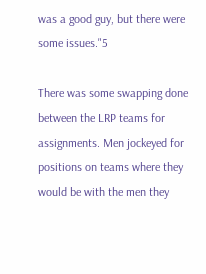was a good guy, but there were some issues."5

There was some swapping done between the LRP teams for assignments. Men jockeyed for positions on teams where they would be with the men they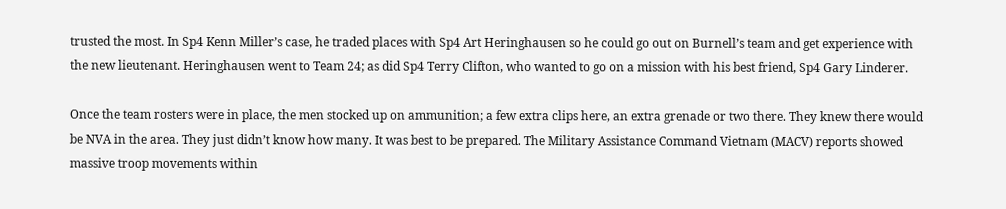trusted the most. In Sp4 Kenn Miller’s case, he traded places with Sp4 Art Heringhausen so he could go out on Burnell’s team and get experience with the new lieutenant. Heringhausen went to Team 24; as did Sp4 Terry Clifton, who wanted to go on a mission with his best friend, Sp4 Gary Linderer.

Once the team rosters were in place, the men stocked up on ammunition; a few extra clips here, an extra grenade or two there. They knew there would be NVA in the area. They just didn’t know how many. It was best to be prepared. The Military Assistance Command Vietnam (MACV) reports showed massive troop movements within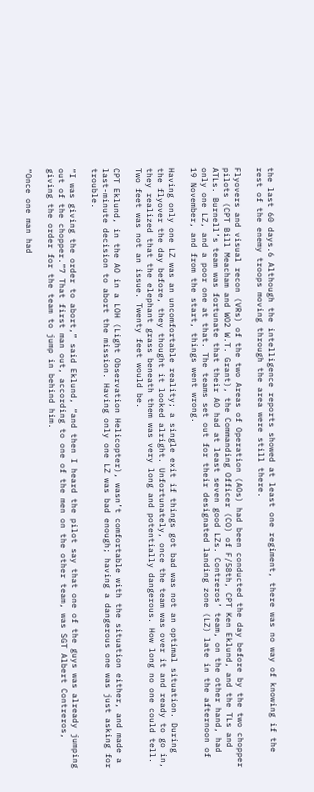the last 60 days.6 Although the intelligence reports showed at least one regiment, there was no way of knowing if the rest of the enemy troops moving through the area were still there.

Flyovers and visual recon (VRs) of the two Areas of Operation (AOs) had been conducted the day before by the two chopper pilots (CPT Bill Meacham and WO2 W.T. Grant), the Commanding Officer (CO) of F/58th, CPT Ken Eklund, and the TLs and ATLs. Burnell’s team was fortunate that their AO had at least seven good LZs. Contreros’ team, on the other hand, had only one LZ, and a poor one at that. The teams set out for their designated landing zone (LZ) late in the afternoon of 19 November, and from the start, things went wrong.

Having only one LZ was an uncomfortable reality; a single exit if things got bad was not an optimal situation. During the flyover the day before, they thought it looked alright. Unfortunately, once the team was over it and ready to go in, they realized that the elephant grass beneath them was very long and potentially dangerous. How long no one could tell. Two feet was not an issue. Twenty feet would be.

CPT Eklund, in the AO in a LOH (Light Observation Helicopter), wasn’t comfortable with the situation either, and made a last-minute decision to abort the mission. Having only one LZ was bad enough; having a dangerous one was just asking for trouble.

“I was giving the order to abort,” said Eklund, “and then I heard the pilot say that one of the guys was already jumping out of the chopper.”7 That first man out, according to one of the men on the other team, was SGT Albert Contreros, giving the order for the team to jump in behind him.

“Once one man had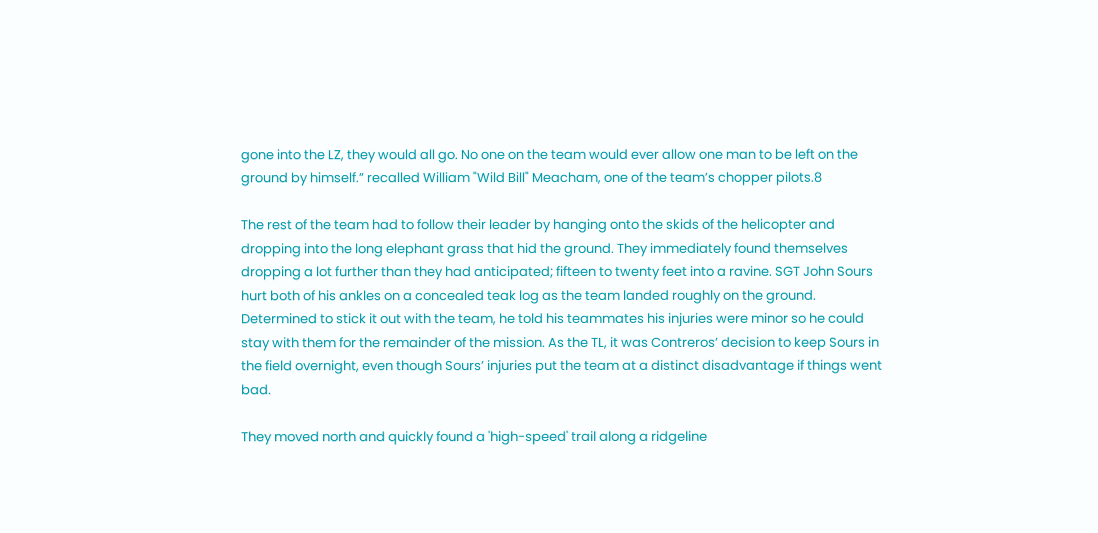gone into the LZ, they would all go. No one on the team would ever allow one man to be left on the ground by himself.” recalled William "Wild Bill" Meacham, one of the team’s chopper pilots.8

The rest of the team had to follow their leader by hanging onto the skids of the helicopter and dropping into the long elephant grass that hid the ground. They immediately found themselves dropping a lot further than they had anticipated; fifteen to twenty feet into a ravine. SGT John Sours hurt both of his ankles on a concealed teak log as the team landed roughly on the ground. Determined to stick it out with the team, he told his teammates his injuries were minor so he could stay with them for the remainder of the mission. As the TL, it was Contreros’ decision to keep Sours in the field overnight, even though Sours’ injuries put the team at a distinct disadvantage if things went bad.

They moved north and quickly found a 'high-speed' trail along a ridgeline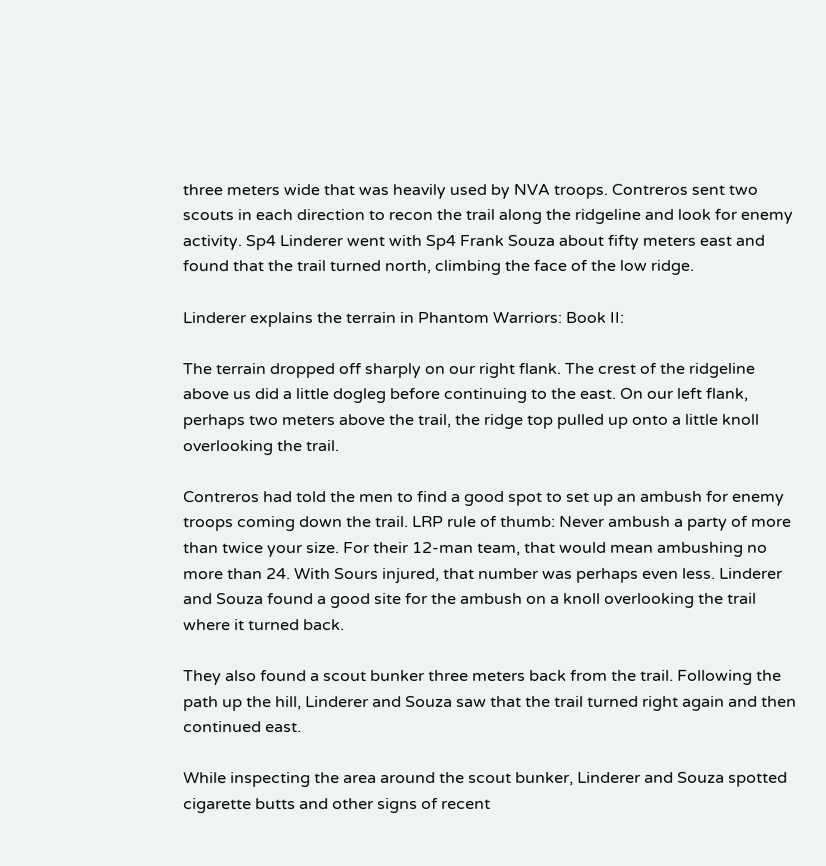three meters wide that was heavily used by NVA troops. Contreros sent two scouts in each direction to recon the trail along the ridgeline and look for enemy activity. Sp4 Linderer went with Sp4 Frank Souza about fifty meters east and found that the trail turned north, climbing the face of the low ridge.

Linderer explains the terrain in Phantom Warriors: Book II:

The terrain dropped off sharply on our right flank. The crest of the ridgeline above us did a little dogleg before continuing to the east. On our left flank, perhaps two meters above the trail, the ridge top pulled up onto a little knoll overlooking the trail.

Contreros had told the men to find a good spot to set up an ambush for enemy troops coming down the trail. LRP rule of thumb: Never ambush a party of more than twice your size. For their 12-man team, that would mean ambushing no more than 24. With Sours injured, that number was perhaps even less. Linderer and Souza found a good site for the ambush on a knoll overlooking the trail where it turned back.

They also found a scout bunker three meters back from the trail. Following the path up the hill, Linderer and Souza saw that the trail turned right again and then continued east.

While inspecting the area around the scout bunker, Linderer and Souza spotted cigarette butts and other signs of recent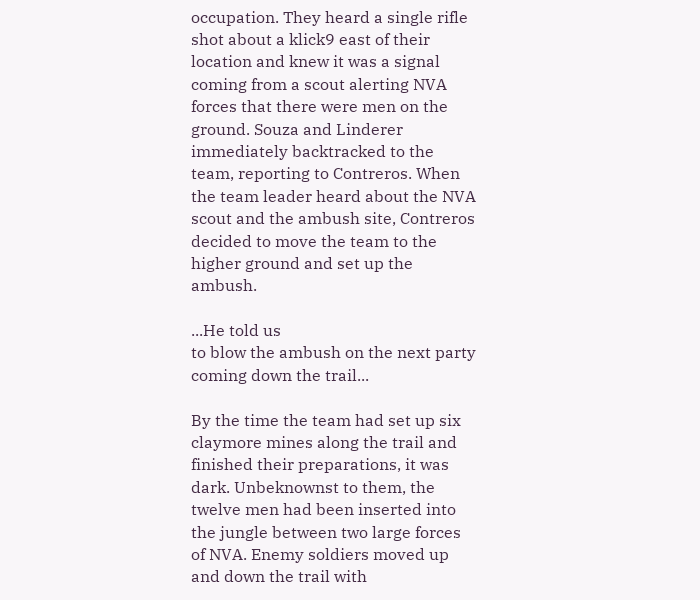occupation. They heard a single rifle shot about a klick9 east of their location and knew it was a signal coming from a scout alerting NVA forces that there were men on the ground. Souza and Linderer immediately backtracked to the team, reporting to Contreros. When the team leader heard about the NVA scout and the ambush site, Contreros decided to move the team to the higher ground and set up the ambush.

...He told us
to blow the ambush on the next party
coming down the trail...

By the time the team had set up six claymore mines along the trail and finished their preparations, it was dark. Unbeknownst to them, the twelve men had been inserted into the jungle between two large forces of NVA. Enemy soldiers moved up and down the trail with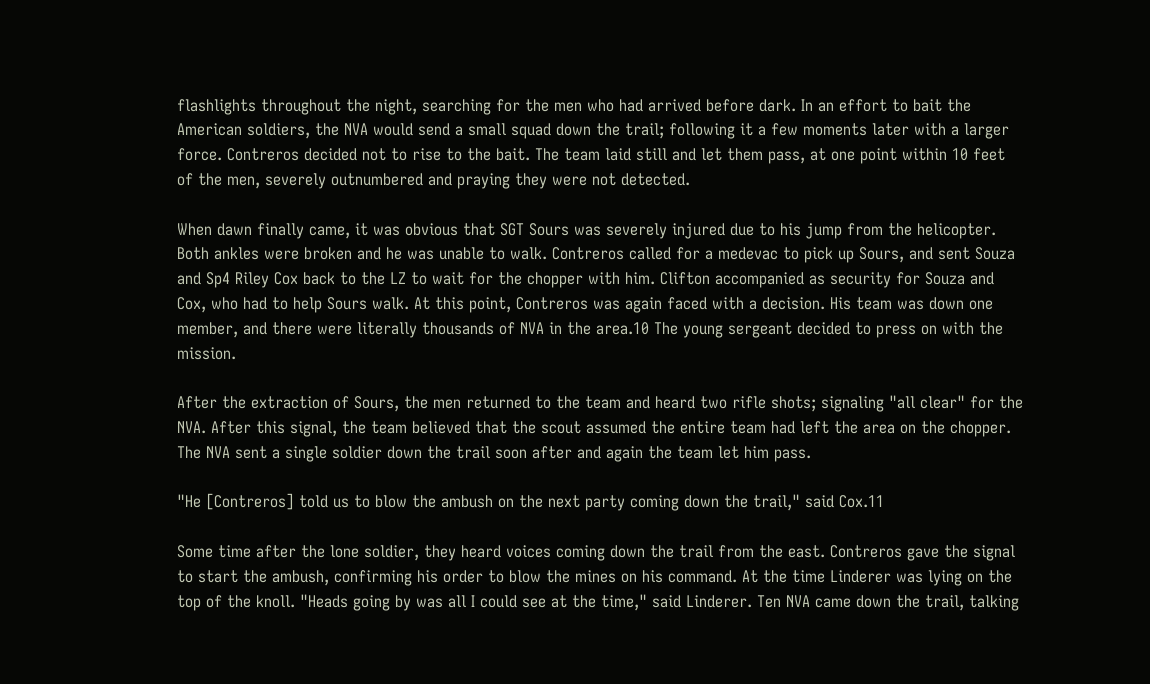flashlights throughout the night, searching for the men who had arrived before dark. In an effort to bait the American soldiers, the NVA would send a small squad down the trail; following it a few moments later with a larger force. Contreros decided not to rise to the bait. The team laid still and let them pass, at one point within 10 feet of the men, severely outnumbered and praying they were not detected.

When dawn finally came, it was obvious that SGT Sours was severely injured due to his jump from the helicopter. Both ankles were broken and he was unable to walk. Contreros called for a medevac to pick up Sours, and sent Souza and Sp4 Riley Cox back to the LZ to wait for the chopper with him. Clifton accompanied as security for Souza and Cox, who had to help Sours walk. At this point, Contreros was again faced with a decision. His team was down one member, and there were literally thousands of NVA in the area.10 The young sergeant decided to press on with the mission.

After the extraction of Sours, the men returned to the team and heard two rifle shots; signaling "all clear" for the NVA. After this signal, the team believed that the scout assumed the entire team had left the area on the chopper. The NVA sent a single soldier down the trail soon after and again the team let him pass.

"He [Contreros] told us to blow the ambush on the next party coming down the trail," said Cox.11

Some time after the lone soldier, they heard voices coming down the trail from the east. Contreros gave the signal to start the ambush, confirming his order to blow the mines on his command. At the time Linderer was lying on the top of the knoll. "Heads going by was all I could see at the time," said Linderer. Ten NVA came down the trail, talking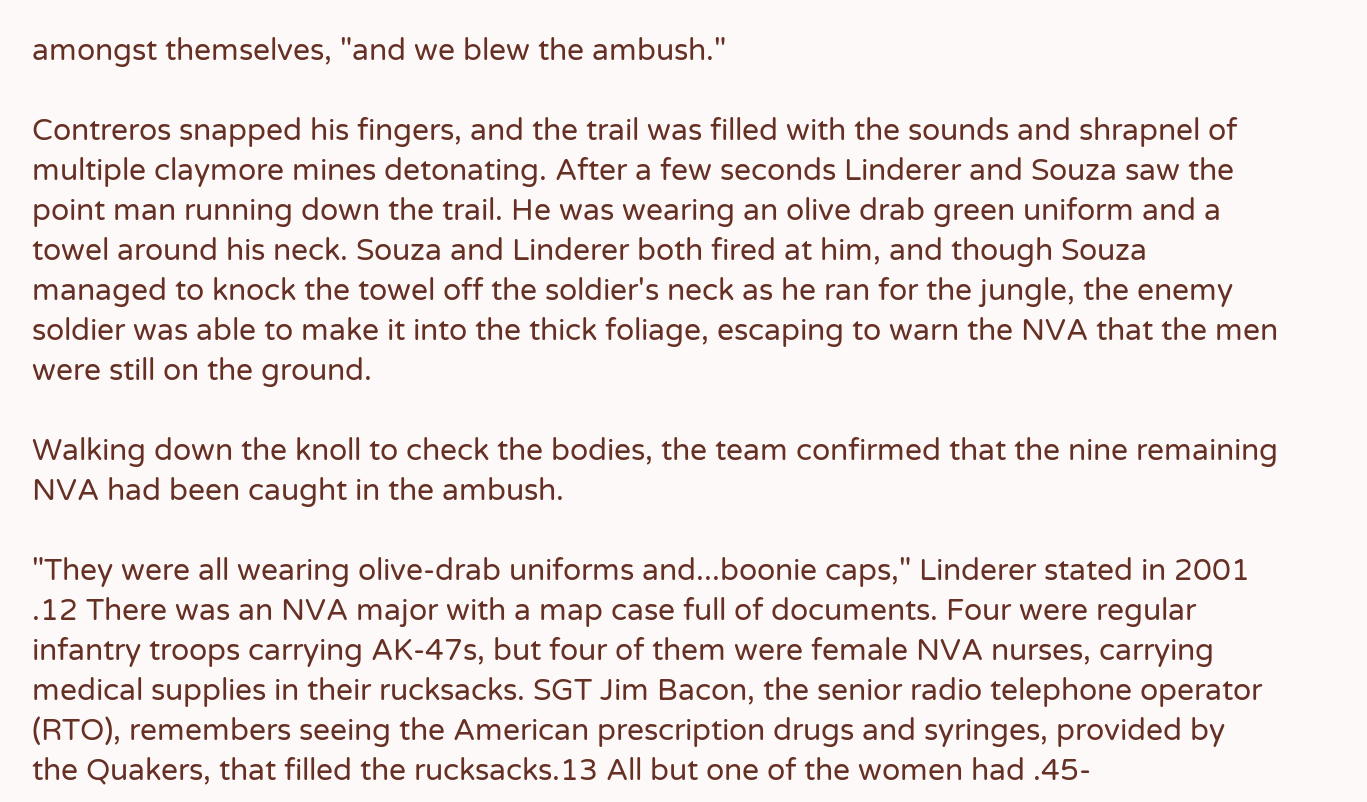amongst themselves, "and we blew the ambush."

Contreros snapped his fingers, and the trail was filled with the sounds and shrapnel of multiple claymore mines detonating. After a few seconds Linderer and Souza saw the point man running down the trail. He was wearing an olive drab green uniform and a towel around his neck. Souza and Linderer both fired at him, and though Souza managed to knock the towel off the soldier's neck as he ran for the jungle, the enemy soldier was able to make it into the thick foliage, escaping to warn the NVA that the men were still on the ground.

Walking down the knoll to check the bodies, the team confirmed that the nine remaining NVA had been caught in the ambush.

"They were all wearing olive-drab uniforms and...boonie caps," Linderer stated in 2001 .12 There was an NVA major with a map case full of documents. Four were regular infantry troops carrying AK-47s, but four of them were female NVA nurses, carrying medical supplies in their rucksacks. SGT Jim Bacon, the senior radio telephone operator (RTO), remembers seeing the American prescription drugs and syringes, provided by the Quakers, that filled the rucksacks.13 All but one of the women had .45-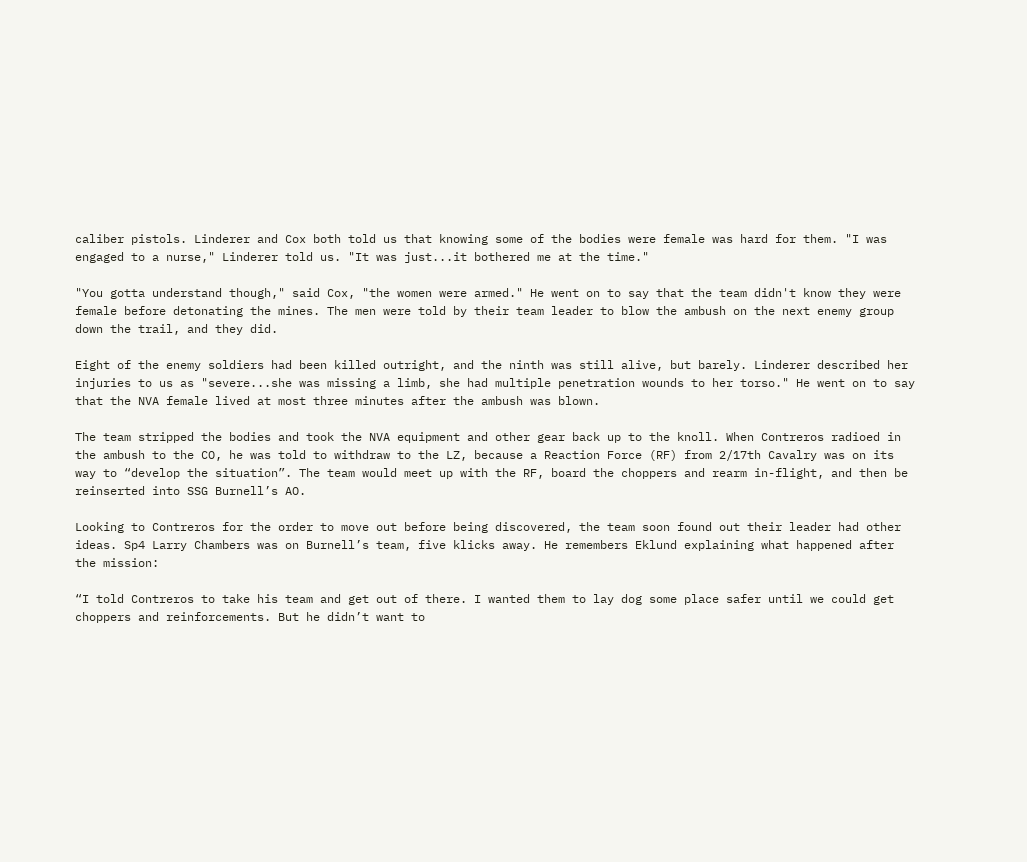caliber pistols. Linderer and Cox both told us that knowing some of the bodies were female was hard for them. "I was engaged to a nurse," Linderer told us. "It was just...it bothered me at the time."

"You gotta understand though," said Cox, "the women were armed." He went on to say that the team didn't know they were female before detonating the mines. The men were told by their team leader to blow the ambush on the next enemy group down the trail, and they did.

Eight of the enemy soldiers had been killed outright, and the ninth was still alive, but barely. Linderer described her injuries to us as "severe...she was missing a limb, she had multiple penetration wounds to her torso." He went on to say that the NVA female lived at most three minutes after the ambush was blown.

The team stripped the bodies and took the NVA equipment and other gear back up to the knoll. When Contreros radioed in the ambush to the CO, he was told to withdraw to the LZ, because a Reaction Force (RF) from 2/17th Cavalry was on its way to “develop the situation”. The team would meet up with the RF, board the choppers and rearm in-flight, and then be reinserted into SSG Burnell’s AO.

Looking to Contreros for the order to move out before being discovered, the team soon found out their leader had other ideas. Sp4 Larry Chambers was on Burnell’s team, five klicks away. He remembers Eklund explaining what happened after the mission:

“I told Contreros to take his team and get out of there. I wanted them to lay dog some place safer until we could get choppers and reinforcements. But he didn’t want to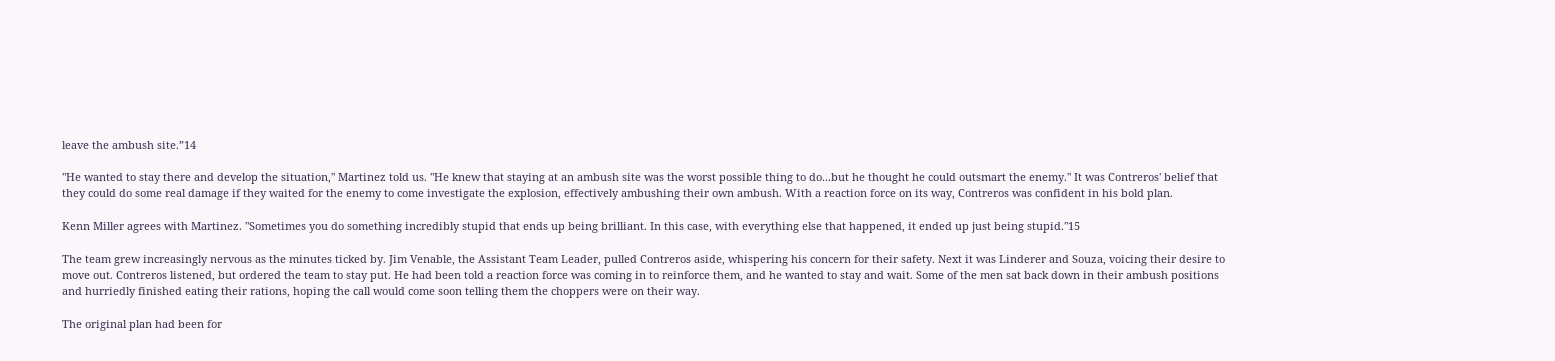leave the ambush site.”14

"He wanted to stay there and develop the situation," Martinez told us. "He knew that staying at an ambush site was the worst possible thing to do...but he thought he could outsmart the enemy." It was Contreros' belief that they could do some real damage if they waited for the enemy to come investigate the explosion, effectively ambushing their own ambush. With a reaction force on its way, Contreros was confident in his bold plan.

Kenn Miller agrees with Martinez. "Sometimes you do something incredibly stupid that ends up being brilliant. In this case, with everything else that happened, it ended up just being stupid."15

The team grew increasingly nervous as the minutes ticked by. Jim Venable, the Assistant Team Leader, pulled Contreros aside, whispering his concern for their safety. Next it was Linderer and Souza, voicing their desire to move out. Contreros listened, but ordered the team to stay put. He had been told a reaction force was coming in to reinforce them, and he wanted to stay and wait. Some of the men sat back down in their ambush positions and hurriedly finished eating their rations, hoping the call would come soon telling them the choppers were on their way.

The original plan had been for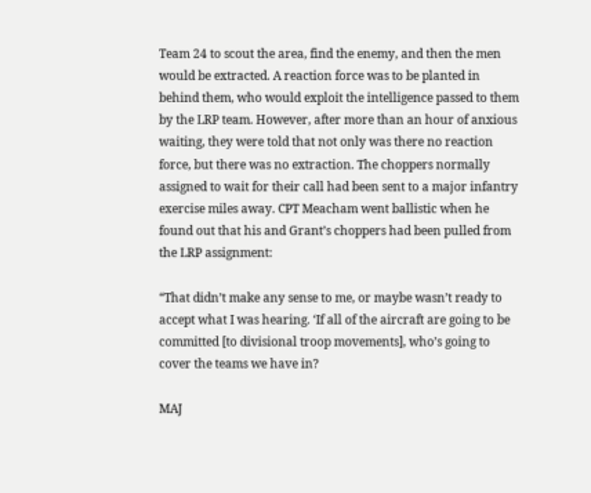Team 24 to scout the area, find the enemy, and then the men would be extracted. A reaction force was to be planted in behind them, who would exploit the intelligence passed to them by the LRP team. However, after more than an hour of anxious waiting, they were told that not only was there no reaction force, but there was no extraction. The choppers normally assigned to wait for their call had been sent to a major infantry exercise miles away. CPT Meacham went ballistic when he found out that his and Grant’s choppers had been pulled from the LRP assignment:

“That didn’t make any sense to me, or maybe wasn’t ready to accept what I was hearing. ‘If all of the aircraft are going to be committed [to divisional troop movements], who’s going to cover the teams we have in?

MAJ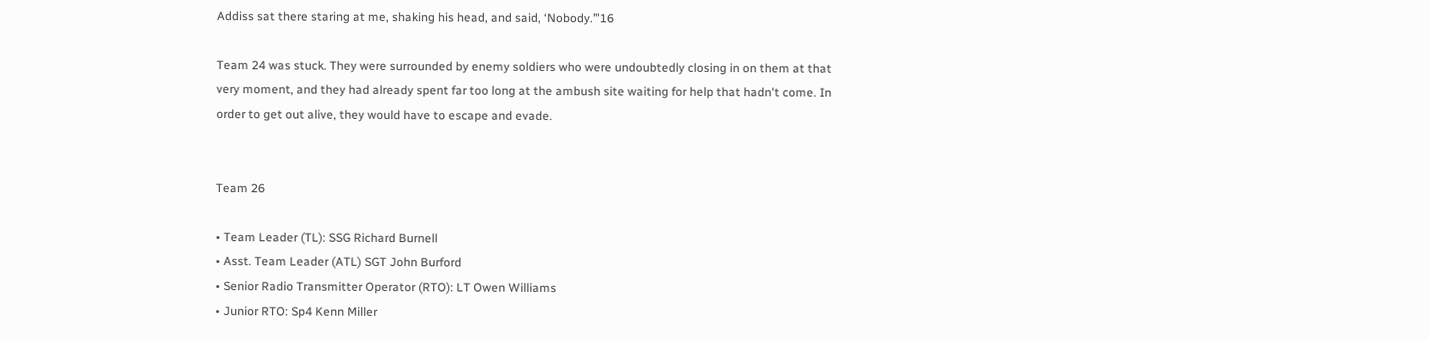Addiss sat there staring at me, shaking his head, and said, ‘Nobody.’”16

Team 24 was stuck. They were surrounded by enemy soldiers who were undoubtedly closing in on them at that very moment, and they had already spent far too long at the ambush site waiting for help that hadn't come. In order to get out alive, they would have to escape and evade.


Team 26

• Team Leader (TL): SSG Richard Burnell
• Asst. Team Leader (ATL) SGT John Burford
• Senior Radio Transmitter Operator (RTO): LT Owen Williams
• Junior RTO: Sp4 Kenn Miller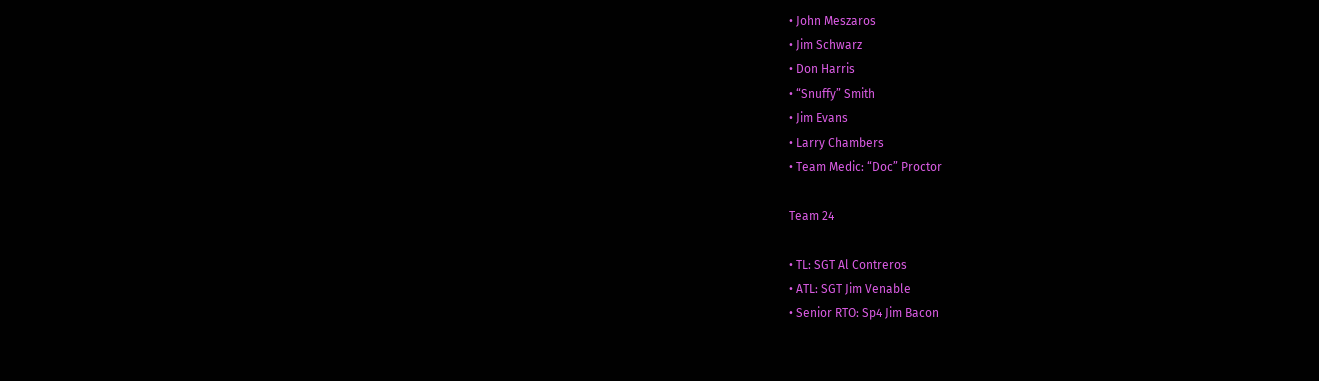• John Meszaros
• Jim Schwarz
• Don Harris
• “Snuffy” Smith
• Jim Evans
• Larry Chambers
• Team Medic: “Doc” Proctor

Team 24

• TL: SGT Al Contreros
• ATL: SGT Jim Venable
• Senior RTO: Sp4 Jim Bacon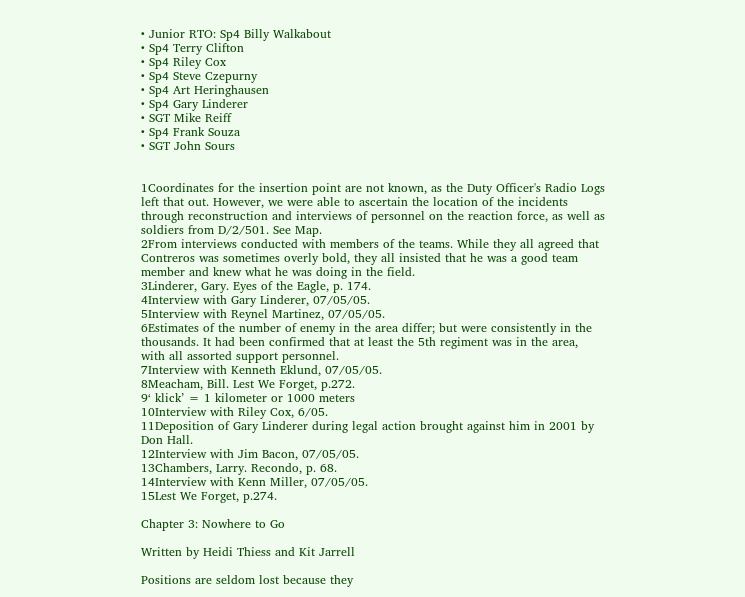• Junior RTO: Sp4 Billy Walkabout
• Sp4 Terry Clifton
• Sp4 Riley Cox
• Sp4 Steve Czepurny
• Sp4 Art Heringhausen
• Sp4 Gary Linderer
• SGT Mike Reiff
• Sp4 Frank Souza
• SGT John Sours


1Coordinates for the insertion point are not known, as the Duty Officer's Radio Logs left that out. However, we were able to ascertain the location of the incidents through reconstruction and interviews of personnel on the reaction force, as well as soldiers from D/2/501. See Map.
2From interviews conducted with members of the teams. While they all agreed that Contreros was sometimes overly bold, they all insisted that he was a good team member and knew what he was doing in the field.
3Linderer, Gary. Eyes of the Eagle, p. 174.
4Interview with Gary Linderer, 07/05/05.
5Interview with Reynel Martinez, 07/05/05.
6Estimates of the number of enemy in the area differ; but were consistently in the thousands. It had been confirmed that at least the 5th regiment was in the area, with all assorted support personnel.
7Interview with Kenneth Eklund, 07/05/05.
8Meacham, Bill. Lest We Forget, p.272.
9‘ klick’ = 1 kilometer or 1000 meters
10Interview with Riley Cox, 6/05.
11Deposition of Gary Linderer during legal action brought against him in 2001 by Don Hall.
12Interview with Jim Bacon, 07/05/05.
13Chambers, Larry. Recondo, p. 68.
14Interview with Kenn Miller, 07/05/05.
15Lest We Forget, p.274.

Chapter 3: Nowhere to Go

Written by Heidi Thiess and Kit Jarrell

Positions are seldom lost because they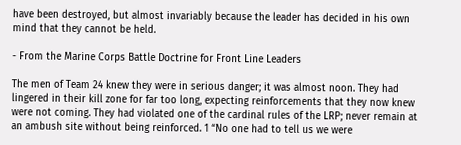have been destroyed, but almost invariably because the leader has decided in his own mind that they cannot be held.

- From the Marine Corps Battle Doctrine for Front Line Leaders

The men of Team 24 knew they were in serious danger; it was almost noon. They had lingered in their kill zone for far too long, expecting reinforcements that they now knew were not coming. They had violated one of the cardinal rules of the LRP; never remain at an ambush site without being reinforced. 1 “No one had to tell us we were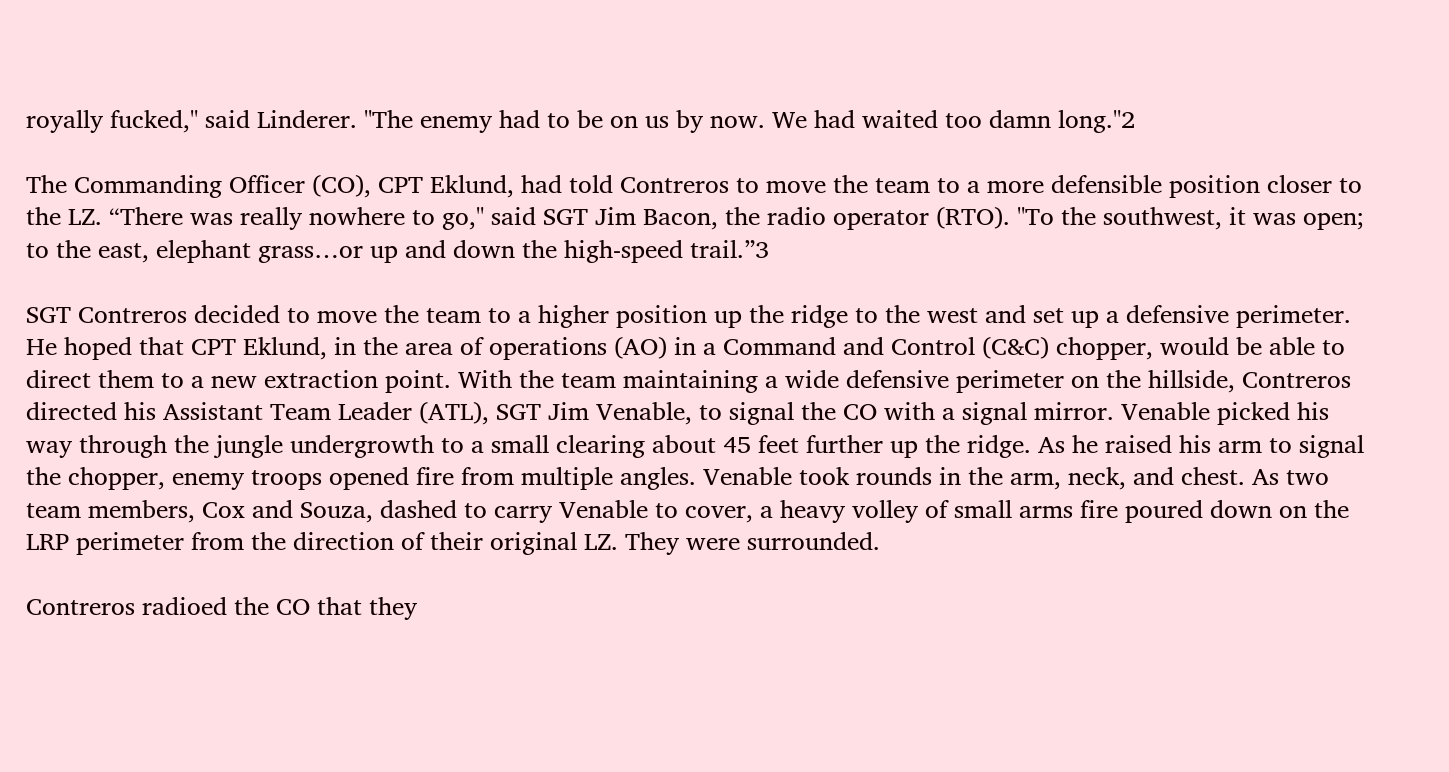royally fucked," said Linderer. "The enemy had to be on us by now. We had waited too damn long."2

The Commanding Officer (CO), CPT Eklund, had told Contreros to move the team to a more defensible position closer to the LZ. “There was really nowhere to go," said SGT Jim Bacon, the radio operator (RTO). "To the southwest, it was open; to the east, elephant grass…or up and down the high-speed trail.”3

SGT Contreros decided to move the team to a higher position up the ridge to the west and set up a defensive perimeter. He hoped that CPT Eklund, in the area of operations (AO) in a Command and Control (C&C) chopper, would be able to direct them to a new extraction point. With the team maintaining a wide defensive perimeter on the hillside, Contreros directed his Assistant Team Leader (ATL), SGT Jim Venable, to signal the CO with a signal mirror. Venable picked his way through the jungle undergrowth to a small clearing about 45 feet further up the ridge. As he raised his arm to signal the chopper, enemy troops opened fire from multiple angles. Venable took rounds in the arm, neck, and chest. As two team members, Cox and Souza, dashed to carry Venable to cover, a heavy volley of small arms fire poured down on the LRP perimeter from the direction of their original LZ. They were surrounded.

Contreros radioed the CO that they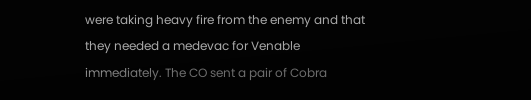were taking heavy fire from the enemy and that they needed a medevac for Venable immediately. The CO sent a pair of Cobra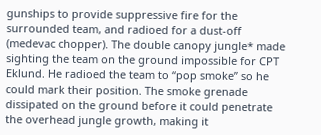gunships to provide suppressive fire for the surrounded team, and radioed for a dust-off (medevac chopper). The double canopy jungle* made sighting the team on the ground impossible for CPT Eklund. He radioed the team to “pop smoke” so he could mark their position. The smoke grenade dissipated on the ground before it could penetrate the overhead jungle growth, making it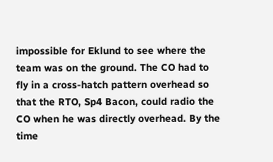impossible for Eklund to see where the team was on the ground. The CO had to fly in a cross-hatch pattern overhead so that the RTO, Sp4 Bacon, could radio the CO when he was directly overhead. By the time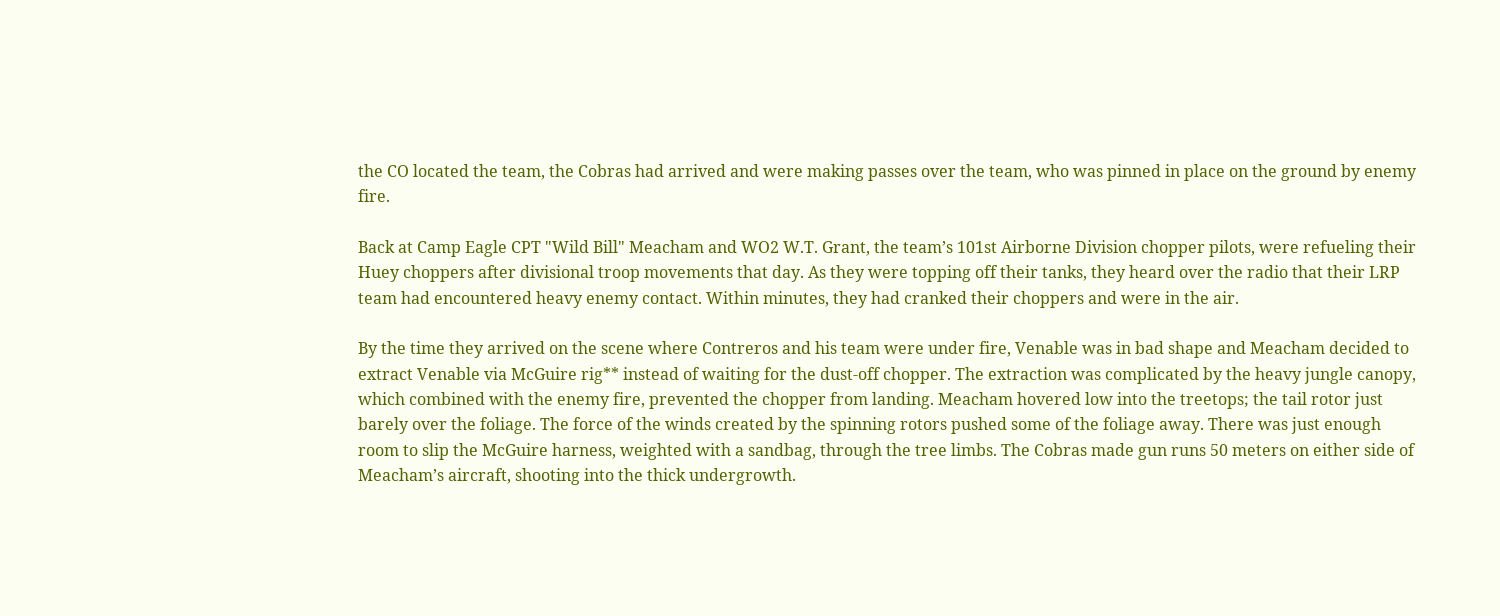the CO located the team, the Cobras had arrived and were making passes over the team, who was pinned in place on the ground by enemy fire.

Back at Camp Eagle CPT "Wild Bill" Meacham and WO2 W.T. Grant, the team’s 101st Airborne Division chopper pilots, were refueling their Huey choppers after divisional troop movements that day. As they were topping off their tanks, they heard over the radio that their LRP team had encountered heavy enemy contact. Within minutes, they had cranked their choppers and were in the air.

By the time they arrived on the scene where Contreros and his team were under fire, Venable was in bad shape and Meacham decided to extract Venable via McGuire rig** instead of waiting for the dust-off chopper. The extraction was complicated by the heavy jungle canopy, which combined with the enemy fire, prevented the chopper from landing. Meacham hovered low into the treetops; the tail rotor just barely over the foliage. The force of the winds created by the spinning rotors pushed some of the foliage away. There was just enough room to slip the McGuire harness, weighted with a sandbag, through the tree limbs. The Cobras made gun runs 50 meters on either side of Meacham’s aircraft, shooting into the thick undergrowth.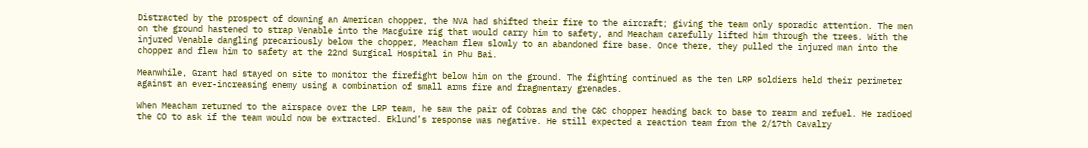Distracted by the prospect of downing an American chopper, the NVA had shifted their fire to the aircraft; giving the team only sporadic attention. The men on the ground hastened to strap Venable into the Macguire rig that would carry him to safety, and Meacham carefully lifted him through the trees. With the injured Venable dangling precariously below the chopper, Meacham flew slowly to an abandoned fire base. Once there, they pulled the injured man into the chopper and flew him to safety at the 22nd Surgical Hospital in Phu Bai.

Meanwhile, Grant had stayed on site to monitor the firefight below him on the ground. The fighting continued as the ten LRP soldiers held their perimeter against an ever-increasing enemy using a combination of small arms fire and fragmentary grenades.

When Meacham returned to the airspace over the LRP team, he saw the pair of Cobras and the C&C chopper heading back to base to rearm and refuel. He radioed the CO to ask if the team would now be extracted. Eklund’s response was negative. He still expected a reaction team from the 2/17th Cavalry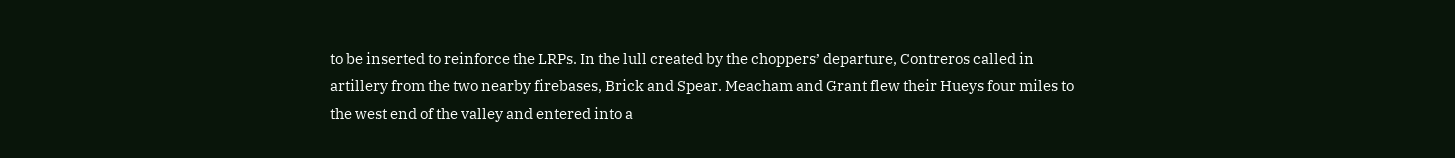to be inserted to reinforce the LRPs. In the lull created by the choppers’ departure, Contreros called in artillery from the two nearby firebases, Brick and Spear. Meacham and Grant flew their Hueys four miles to the west end of the valley and entered into a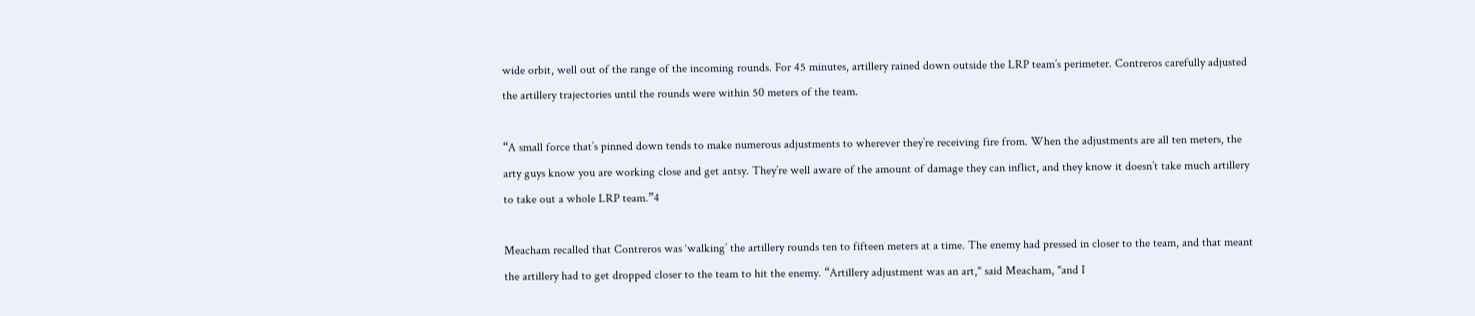wide orbit, well out of the range of the incoming rounds. For 45 minutes, artillery rained down outside the LRP team’s perimeter. Contreros carefully adjusted the artillery trajectories until the rounds were within 50 meters of the team.

“A small force that’s pinned down tends to make numerous adjustments to wherever they’re receiving fire from. When the adjustments are all ten meters, the arty guys know you are working close and get antsy. They’re well aware of the amount of damage they can inflict, and they know it doesn’t take much artillery to take out a whole LRP team.”4

Meacham recalled that Contreros was ‘walking’ the artillery rounds ten to fifteen meters at a time. The enemy had pressed in closer to the team, and that meant the artillery had to get dropped closer to the team to hit the enemy. “Artillery adjustment was an art," said Meacham, "and I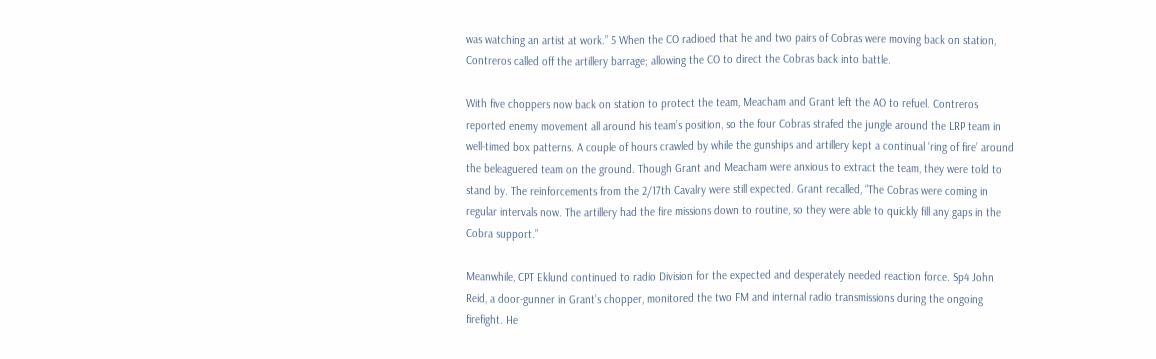was watching an artist at work.” 5 When the CO radioed that he and two pairs of Cobras were moving back on station, Contreros called off the artillery barrage; allowing the CO to direct the Cobras back into battle.

With five choppers now back on station to protect the team, Meacham and Grant left the AO to refuel. Contreros reported enemy movement all around his team’s position, so the four Cobras strafed the jungle around the LRP team in well-timed box patterns. A couple of hours crawled by while the gunships and artillery kept a continual ‘ring of fire’ around the beleaguered team on the ground. Though Grant and Meacham were anxious to extract the team, they were told to stand by. The reinforcements from the 2/17th Cavalry were still expected. Grant recalled, “The Cobras were coming in regular intervals now. The artillery had the fire missions down to routine, so they were able to quickly fill any gaps in the Cobra support.”

Meanwhile, CPT Eklund continued to radio Division for the expected and desperately needed reaction force. Sp4 John Reid, a door-gunner in Grant’s chopper, monitored the two FM and internal radio transmissions during the ongoing firefight. He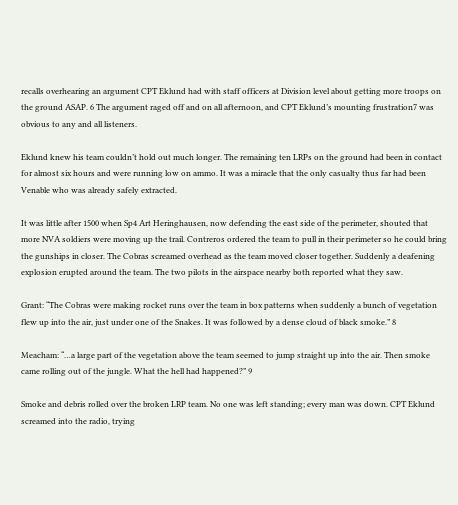recalls overhearing an argument CPT Eklund had with staff officers at Division level about getting more troops on the ground ASAP. 6 The argument raged off and on all afternoon, and CPT Eklund’s mounting frustration7 was obvious to any and all listeners.

Eklund knew his team couldn’t hold out much longer. The remaining ten LRPs on the ground had been in contact for almost six hours and were running low on ammo. It was a miracle that the only casualty thus far had been Venable who was already safely extracted.

It was little after 1500 when Sp4 Art Heringhausen, now defending the east side of the perimeter, shouted that more NVA soldiers were moving up the trail. Contreros ordered the team to pull in their perimeter so he could bring the gunships in closer. The Cobras screamed overhead as the team moved closer together. Suddenly a deafening explosion erupted around the team. The two pilots in the airspace nearby both reported what they saw.

Grant: “The Cobras were making rocket runs over the team in box patterns when suddenly a bunch of vegetation flew up into the air, just under one of the Snakes. It was followed by a dense cloud of black smoke.” 8

Meacham: “…a large part of the vegetation above the team seemed to jump straight up into the air. Then smoke came rolling out of the jungle. What the hell had happened?” 9

Smoke and debris rolled over the broken LRP team. No one was left standing; every man was down. CPT Eklund screamed into the radio, trying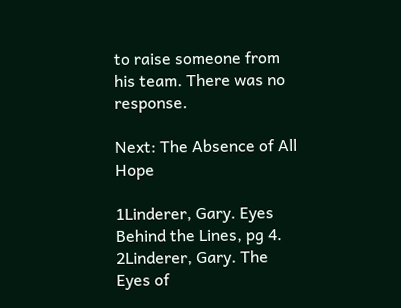to raise someone from his team. There was no response.

Next: The Absence of All Hope

1Linderer, Gary. Eyes Behind the Lines, pg 4.
2Linderer, Gary. The Eyes of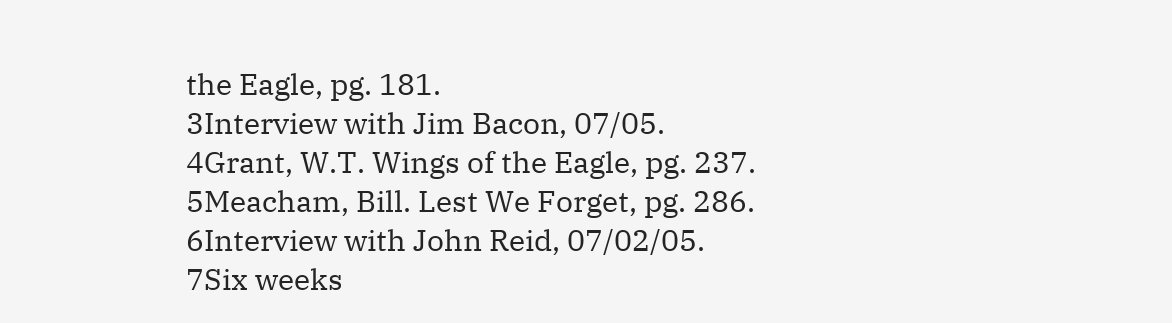the Eagle, pg. 181.
3Interview with Jim Bacon, 07/05.
4Grant, W.T. Wings of the Eagle, pg. 237.
5Meacham, Bill. Lest We Forget, pg. 286.
6Interview with John Reid, 07/02/05.
7Six weeks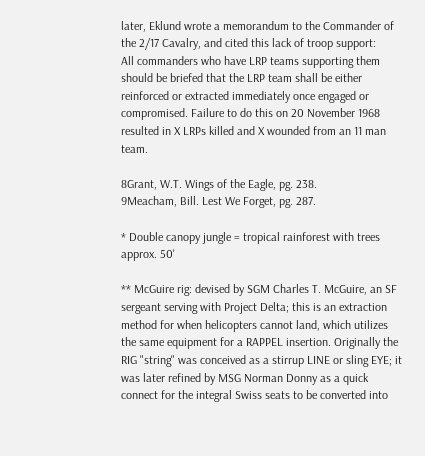later, Eklund wrote a memorandum to the Commander of the 2/17 Cavalry, and cited this lack of troop support:
All commanders who have LRP teams supporting them should be briefed that the LRP team shall be either reinforced or extracted immediately once engaged or compromised. Failure to do this on 20 November 1968 resulted in X LRPs killed and X wounded from an 11 man team.

8Grant, W.T. Wings of the Eagle, pg. 238.
9Meacham, Bill. Lest We Forget, pg. 287.

* Double canopy jungle = tropical rainforest with trees approx. 50'

** McGuire rig: devised by SGM Charles T. McGuire, an SF sergeant serving with Project Delta; this is an extraction method for when helicopters cannot land, which utilizes the same equipment for a RAPPEL insertion. Originally the RIG "string" was conceived as a stirrup LINE or sling EYE; it was later refined by MSG Norman Donny as a quick connect for the integral Swiss seats to be converted into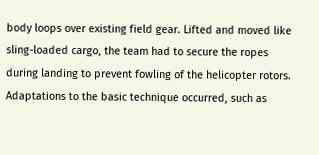body loops over existing field gear. Lifted and moved like sling-loaded cargo, the team had to secure the ropes during landing to prevent fowling of the helicopter rotors. Adaptations to the basic technique occurred, such as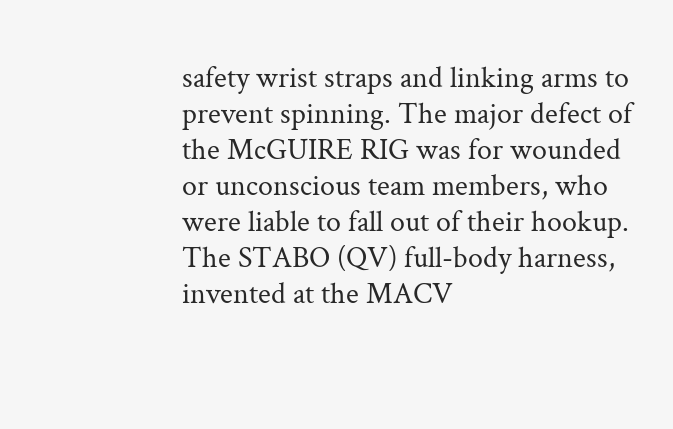safety wrist straps and linking arms to prevent spinning. The major defect of the McGUIRE RIG was for wounded or unconscious team members, who were liable to fall out of their hookup. The STABO (QV) full-body harness, invented at the MACV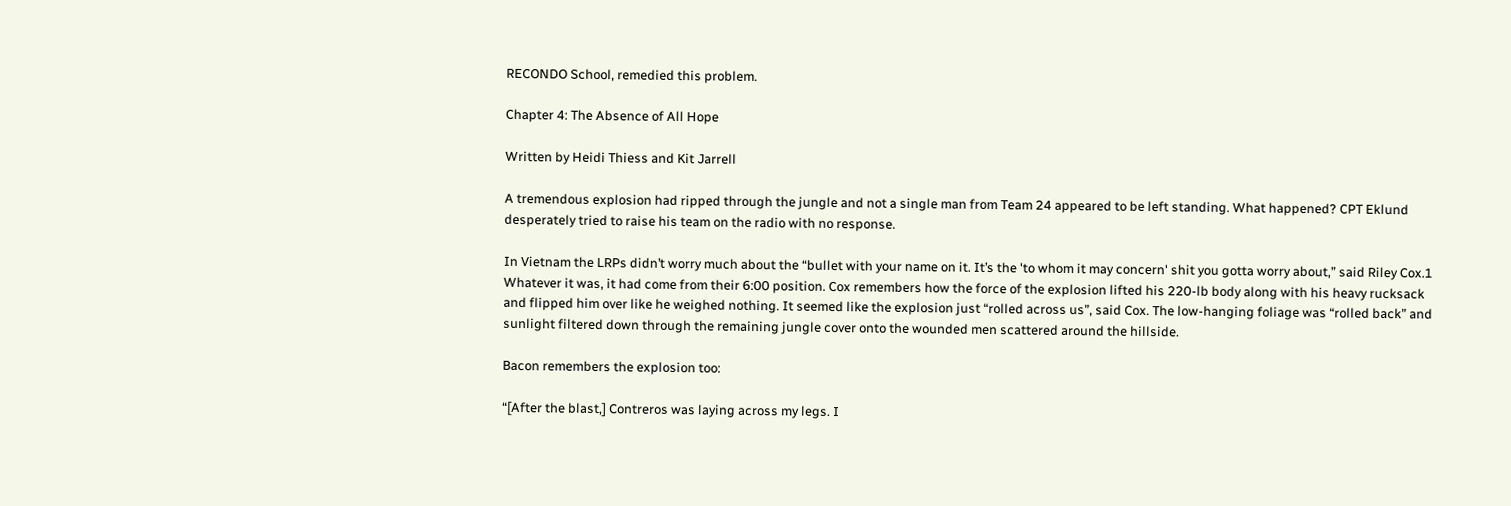RECONDO School, remedied this problem.

Chapter 4: The Absence of All Hope

Written by Heidi Thiess and Kit Jarrell

A tremendous explosion had ripped through the jungle and not a single man from Team 24 appeared to be left standing. What happened? CPT Eklund desperately tried to raise his team on the radio with no response.

In Vietnam the LRPs didn’t worry much about the “bullet with your name on it. It’s the 'to whom it may concern' shit you gotta worry about,” said Riley Cox.1 Whatever it was, it had come from their 6:00 position. Cox remembers how the force of the explosion lifted his 220-lb body along with his heavy rucksack and flipped him over like he weighed nothing. It seemed like the explosion just “rolled across us”, said Cox. The low-hanging foliage was “rolled back” and sunlight filtered down through the remaining jungle cover onto the wounded men scattered around the hillside.

Bacon remembers the explosion too:

“[After the blast,] Contreros was laying across my legs. I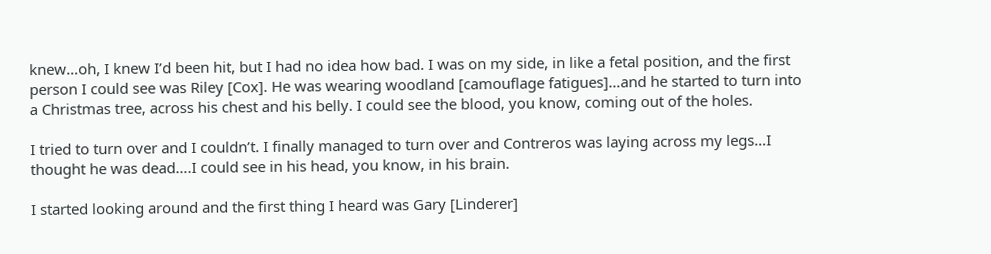knew…oh, I knew I’d been hit, but I had no idea how bad. I was on my side, in like a fetal position, and the first person I could see was Riley [Cox]. He was wearing woodland [camouflage fatigues]…and he started to turn into a Christmas tree, across his chest and his belly. I could see the blood, you know, coming out of the holes.

I tried to turn over and I couldn’t. I finally managed to turn over and Contreros was laying across my legs…I thought he was dead….I could see in his head, you know, in his brain.

I started looking around and the first thing I heard was Gary [Linderer]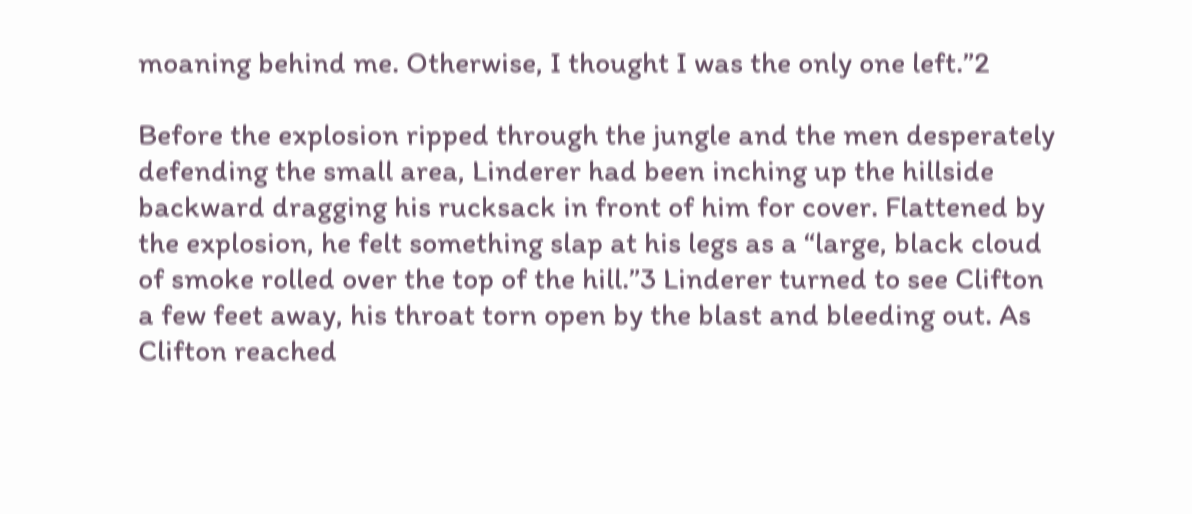moaning behind me. Otherwise, I thought I was the only one left.”2

Before the explosion ripped through the jungle and the men desperately defending the small area, Linderer had been inching up the hillside backward dragging his rucksack in front of him for cover. Flattened by the explosion, he felt something slap at his legs as a “large, black cloud of smoke rolled over the top of the hill.”3 Linderer turned to see Clifton a few feet away, his throat torn open by the blast and bleeding out. As Clifton reached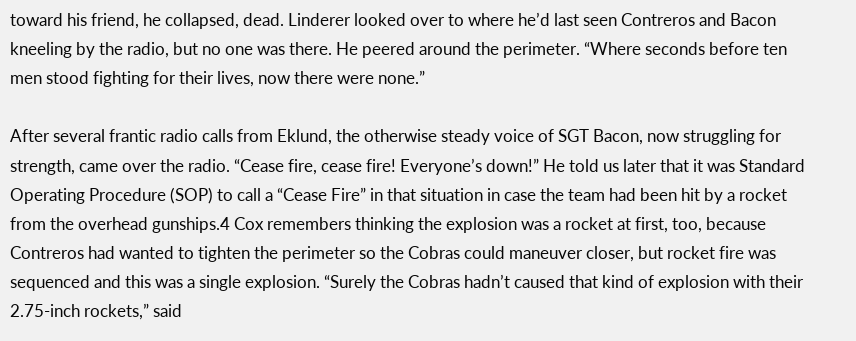toward his friend, he collapsed, dead. Linderer looked over to where he’d last seen Contreros and Bacon kneeling by the radio, but no one was there. He peered around the perimeter. “Where seconds before ten men stood fighting for their lives, now there were none.”

After several frantic radio calls from Eklund, the otherwise steady voice of SGT Bacon, now struggling for strength, came over the radio. “Cease fire, cease fire! Everyone’s down!” He told us later that it was Standard Operating Procedure (SOP) to call a “Cease Fire” in that situation in case the team had been hit by a rocket from the overhead gunships.4 Cox remembers thinking the explosion was a rocket at first, too, because Contreros had wanted to tighten the perimeter so the Cobras could maneuver closer, but rocket fire was sequenced and this was a single explosion. “Surely the Cobras hadn’t caused that kind of explosion with their 2.75-inch rockets,” said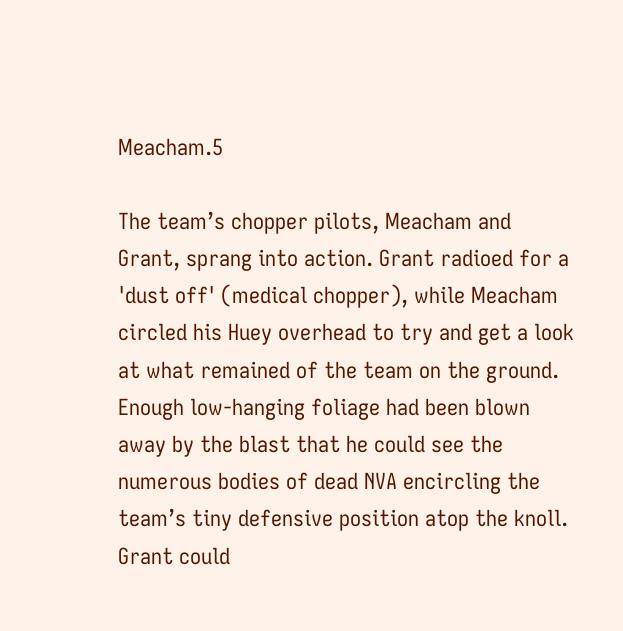Meacham.5

The team’s chopper pilots, Meacham and Grant, sprang into action. Grant radioed for a 'dust off' (medical chopper), while Meacham circled his Huey overhead to try and get a look at what remained of the team on the ground. Enough low-hanging foliage had been blown away by the blast that he could see the numerous bodies of dead NVA encircling the team’s tiny defensive position atop the knoll. Grant could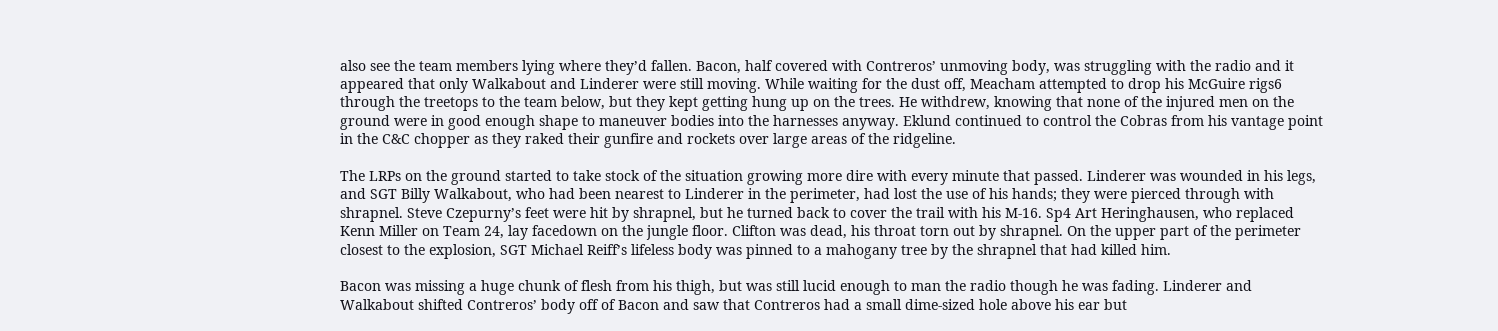also see the team members lying where they’d fallen. Bacon, half covered with Contreros’ unmoving body, was struggling with the radio and it appeared that only Walkabout and Linderer were still moving. While waiting for the dust off, Meacham attempted to drop his McGuire rigs6 through the treetops to the team below, but they kept getting hung up on the trees. He withdrew, knowing that none of the injured men on the ground were in good enough shape to maneuver bodies into the harnesses anyway. Eklund continued to control the Cobras from his vantage point in the C&C chopper as they raked their gunfire and rockets over large areas of the ridgeline.

The LRPs on the ground started to take stock of the situation growing more dire with every minute that passed. Linderer was wounded in his legs, and SGT Billy Walkabout, who had been nearest to Linderer in the perimeter, had lost the use of his hands; they were pierced through with shrapnel. Steve Czepurny’s feet were hit by shrapnel, but he turned back to cover the trail with his M-16. Sp4 Art Heringhausen, who replaced Kenn Miller on Team 24, lay facedown on the jungle floor. Clifton was dead, his throat torn out by shrapnel. On the upper part of the perimeter closest to the explosion, SGT Michael Reiff’s lifeless body was pinned to a mahogany tree by the shrapnel that had killed him.

Bacon was missing a huge chunk of flesh from his thigh, but was still lucid enough to man the radio though he was fading. Linderer and Walkabout shifted Contreros’ body off of Bacon and saw that Contreros had a small dime-sized hole above his ear but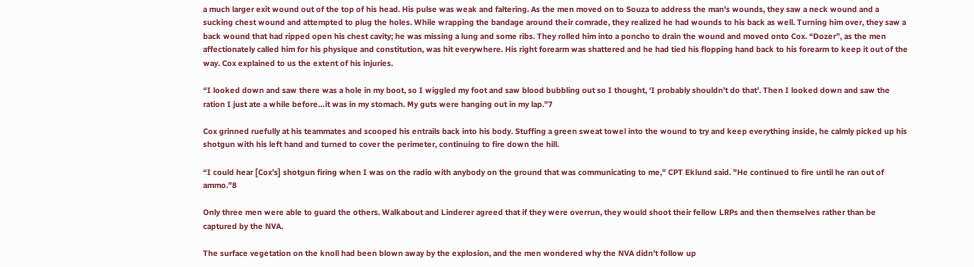a much larger exit wound out of the top of his head. His pulse was weak and faltering. As the men moved on to Souza to address the man's wounds, they saw a neck wound and a sucking chest wound and attempted to plug the holes. While wrapping the bandage around their comrade, they realized he had wounds to his back as well. Turning him over, they saw a back wound that had ripped open his chest cavity; he was missing a lung and some ribs. They rolled him into a poncho to drain the wound and moved onto Cox. “Dozer”, as the men affectionately called him for his physique and constitution, was hit everywhere. His right forearm was shattered and he had tied his flopping hand back to his forearm to keep it out of the way. Cox explained to us the extent of his injuries.

“I looked down and saw there was a hole in my boot, so I wiggled my foot and saw blood bubbling out so I thought, ‘I probably shouldn’t do that’. Then I looked down and saw the ration I just ate a while before…it was in my stomach. My guts were hanging out in my lap.”7

Cox grinned ruefully at his teammates and scooped his entrails back into his body. Stuffing a green sweat towel into the wound to try and keep everything inside, he calmly picked up his shotgun with his left hand and turned to cover the perimeter, continuing to fire down the hill.

“I could hear [Cox’s] shotgun firing when I was on the radio with anybody on the ground that was communicating to me," CPT Eklund said. "He continued to fire until he ran out of ammo.”8

Only three men were able to guard the others. Walkabout and Linderer agreed that if they were overrun, they would shoot their fellow LRPs and then themselves rather than be captured by the NVA.

The surface vegetation on the knoll had been blown away by the explosion, and the men wondered why the NVA didn’t follow up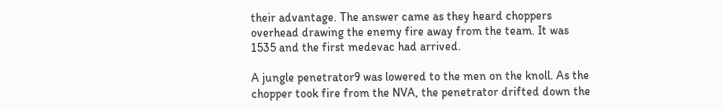their advantage. The answer came as they heard choppers overhead drawing the enemy fire away from the team. It was 1535 and the first medevac had arrived.

A jungle penetrator9 was lowered to the men on the knoll. As the chopper took fire from the NVA, the penetrator drifted down the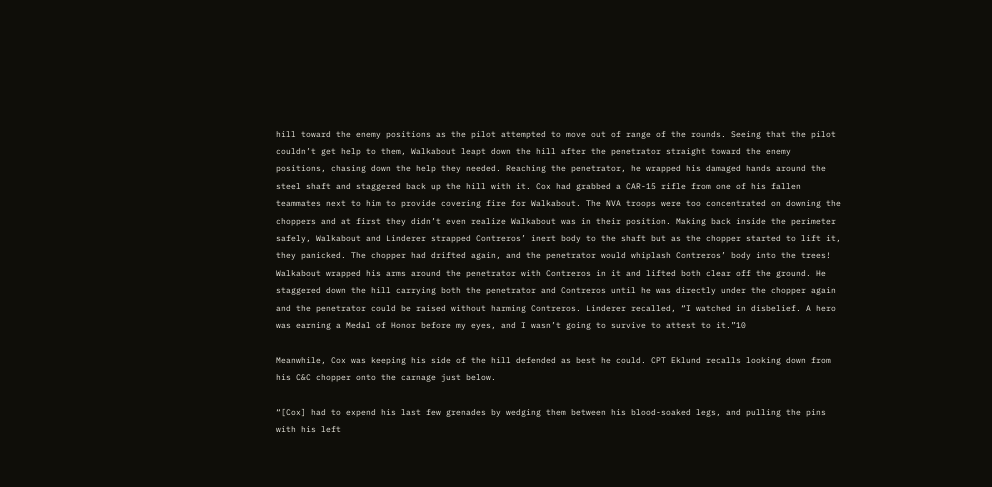hill toward the enemy positions as the pilot attempted to move out of range of the rounds. Seeing that the pilot couldn’t get help to them, Walkabout leapt down the hill after the penetrator straight toward the enemy positions, chasing down the help they needed. Reaching the penetrator, he wrapped his damaged hands around the steel shaft and staggered back up the hill with it. Cox had grabbed a CAR-15 rifle from one of his fallen teammates next to him to provide covering fire for Walkabout. The NVA troops were too concentrated on downing the choppers and at first they didn’t even realize Walkabout was in their position. Making back inside the perimeter safely, Walkabout and Linderer strapped Contreros’ inert body to the shaft but as the chopper started to lift it, they panicked. The chopper had drifted again, and the penetrator would whiplash Contreros’ body into the trees! Walkabout wrapped his arms around the penetrator with Contreros in it and lifted both clear off the ground. He staggered down the hill carrying both the penetrator and Contreros until he was directly under the chopper again and the penetrator could be raised without harming Contreros. Linderer recalled, “I watched in disbelief. A hero was earning a Medal of Honor before my eyes, and I wasn’t going to survive to attest to it.”10

Meanwhile, Cox was keeping his side of the hill defended as best he could. CPT Eklund recalls looking down from his C&C chopper onto the carnage just below.

“[Cox] had to expend his last few grenades by wedging them between his blood-soaked legs, and pulling the pins with his left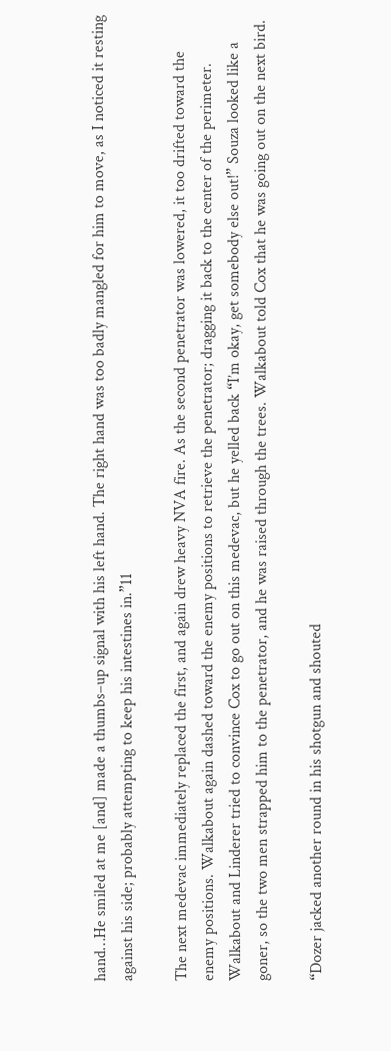hand…He smiled at me [and] made a thumbs–up signal with his left hand. The right hand was too badly mangled for him to move, as I noticed it resting against his side; probably attempting to keep his intestines in.”11

The next medevac immediately replaced the first, and again drew heavy NVA fire. As the second penetrator was lowered, it too drifted toward the enemy positions. Walkabout again dashed toward the enemy positions to retrieve the penetrator; dragging it back to the center of the perimeter. Walkabout and Linderer tried to convince Cox to go out on this medevac, but he yelled back “I’m okay, get somebody else out!” Souza looked like a goner, so the two men strapped him to the penetrator, and he was raised through the trees. Walkabout told Cox that he was going out on the next bird.

“Dozer jacked another round in his shotgun and shouted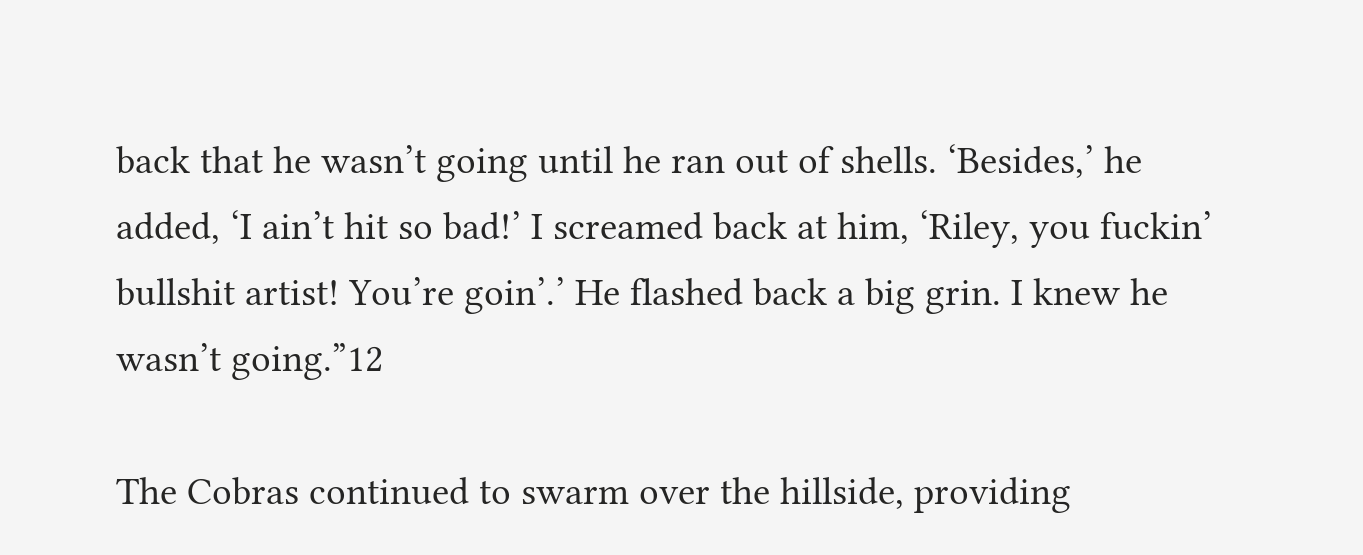back that he wasn’t going until he ran out of shells. ‘Besides,’ he added, ‘I ain’t hit so bad!’ I screamed back at him, ‘Riley, you fuckin’ bullshit artist! You’re goin’.’ He flashed back a big grin. I knew he wasn’t going.”12

The Cobras continued to swarm over the hillside, providing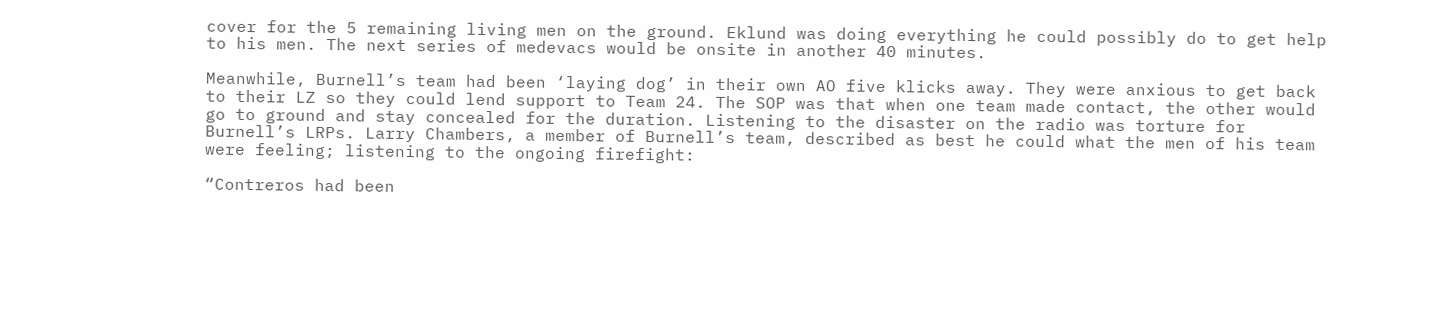cover for the 5 remaining living men on the ground. Eklund was doing everything he could possibly do to get help to his men. The next series of medevacs would be onsite in another 40 minutes.

Meanwhile, Burnell’s team had been ‘laying dog’ in their own AO five klicks away. They were anxious to get back to their LZ so they could lend support to Team 24. The SOP was that when one team made contact, the other would go to ground and stay concealed for the duration. Listening to the disaster on the radio was torture for Burnell’s LRPs. Larry Chambers, a member of Burnell’s team, described as best he could what the men of his team were feeling; listening to the ongoing firefight:

“Contreros had been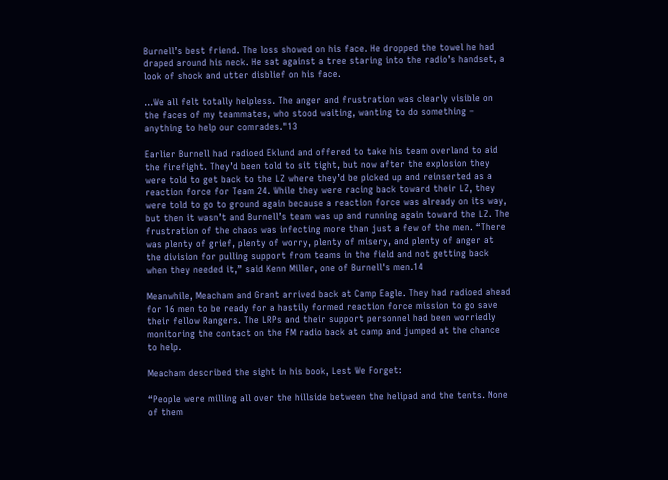Burnell’s best friend. The loss showed on his face. He dropped the towel he had draped around his neck. He sat against a tree staring into the radio’s handset, a look of shock and utter disblief on his face.

…We all felt totally helpless. The anger and frustration was clearly visible on the faces of my teammates, who stood waiting, wanting to do something – anything to help our comrades."13

Earlier Burnell had radioed Eklund and offered to take his team overland to aid the firefight. They’d been told to sit tight, but now after the explosion they were told to get back to the LZ where they’d be picked up and reinserted as a reaction force for Team 24. While they were racing back toward their LZ, they were told to go to ground again because a reaction force was already on its way, but then it wasn’t and Burnell’s team was up and running again toward the LZ. The frustration of the chaos was infecting more than just a few of the men. “There was plenty of grief, plenty of worry, plenty of misery, and plenty of anger at the division for pulling support from teams in the field and not getting back when they needed it,” said Kenn Miller, one of Burnell's men.14

Meanwhile, Meacham and Grant arrived back at Camp Eagle. They had radioed ahead for 16 men to be ready for a hastily formed reaction force mission to go save their fellow Rangers. The LRPs and their support personnel had been worriedly monitoring the contact on the FM radio back at camp and jumped at the chance to help.

Meacham described the sight in his book, Lest We Forget:

“People were milling all over the hillside between the helipad and the tents. None of them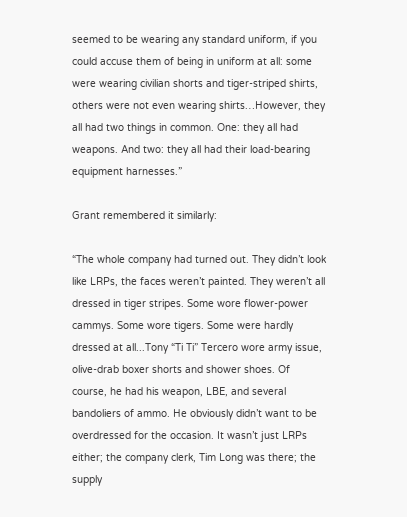seemed to be wearing any standard uniform, if you could accuse them of being in uniform at all: some were wearing civilian shorts and tiger-striped shirts, others were not even wearing shirts…However, they all had two things in common. One: they all had weapons. And two: they all had their load-bearing equipment harnesses.”

Grant remembered it similarly:

“The whole company had turned out. They didn’t look like LRPs, the faces weren’t painted. They weren’t all dressed in tiger stripes. Some wore flower-power cammys. Some wore tigers. Some were hardly dressed at all...Tony “Ti Ti” Tercero wore army issue, olive-drab boxer shorts and shower shoes. Of course, he had his weapon, LBE, and several bandoliers of ammo. He obviously didn’t want to be overdressed for the occasion. It wasn’t just LRPs either; the company clerk, Tim Long was there; the supply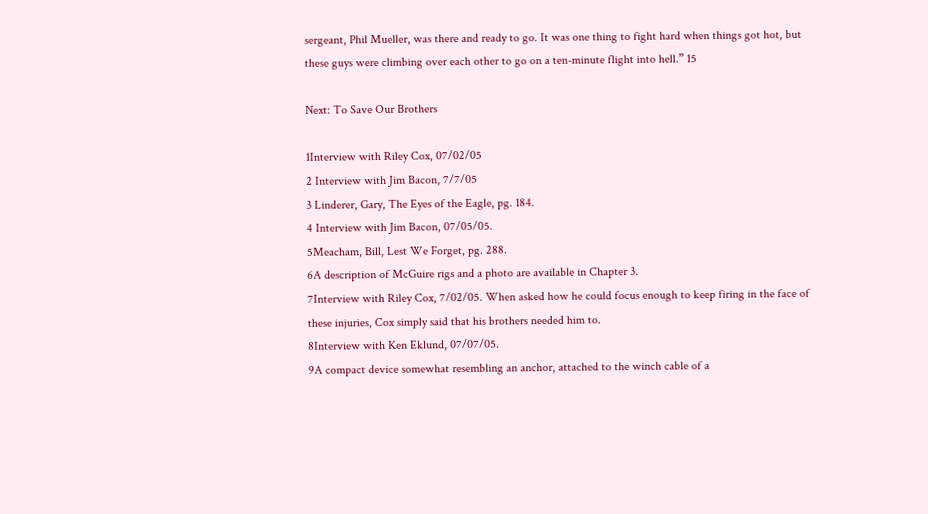sergeant, Phil Mueller, was there and ready to go. It was one thing to fight hard when things got hot, but these guys were climbing over each other to go on a ten-minute flight into hell.” 15

Next: To Save Our Brothers

1Interview with Riley Cox, 07/02/05
2 Interview with Jim Bacon, 7/7/05
3 Linderer, Gary, The Eyes of the Eagle, pg. 184.
4 Interview with Jim Bacon, 07/05/05.
5Meacham, Bill, Lest We Forget, pg. 288.
6A description of McGuire rigs and a photo are available in Chapter 3.
7Interview with Riley Cox, 7/02/05. When asked how he could focus enough to keep firing in the face of these injuries, Cox simply said that his brothers needed him to.
8Interview with Ken Eklund, 07/07/05.
9A compact device somewhat resembling an anchor, attached to the winch cable of a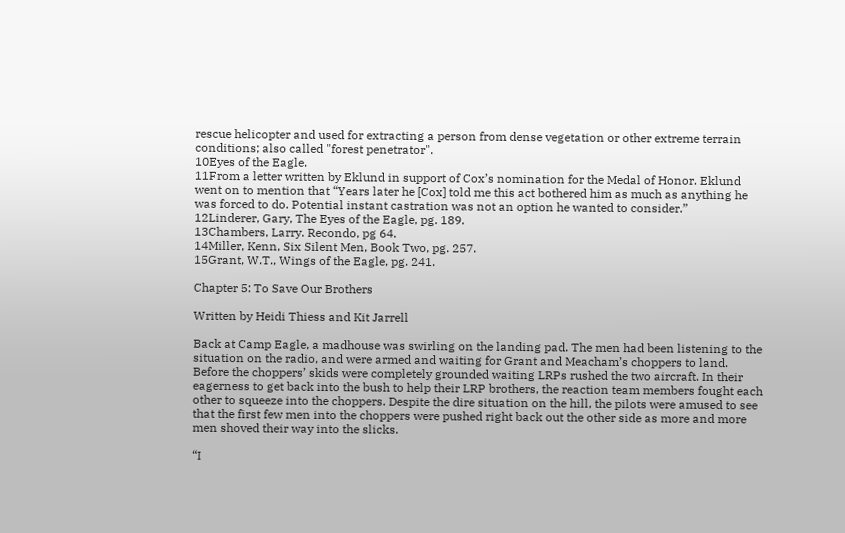rescue helicopter and used for extracting a person from dense vegetation or other extreme terrain conditions; also called "forest penetrator".
10Eyes of the Eagle.
11From a letter written by Eklund in support of Cox’s nomination for the Medal of Honor. Eklund went on to mention that “Years later he [Cox] told me this act bothered him as much as anything he was forced to do. Potential instant castration was not an option he wanted to consider.”
12Linderer, Gary, The Eyes of the Eagle, pg. 189.
13Chambers, Larry. Recondo, pg 64.
14Miller, Kenn, Six Silent Men, Book Two, pg. 257.
15Grant, W.T., Wings of the Eagle, pg. 241.

Chapter 5: To Save Our Brothers

Written by Heidi Thiess and Kit Jarrell

Back at Camp Eagle, a madhouse was swirling on the landing pad. The men had been listening to the situation on the radio, and were armed and waiting for Grant and Meacham’s choppers to land. Before the choppers’ skids were completely grounded waiting LRPs rushed the two aircraft. In their eagerness to get back into the bush to help their LRP brothers, the reaction team members fought each other to squeeze into the choppers. Despite the dire situation on the hill, the pilots were amused to see that the first few men into the choppers were pushed right back out the other side as more and more men shoved their way into the slicks.

“I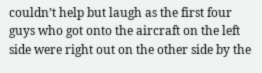couldn’t help but laugh as the first four guys who got onto the aircraft on the left side were right out on the other side by the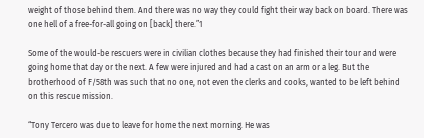weight of those behind them. And there was no way they could fight their way back on board. There was one hell of a free-for-all going on [back] there.”1

Some of the would-be rescuers were in civilian clothes because they had finished their tour and were going home that day or the next. A few were injured and had a cast on an arm or a leg. But the brotherhood of F/58th was such that no one, not even the clerks and cooks, wanted to be left behind on this rescue mission.

“Tony Tercero was due to leave for home the next morning. He was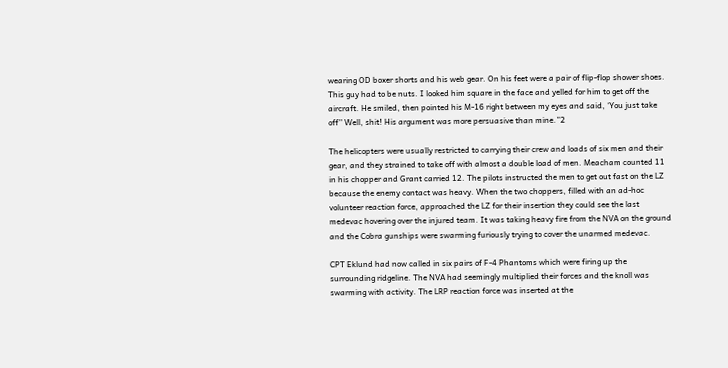wearing OD boxer shorts and his web gear. On his feet were a pair of flip-flop shower shoes. This guy had to be nuts. I looked him square in the face and yelled for him to get off the aircraft. He smiled, then pointed his M-16 right between my eyes and said, ‘You just take off’’ Well, shit! His argument was more persuasive than mine.”2

The helicopters were usually restricted to carrying their crew and loads of six men and their gear, and they strained to take off with almost a double load of men. Meacham counted 11 in his chopper and Grant carried 12. The pilots instructed the men to get out fast on the LZ because the enemy contact was heavy. When the two choppers, filled with an ad-hoc volunteer reaction force, approached the LZ for their insertion they could see the last medevac hovering over the injured team. It was taking heavy fire from the NVA on the ground and the Cobra gunships were swarming furiously trying to cover the unarmed medevac.

CPT Eklund had now called in six pairs of F-4 Phantoms which were firing up the surrounding ridgeline. The NVA had seemingly multiplied their forces and the knoll was swarming with activity. The LRP reaction force was inserted at the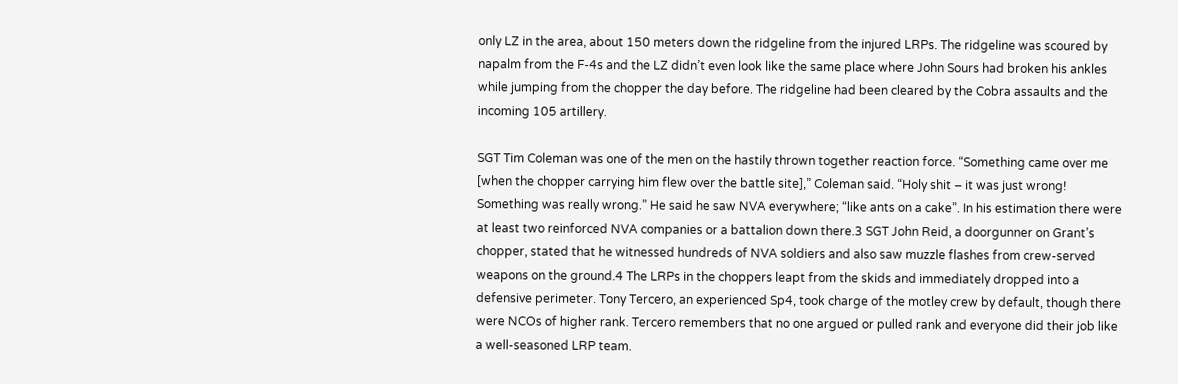only LZ in the area, about 150 meters down the ridgeline from the injured LRPs. The ridgeline was scoured by napalm from the F-4s and the LZ didn’t even look like the same place where John Sours had broken his ankles while jumping from the chopper the day before. The ridgeline had been cleared by the Cobra assaults and the incoming 105 artillery.

SGT Tim Coleman was one of the men on the hastily thrown together reaction force. “Something came over me [when the chopper carrying him flew over the battle site],” Coleman said. “Holy shit – it was just wrong! Something was really wrong.” He said he saw NVA everywhere; “like ants on a cake”. In his estimation there were at least two reinforced NVA companies or a battalion down there.3 SGT John Reid, a doorgunner on Grant’s chopper, stated that he witnessed hundreds of NVA soldiers and also saw muzzle flashes from crew-served weapons on the ground.4 The LRPs in the choppers leapt from the skids and immediately dropped into a defensive perimeter. Tony Tercero, an experienced Sp4, took charge of the motley crew by default, though there were NCOs of higher rank. Tercero remembers that no one argued or pulled rank and everyone did their job like a well-seasoned LRP team.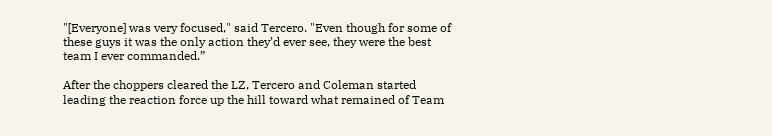"[Everyone] was very focused," said Tercero. "Even though for some of these guys it was the only action they’d ever see, they were the best team I ever commanded.”

After the choppers cleared the LZ, Tercero and Coleman started leading the reaction force up the hill toward what remained of Team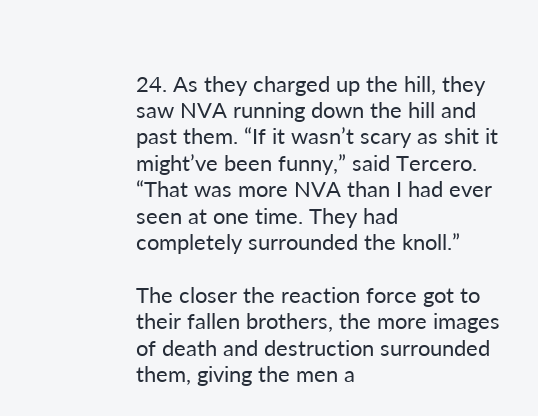24. As they charged up the hill, they saw NVA running down the hill and past them. “If it wasn’t scary as shit it might’ve been funny,” said Tercero. “That was more NVA than I had ever seen at one time. They had completely surrounded the knoll.”

The closer the reaction force got to their fallen brothers, the more images of death and destruction surrounded them, giving the men a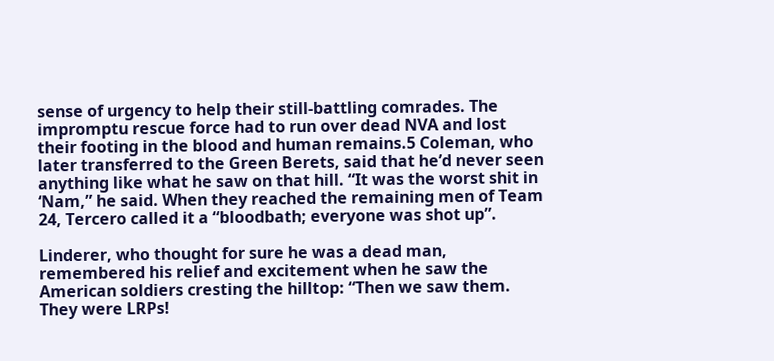sense of urgency to help their still-battling comrades. The impromptu rescue force had to run over dead NVA and lost their footing in the blood and human remains.5 Coleman, who later transferred to the Green Berets, said that he’d never seen anything like what he saw on that hill. “It was the worst shit in ‘Nam,” he said. When they reached the remaining men of Team 24, Tercero called it a “bloodbath; everyone was shot up”.

Linderer, who thought for sure he was a dead man, remembered his relief and excitement when he saw the American soldiers cresting the hilltop: “Then we saw them. They were LRPs!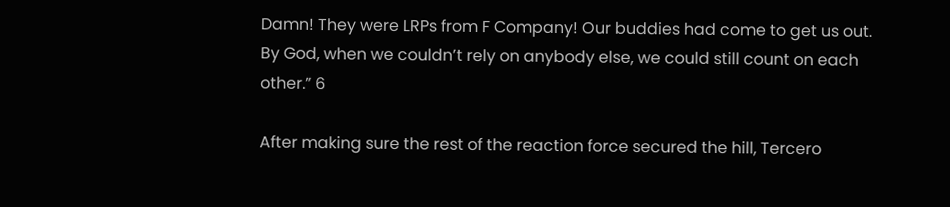Damn! They were LRPs from F Company! Our buddies had come to get us out. By God, when we couldn’t rely on anybody else, we could still count on each other.” 6

After making sure the rest of the reaction force secured the hill, Tercero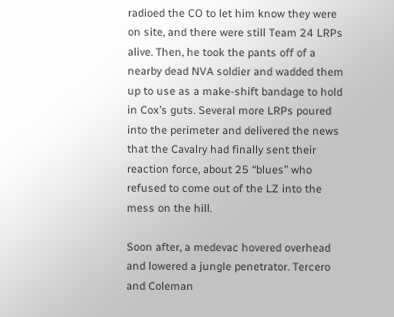radioed the CO to let him know they were on site, and there were still Team 24 LRPs alive. Then, he took the pants off of a nearby dead NVA soldier and wadded them up to use as a make-shift bandage to hold in Cox’s guts. Several more LRPs poured into the perimeter and delivered the news that the Cavalry had finally sent their reaction force, about 25 “blues” who refused to come out of the LZ into the mess on the hill.

Soon after, a medevac hovered overhead and lowered a jungle penetrator. Tercero and Coleman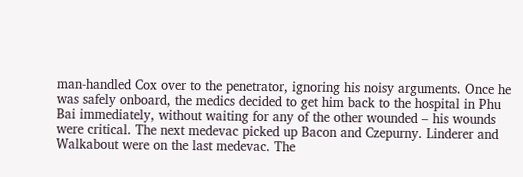man-handled Cox over to the penetrator, ignoring his noisy arguments. Once he was safely onboard, the medics decided to get him back to the hospital in Phu Bai immediately, without waiting for any of the other wounded – his wounds were critical. The next medevac picked up Bacon and Czepurny. Linderer and Walkabout were on the last medevac. The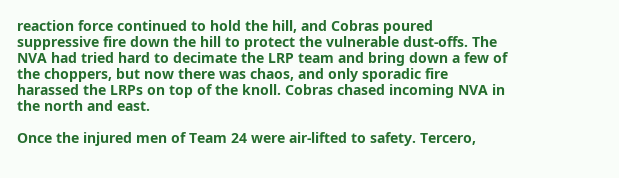reaction force continued to hold the hill, and Cobras poured suppressive fire down the hill to protect the vulnerable dust-offs. The NVA had tried hard to decimate the LRP team and bring down a few of the choppers, but now there was chaos, and only sporadic fire harassed the LRPs on top of the knoll. Cobras chased incoming NVA in the north and east.

Once the injured men of Team 24 were air-lifted to safety. Tercero,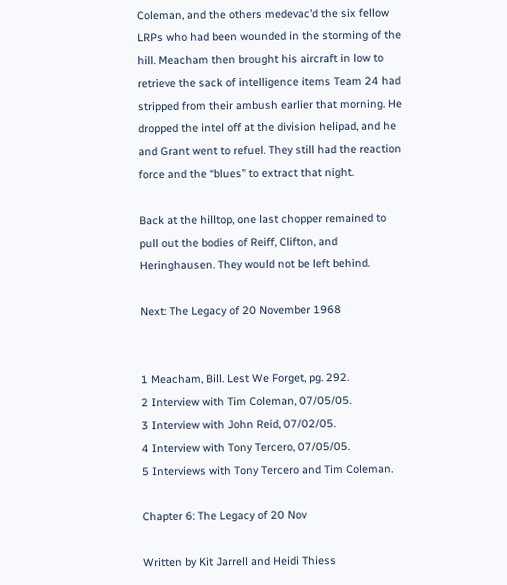Coleman, and the others medevac’d the six fellow LRPs who had been wounded in the storming of the hill. Meacham then brought his aircraft in low to retrieve the sack of intelligence items Team 24 had stripped from their ambush earlier that morning. He dropped the intel off at the division helipad, and he and Grant went to refuel. They still had the reaction force and the “blues” to extract that night.

Back at the hilltop, one last chopper remained to pull out the bodies of Reiff, Clifton, and Heringhausen. They would not be left behind.

Next: The Legacy of 20 November 1968


1 Meacham, Bill. Lest We Forget, pg. 292.
2 Interview with Tim Coleman, 07/05/05.
3 Interview with John Reid, 07/02/05.
4 Interview with Tony Tercero, 07/05/05.
5 Interviews with Tony Tercero and Tim Coleman.

Chapter 6: The Legacy of 20 Nov

Written by Kit Jarrell and Heidi Thiess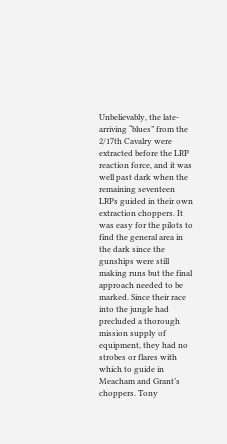Unbelievably, the late-arriving “blues” from the 2/17th Cavalry were extracted before the LRP reaction force, and it was well past dark when the remaining seventeen LRPs guided in their own extraction choppers. It was easy for the pilots to find the general area in the dark since the gunships were still making runs but the final approach needed to be marked. Since their race into the jungle had precluded a thorough mission supply of equipment, they had no strobes or flares with which to guide in Meacham and Grant’s choppers. Tony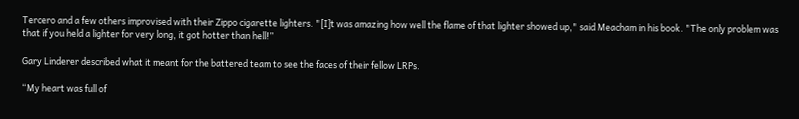Tercero and a few others improvised with their Zippo cigarette lighters. "[I]t was amazing how well the flame of that lighter showed up," said Meacham in his book. "The only problem was that if you held a lighter for very long, it got hotter than hell!”

Gary Linderer described what it meant for the battered team to see the faces of their fellow LRPs.

“My heart was full of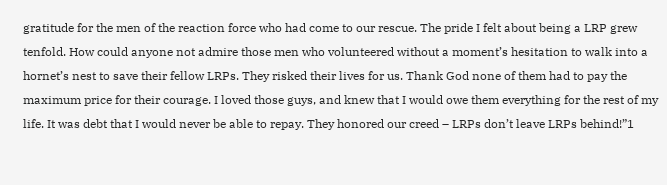gratitude for the men of the reaction force who had come to our rescue. The pride I felt about being a LRP grew tenfold. How could anyone not admire those men who volunteered without a moment’s hesitation to walk into a hornet’s nest to save their fellow LRPs. They risked their lives for us. Thank God none of them had to pay the maximum price for their courage. I loved those guys, and knew that I would owe them everything for the rest of my life. It was debt that I would never be able to repay. They honored our creed – LRPs don’t leave LRPs behind!”1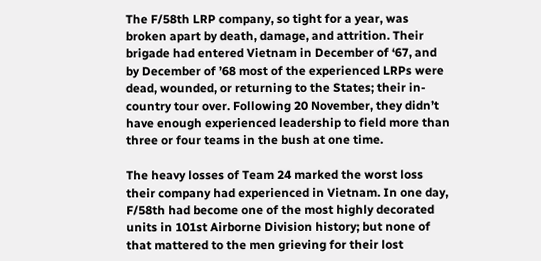The F/58th LRP company, so tight for a year, was broken apart by death, damage, and attrition. Their brigade had entered Vietnam in December of ‘67, and by December of ’68 most of the experienced LRPs were dead, wounded, or returning to the States; their in-country tour over. Following 20 November, they didn’t have enough experienced leadership to field more than three or four teams in the bush at one time.

The heavy losses of Team 24 marked the worst loss their company had experienced in Vietnam. In one day, F/58th had become one of the most highly decorated units in 101st Airborne Division history; but none of that mattered to the men grieving for their lost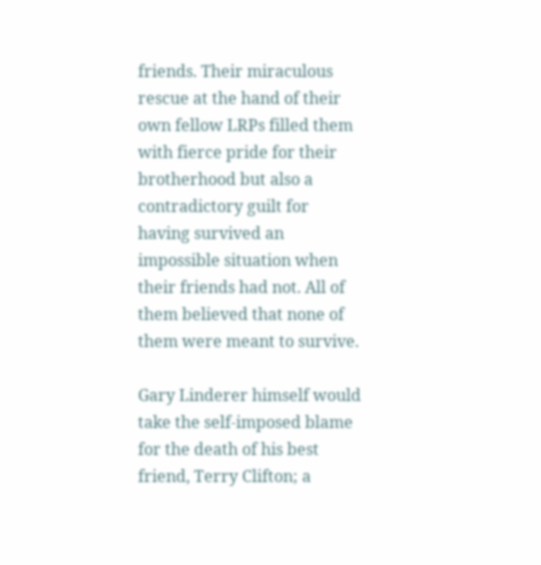friends. Their miraculous rescue at the hand of their own fellow LRPs filled them with fierce pride for their brotherhood but also a contradictory guilt for having survived an impossible situation when their friends had not. All of them believed that none of them were meant to survive.

Gary Linderer himself would take the self-imposed blame for the death of his best friend, Terry Clifton; a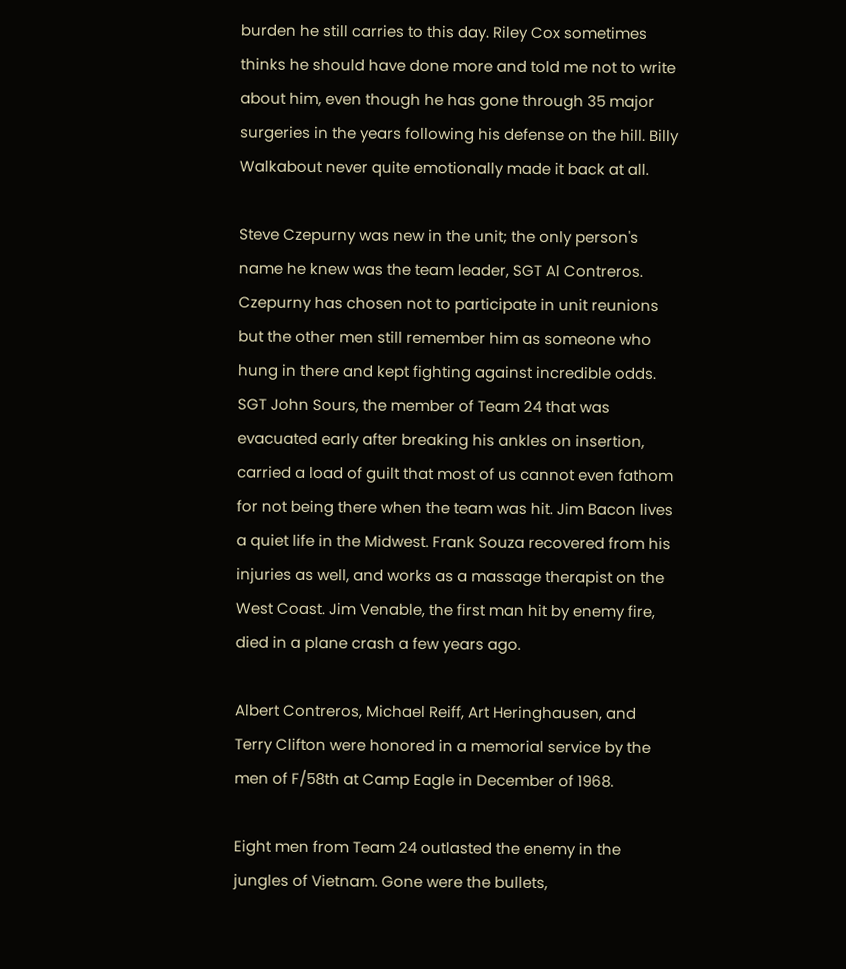burden he still carries to this day. Riley Cox sometimes thinks he should have done more and told me not to write about him, even though he has gone through 35 major surgeries in the years following his defense on the hill. Billy Walkabout never quite emotionally made it back at all.

Steve Czepurny was new in the unit; the only person's name he knew was the team leader, SGT Al Contreros. Czepurny has chosen not to participate in unit reunions but the other men still remember him as someone who hung in there and kept fighting against incredible odds. SGT John Sours, the member of Team 24 that was evacuated early after breaking his ankles on insertion, carried a load of guilt that most of us cannot even fathom for not being there when the team was hit. Jim Bacon lives a quiet life in the Midwest. Frank Souza recovered from his injuries as well, and works as a massage therapist on the West Coast. Jim Venable, the first man hit by enemy fire, died in a plane crash a few years ago.

Albert Contreros, Michael Reiff, Art Heringhausen, and Terry Clifton were honored in a memorial service by the men of F/58th at Camp Eagle in December of 1968.

Eight men from Team 24 outlasted the enemy in the jungles of Vietnam. Gone were the bullets,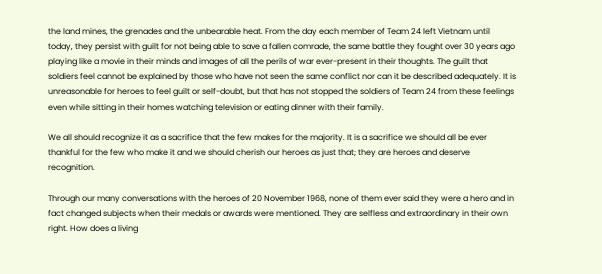the land mines, the grenades and the unbearable heat. From the day each member of Team 24 left Vietnam until today, they persist with guilt for not being able to save a fallen comrade, the same battle they fought over 30 years ago playing like a movie in their minds and images of all the perils of war ever-present in their thoughts. The guilt that soldiers feel cannot be explained by those who have not seen the same conflict nor can it be described adequately. It is unreasonable for heroes to feel guilt or self-doubt, but that has not stopped the soldiers of Team 24 from these feelings even while sitting in their homes watching television or eating dinner with their family.

We all should recognize it as a sacrifice that the few makes for the majority. It is a sacrifice we should all be ever thankful for the few who make it and we should cherish our heroes as just that; they are heroes and deserve recognition.

Through our many conversations with the heroes of 20 November 1968, none of them ever said they were a hero and in fact changed subjects when their medals or awards were mentioned. They are selfless and extraordinary in their own right. How does a living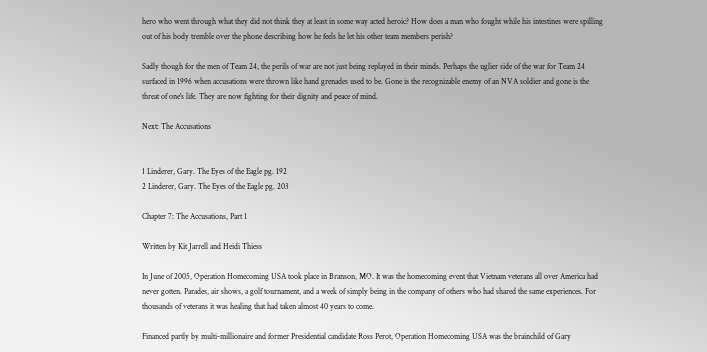hero who went through what they did not think they at least in some way acted heroic? How does a man who fought while his intestines were spilling out of his body tremble over the phone describing how he feels he let his other team members perish?

Sadly though for the men of Team 24, the perils of war are not just being replayed in their minds. Perhaps the uglier side of the war for Team 24 surfaced in 1996 when accusations were thrown like hand grenades used to be. Gone is the recognizable enemy of an NVA soldier and gone is the threat of one's life. They are now fighting for their dignity and peace of mind.

Next: The Accusations


1 Linderer, Gary. The Eyes of the Eagle pg. 192
2 Linderer, Gary. The Eyes of the Eagle pg. 203

Chapter 7: The Accusations, Part 1

Written by Kit Jarrell and Heidi Thiess

In June of 2005, Operation Homecoming USA took place in Branson, MO. It was the homecoming event that Vietnam veterans all over America had never gotten. Parades, air shows, a golf tournament, and a week of simply being in the company of others who had shared the same experiences. For thousands of veterans it was healing that had taken almost 40 years to come.

Financed partly by multi-millionaire and former Presidential candidate Ross Perot, Operation Homecoming USA was the brainchild of Gary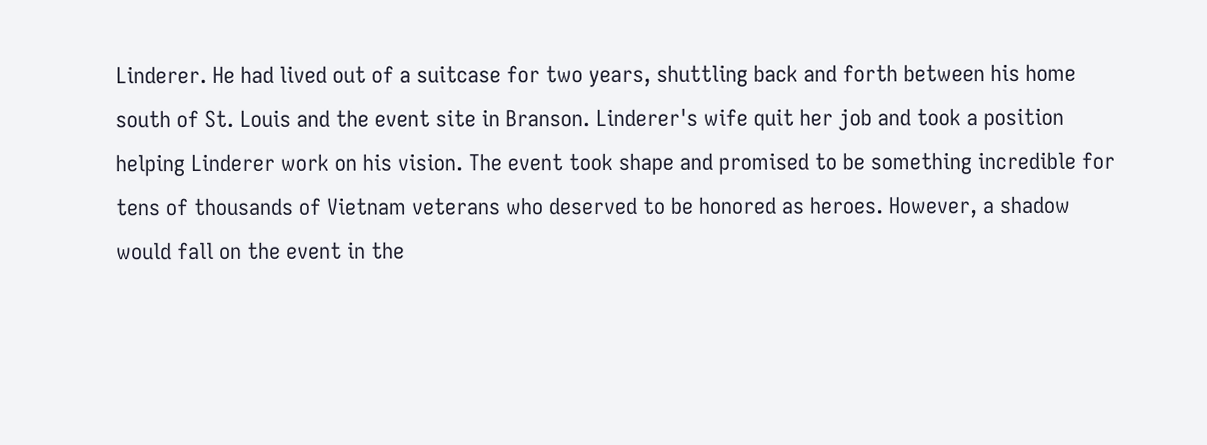Linderer. He had lived out of a suitcase for two years, shuttling back and forth between his home south of St. Louis and the event site in Branson. Linderer's wife quit her job and took a position helping Linderer work on his vision. The event took shape and promised to be something incredible for tens of thousands of Vietnam veterans who deserved to be honored as heroes. However, a shadow would fall on the event in the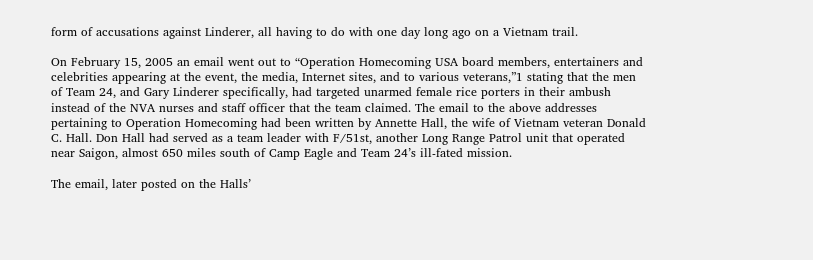form of accusations against Linderer, all having to do with one day long ago on a Vietnam trail.

On February 15, 2005 an email went out to “Operation Homecoming USA board members, entertainers and celebrities appearing at the event, the media, Internet sites, and to various veterans,”1 stating that the men of Team 24, and Gary Linderer specifically, had targeted unarmed female rice porters in their ambush instead of the NVA nurses and staff officer that the team claimed. The email to the above addresses pertaining to Operation Homecoming had been written by Annette Hall, the wife of Vietnam veteran Donald C. Hall. Don Hall had served as a team leader with F/51st, another Long Range Patrol unit that operated near Saigon, almost 650 miles south of Camp Eagle and Team 24’s ill-fated mission.

The email, later posted on the Halls’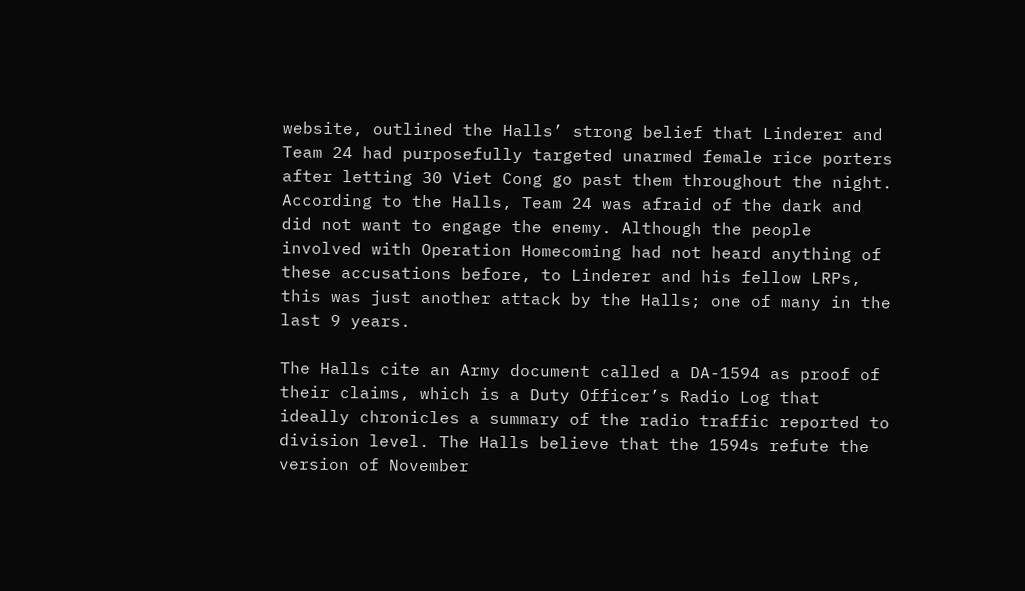website, outlined the Halls’ strong belief that Linderer and Team 24 had purposefully targeted unarmed female rice porters after letting 30 Viet Cong go past them throughout the night. According to the Halls, Team 24 was afraid of the dark and did not want to engage the enemy. Although the people involved with Operation Homecoming had not heard anything of these accusations before, to Linderer and his fellow LRPs, this was just another attack by the Halls; one of many in the last 9 years.

The Halls cite an Army document called a DA-1594 as proof of their claims, which is a Duty Officer’s Radio Log that ideally chronicles a summary of the radio traffic reported to division level. The Halls believe that the 1594s refute the version of November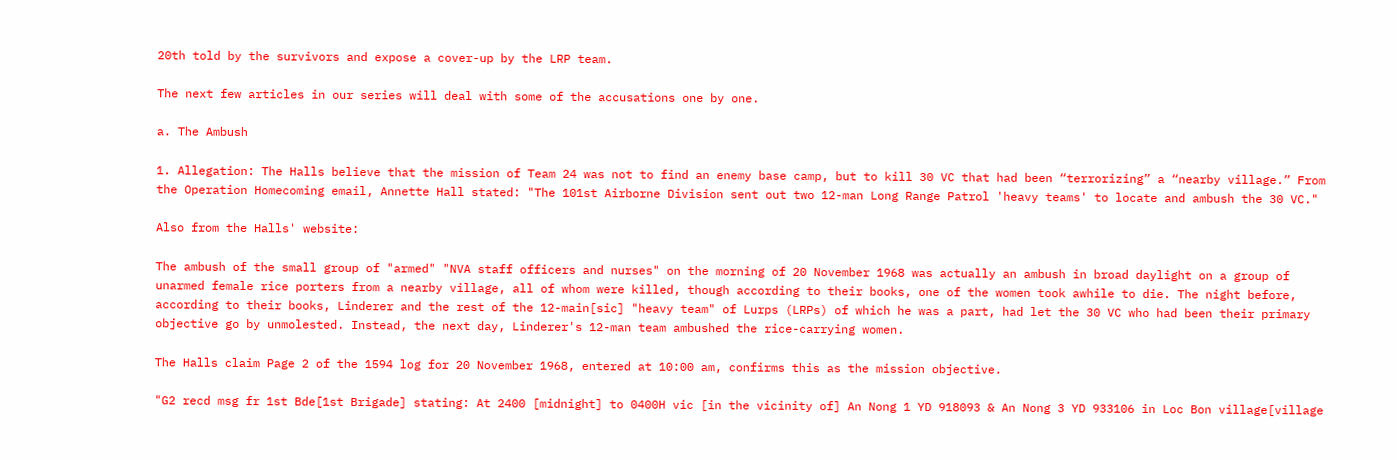20th told by the survivors and expose a cover-up by the LRP team.

The next few articles in our series will deal with some of the accusations one by one.

a. The Ambush

1. Allegation: The Halls believe that the mission of Team 24 was not to find an enemy base camp, but to kill 30 VC that had been “terrorizing” a “nearby village.” From the Operation Homecoming email, Annette Hall stated: "The 101st Airborne Division sent out two 12-man Long Range Patrol 'heavy teams' to locate and ambush the 30 VC."

Also from the Halls' website:

The ambush of the small group of "armed" "NVA staff officers and nurses" on the morning of 20 November 1968 was actually an ambush in broad daylight on a group of unarmed female rice porters from a nearby village, all of whom were killed, though according to their books, one of the women took awhile to die. The night before, according to their books, Linderer and the rest of the 12-main[sic] "heavy team" of Lurps (LRPs) of which he was a part, had let the 30 VC who had been their primary objective go by unmolested. Instead, the next day, Linderer's 12-man team ambushed the rice-carrying women.

The Halls claim Page 2 of the 1594 log for 20 November 1968, entered at 10:00 am, confirms this as the mission objective.

"G2 recd msg fr 1st Bde[1st Brigade] stating: At 2400 [midnight] to 0400H vic [in the vicinity of] An Nong 1 YD 918093 & An Nong 3 YD 933106 in Loc Bon village[village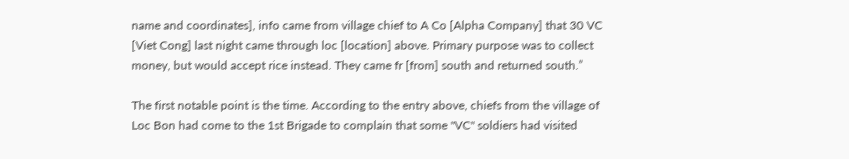name and coordinates], info came from village chief to A Co [Alpha Company] that 30 VC [Viet Cong] last night came through loc [location] above. Primary purpose was to collect money, but would accept rice instead. They came fr [from] south and returned south.”

The first notable point is the time. According to the entry above, chiefs from the village of Loc Bon had come to the 1st Brigade to complain that some "VC" soldiers had visited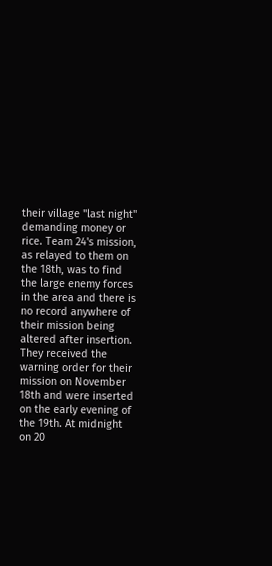their village "last night" demanding money or rice. Team 24's mission, as relayed to them on the 18th, was to find the large enemy forces in the area and there is no record anywhere of their mission being altered after insertion. They received the warning order for their mission on November 18th and were inserted on the early evening of the 19th. At midnight on 20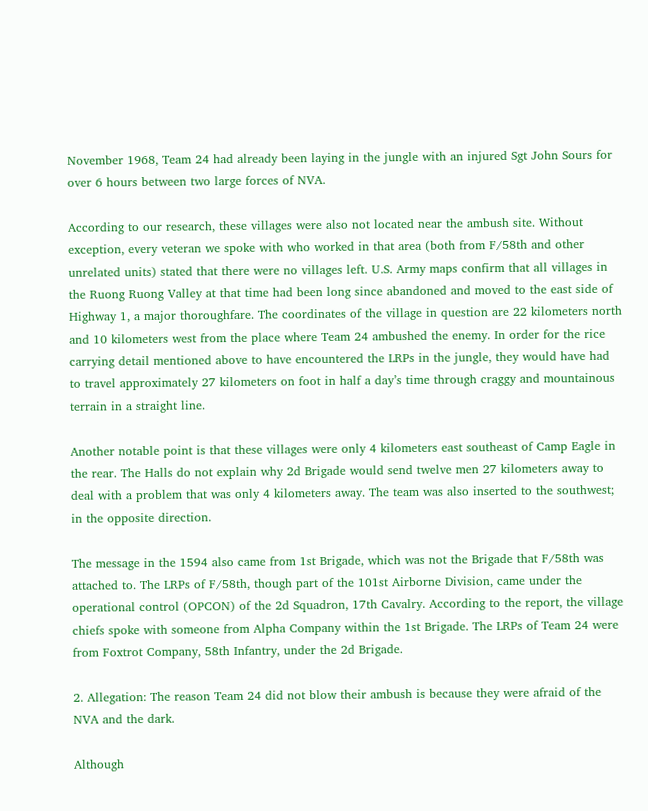November 1968, Team 24 had already been laying in the jungle with an injured Sgt John Sours for over 6 hours between two large forces of NVA.

According to our research, these villages were also not located near the ambush site. Without exception, every veteran we spoke with who worked in that area (both from F/58th and other unrelated units) stated that there were no villages left. U.S. Army maps confirm that all villages in the Ruong Ruong Valley at that time had been long since abandoned and moved to the east side of Highway 1, a major thoroughfare. The coordinates of the village in question are 22 kilometers north and 10 kilometers west from the place where Team 24 ambushed the enemy. In order for the rice carrying detail mentioned above to have encountered the LRPs in the jungle, they would have had to travel approximately 27 kilometers on foot in half a day’s time through craggy and mountainous terrain in a straight line.

Another notable point is that these villages were only 4 kilometers east southeast of Camp Eagle in the rear. The Halls do not explain why 2d Brigade would send twelve men 27 kilometers away to deal with a problem that was only 4 kilometers away. The team was also inserted to the southwest; in the opposite direction.

The message in the 1594 also came from 1st Brigade, which was not the Brigade that F/58th was attached to. The LRPs of F/58th, though part of the 101st Airborne Division, came under the operational control (OPCON) of the 2d Squadron, 17th Cavalry. According to the report, the village chiefs spoke with someone from Alpha Company within the 1st Brigade. The LRPs of Team 24 were from Foxtrot Company, 58th Infantry, under the 2d Brigade.

2. Allegation: The reason Team 24 did not blow their ambush is because they were afraid of the NVA and the dark.

Although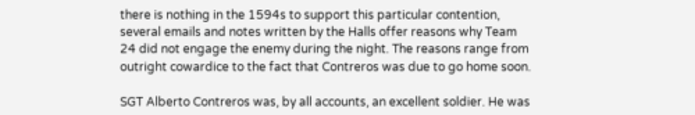there is nothing in the 1594s to support this particular contention, several emails and notes written by the Halls offer reasons why Team 24 did not engage the enemy during the night. The reasons range from outright cowardice to the fact that Contreros was due to go home soon.

SGT Alberto Contreros was, by all accounts, an excellent soldier. He was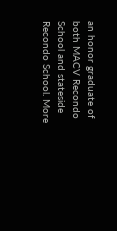an honor graduate of both MACV Recondo School and stateside Recondo School. More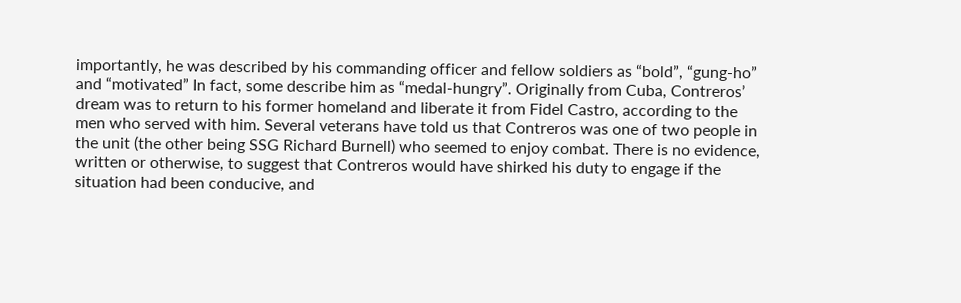importantly, he was described by his commanding officer and fellow soldiers as “bold”, “gung-ho” and “motivated” In fact, some describe him as “medal-hungry”. Originally from Cuba, Contreros’ dream was to return to his former homeland and liberate it from Fidel Castro, according to the men who served with him. Several veterans have told us that Contreros was one of two people in the unit (the other being SSG Richard Burnell) who seemed to enjoy combat. There is no evidence, written or otherwise, to suggest that Contreros would have shirked his duty to engage if the situation had been conducive, and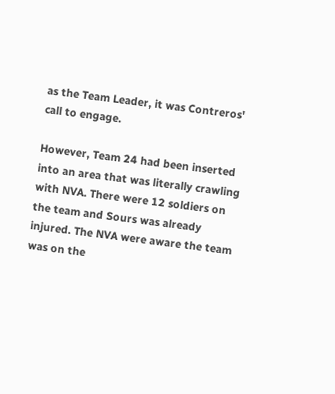as the Team Leader, it was Contreros' call to engage.

However, Team 24 had been inserted into an area that was literally crawling with NVA. There were 12 soldiers on the team and Sours was already injured. The NVA were aware the team was on the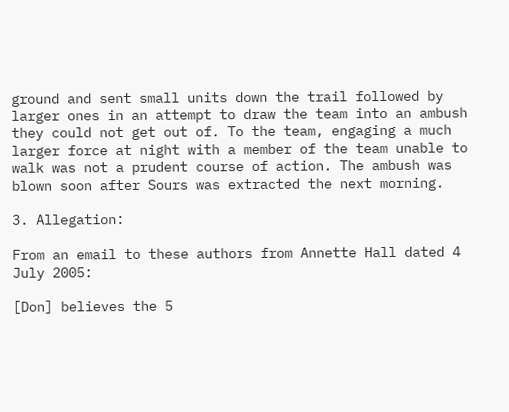ground and sent small units down the trail followed by larger ones in an attempt to draw the team into an ambush they could not get out of. To the team, engaging a much larger force at night with a member of the team unable to walk was not a prudent course of action. The ambush was blown soon after Sours was extracted the next morning.

3. Allegation:

From an email to these authors from Annette Hall dated 4 July 2005:

[Don] believes the 5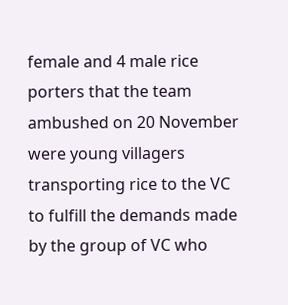female and 4 male rice porters that the team ambushed on 20 November were young villagers transporting rice to the VC to fulfill the demands made by the group of VC who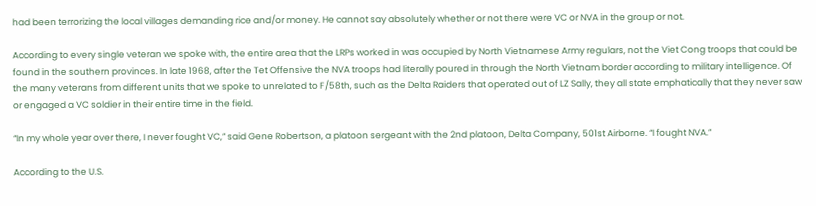had been terrorizing the local villages demanding rice and/or money. He cannot say absolutely whether or not there were VC or NVA in the group or not.

According to every single veteran we spoke with, the entire area that the LRPs worked in was occupied by North Vietnamese Army regulars, not the Viet Cong troops that could be found in the southern provinces. In late 1968, after the Tet Offensive the NVA troops had literally poured in through the North Vietnam border according to military intelligence. Of the many veterans from different units that we spoke to unrelated to F/58th, such as the Delta Raiders that operated out of LZ Sally, they all state emphatically that they never saw or engaged a VC soldier in their entire time in the field.

“In my whole year over there, I never fought VC,” said Gene Robertson, a platoon sergeant with the 2nd platoon, Delta Company, 501st Airborne. “I fought NVA.”

According to the U.S.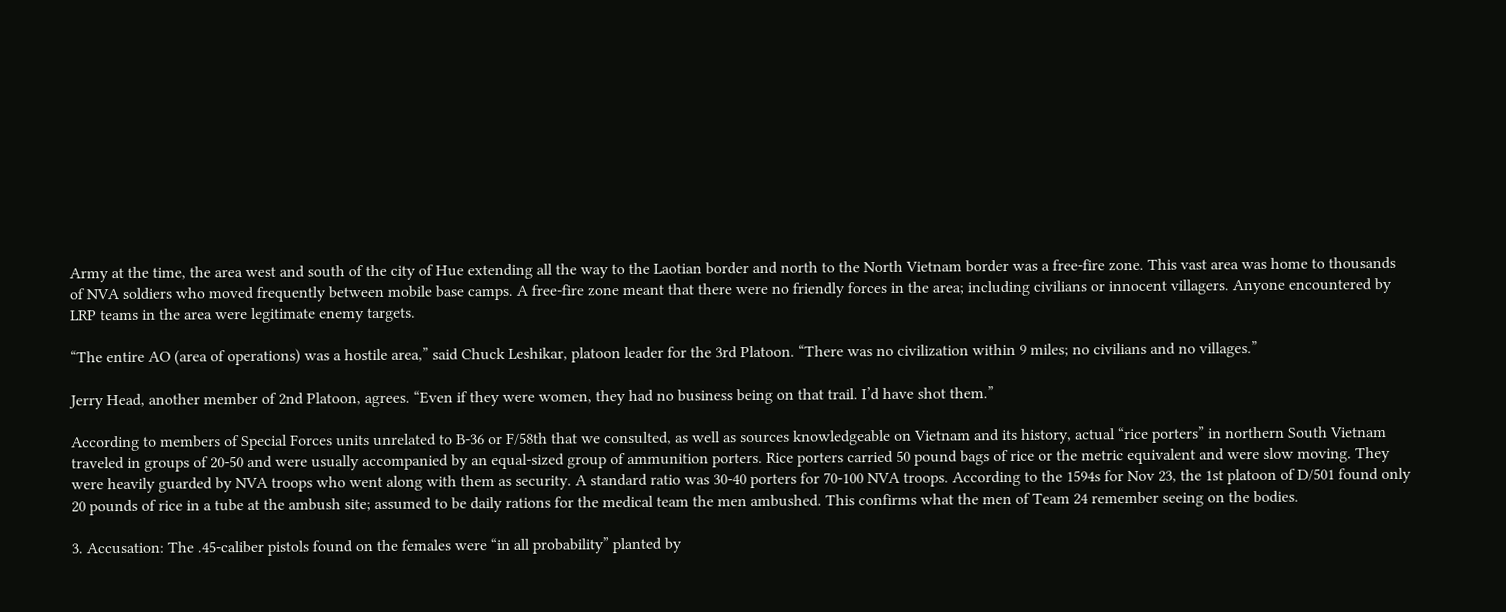Army at the time, the area west and south of the city of Hue extending all the way to the Laotian border and north to the North Vietnam border was a free-fire zone. This vast area was home to thousands of NVA soldiers who moved frequently between mobile base camps. A free-fire zone meant that there were no friendly forces in the area; including civilians or innocent villagers. Anyone encountered by LRP teams in the area were legitimate enemy targets.

“The entire AO (area of operations) was a hostile area,” said Chuck Leshikar, platoon leader for the 3rd Platoon. “There was no civilization within 9 miles; no civilians and no villages.”

Jerry Head, another member of 2nd Platoon, agrees. “Even if they were women, they had no business being on that trail. I’d have shot them.”

According to members of Special Forces units unrelated to B-36 or F/58th that we consulted, as well as sources knowledgeable on Vietnam and its history, actual “rice porters” in northern South Vietnam traveled in groups of 20-50 and were usually accompanied by an equal-sized group of ammunition porters. Rice porters carried 50 pound bags of rice or the metric equivalent and were slow moving. They were heavily guarded by NVA troops who went along with them as security. A standard ratio was 30-40 porters for 70-100 NVA troops. According to the 1594s for Nov 23, the 1st platoon of D/501 found only 20 pounds of rice in a tube at the ambush site; assumed to be daily rations for the medical team the men ambushed. This confirms what the men of Team 24 remember seeing on the bodies.

3. Accusation: The .45-caliber pistols found on the females were “in all probability” planted by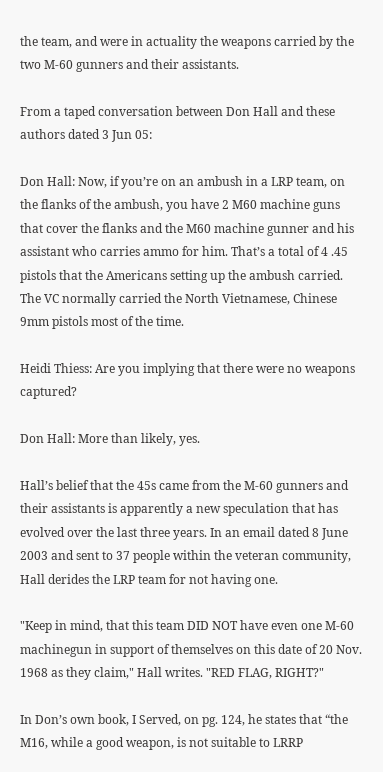the team, and were in actuality the weapons carried by the two M-60 gunners and their assistants.

From a taped conversation between Don Hall and these authors dated 3 Jun 05:

Don Hall: Now, if you’re on an ambush in a LRP team, on the flanks of the ambush, you have 2 M60 machine guns that cover the flanks and the M60 machine gunner and his assistant who carries ammo for him. That’s a total of 4 .45 pistols that the Americans setting up the ambush carried. The VC normally carried the North Vietnamese, Chinese 9mm pistols most of the time.

Heidi Thiess: Are you implying that there were no weapons captured?

Don Hall: More than likely, yes.

Hall’s belief that the 45s came from the M-60 gunners and their assistants is apparently a new speculation that has evolved over the last three years. In an email dated 8 June 2003 and sent to 37 people within the veteran community, Hall derides the LRP team for not having one.

"Keep in mind, that this team DID NOT have even one M-60 machinegun in support of themselves on this date of 20 Nov. 1968 as they claim," Hall writes. "RED FLAG, RIGHT?"

In Don’s own book, I Served, on pg. 124, he states that “the M16, while a good weapon, is not suitable to LRRP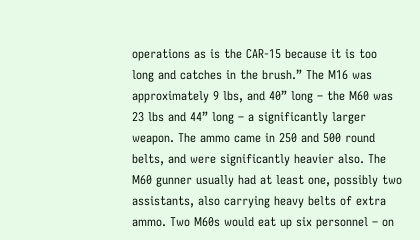operations as is the CAR-15 because it is too long and catches in the brush.” The M16 was approximately 9 lbs, and 40” long – the M60 was 23 lbs and 44” long – a significantly larger weapon. The ammo came in 250 and 500 round belts, and were significantly heavier also. The M60 gunner usually had at least one, possibly two assistants, also carrying heavy belts of extra ammo. Two M60s would eat up six personnel – on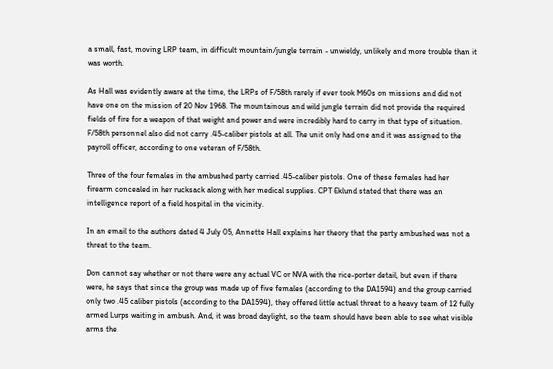a small, fast, moving LRP team, in difficult mountain/jungle terrain - unwieldy, unlikely and more trouble than it was worth.

As Hall was evidently aware at the time, the LRPs of F/58th rarely if ever took M60s on missions and did not have one on the mission of 20 Nov 1968. The mountainous and wild jungle terrain did not provide the required fields of fire for a weapon of that weight and power and were incredibly hard to carry in that type of situation. F/58th personnel also did not carry .45-caliber pistols at all. The unit only had one and it was assigned to the payroll officer, according to one veteran of F/58th.

Three of the four females in the ambushed party carried .45-caliber pistols. One of these females had her firearm concealed in her rucksack along with her medical supplies. CPT Eklund stated that there was an intelligence report of a field hospital in the vicinity.

In an email to the authors dated 4 July 05, Annette Hall explains her theory that the party ambushed was not a threat to the team.

Don cannot say whether or not there were any actual VC or NVA with the rice-porter detail, but even if there were, he says that since the group was made up of five females (according to the DA1594) and the group carried only two .45 caliber pistols (according to the DA1594), they offered little actual threat to a heavy team of 12 fully armed Lurps waiting in ambush. And, it was broad daylight, so the team should have been able to see what visible arms the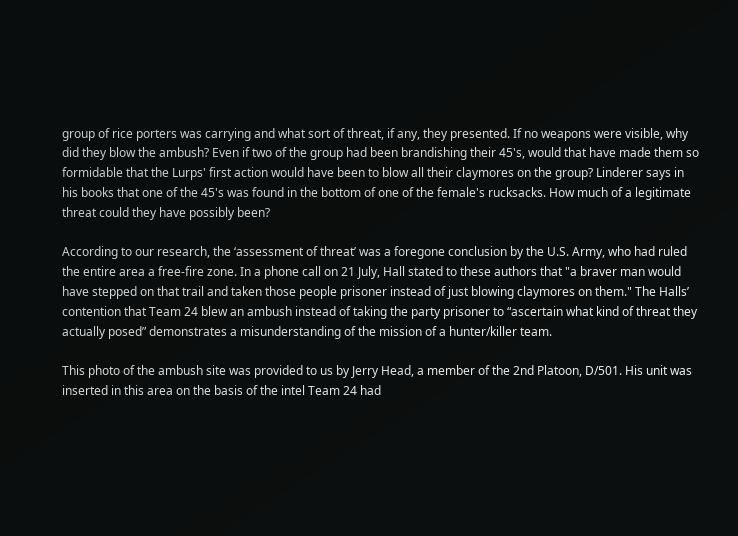group of rice porters was carrying and what sort of threat, if any, they presented. If no weapons were visible, why did they blow the ambush? Even if two of the group had been brandishing their 45's, would that have made them so formidable that the Lurps' first action would have been to blow all their claymores on the group? Linderer says in his books that one of the 45's was found in the bottom of one of the female's rucksacks. How much of a legitimate threat could they have possibly been?

According to our research, the ‘assessment of threat’ was a foregone conclusion by the U.S. Army, who had ruled the entire area a free-fire zone. In a phone call on 21 July, Hall stated to these authors that "a braver man would have stepped on that trail and taken those people prisoner instead of just blowing claymores on them." The Halls’ contention that Team 24 blew an ambush instead of taking the party prisoner to “ascertain what kind of threat they actually posed” demonstrates a misunderstanding of the mission of a hunter/killer team.

This photo of the ambush site was provided to us by Jerry Head, a member of the 2nd Platoon, D/501. His unit was inserted in this area on the basis of the intel Team 24 had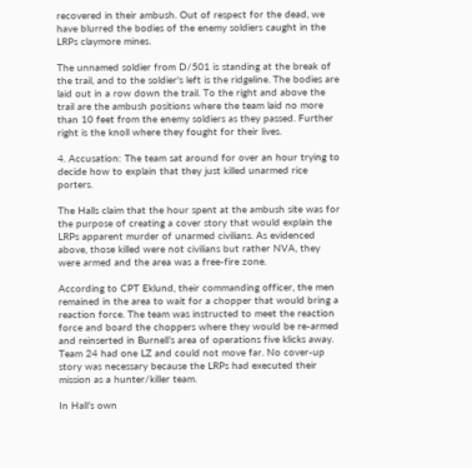recovered in their ambush. Out of respect for the dead, we have blurred the bodies of the enemy soldiers caught in the LRPs claymore mines.

The unnamed soldier from D/501 is standing at the break of the trail, and to the soldier's left is the ridgeline. The bodies are laid out in a row down the trail. To the right and above the trail are the ambush positions where the team laid no more than 10 feet from the enemy soldiers as they passed. Further right is the knoll where they fought for their lives.

4. Accusation: The team sat around for over an hour trying to decide how to explain that they just killed unarmed rice porters.

The Halls claim that the hour spent at the ambush site was for the purpose of creating a cover story that would explain the LRPs apparent murder of unarmed civilians. As evidenced above, those killed were not civilians but rather NVA, they were armed and the area was a free-fire zone.

According to CPT Eklund, their commanding officer, the men remained in the area to wait for a chopper that would bring a reaction force. The team was instructed to meet the reaction force and board the choppers where they would be re-armed and reinserted in Burnell’s area of operations five klicks away. Team 24 had one LZ and could not move far. No cover-up story was necessary because the LRPs had executed their mission as a hunter/killer team.

In Hall’s own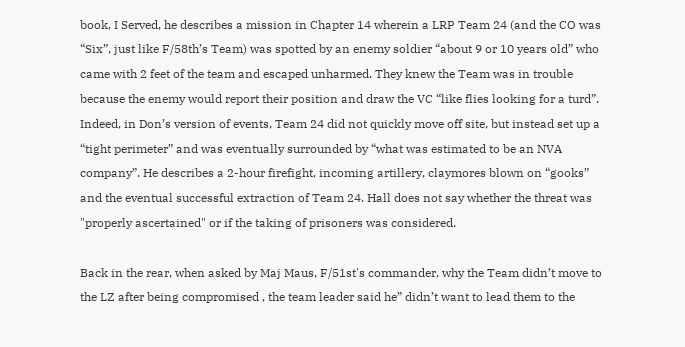book, I Served, he describes a mission in Chapter 14 wherein a LRP Team 24 (and the CO was “Six”, just like F/58th’s Team) was spotted by an enemy soldier “about 9 or 10 years old” who came with 2 feet of the team and escaped unharmed. They knew the Team was in trouble because the enemy would report their position and draw the VC “like flies looking for a turd”. Indeed, in Don’s version of events, Team 24 did not quickly move off site, but instead set up a “tight perimeter” and was eventually surrounded by “what was estimated to be an NVA company”. He describes a 2-hour firefight, incoming artillery, claymores blown on “gooks” and the eventual successful extraction of Team 24. Hall does not say whether the threat was "properly ascertained" or if the taking of prisoners was considered.

Back in the rear, when asked by Maj Maus, F/51st's commander, why the Team didn’t move to the LZ after being compromised , the team leader said he” didn’t want to lead them to the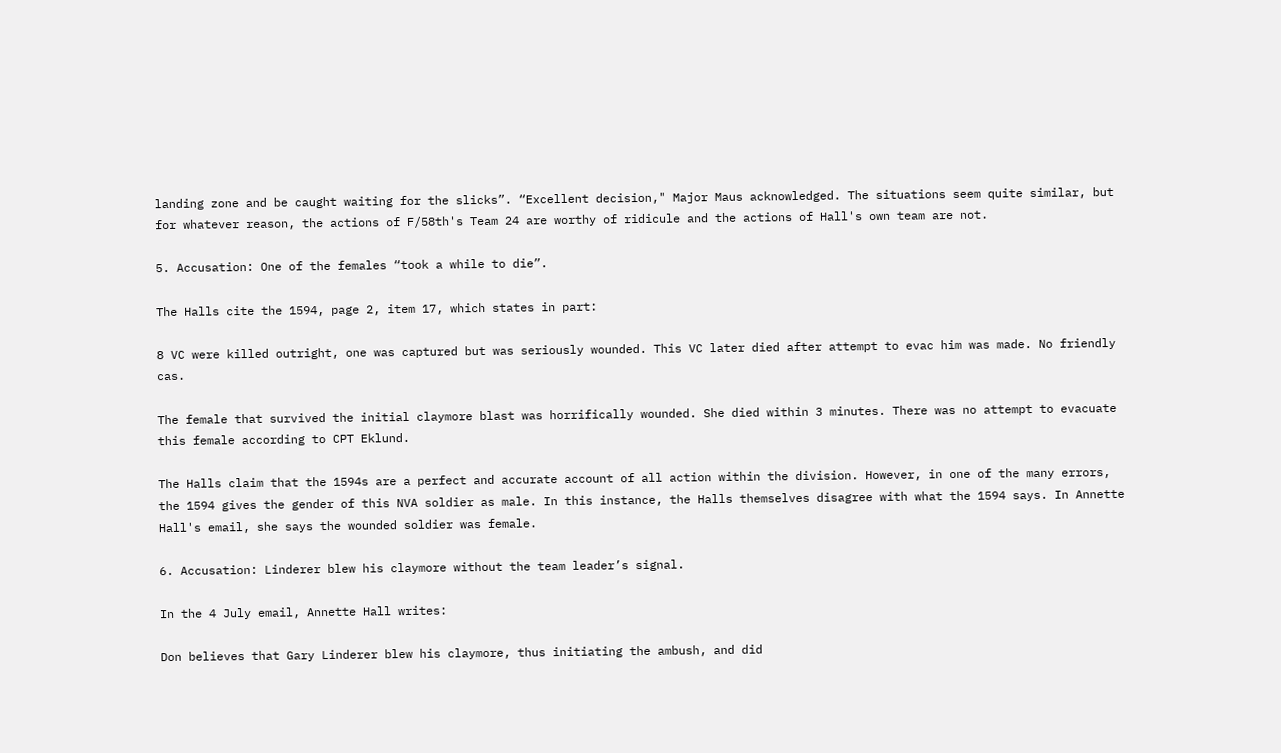landing zone and be caught waiting for the slicks”. “Excellent decision," Major Maus acknowledged. The situations seem quite similar, but for whatever reason, the actions of F/58th's Team 24 are worthy of ridicule and the actions of Hall's own team are not.

5. Accusation: One of the females “took a while to die”.

The Halls cite the 1594, page 2, item 17, which states in part:

8 VC were killed outright, one was captured but was seriously wounded. This VC later died after attempt to evac him was made. No friendly cas.

The female that survived the initial claymore blast was horrifically wounded. She died within 3 minutes. There was no attempt to evacuate this female according to CPT Eklund.

The Halls claim that the 1594s are a perfect and accurate account of all action within the division. However, in one of the many errors, the 1594 gives the gender of this NVA soldier as male. In this instance, the Halls themselves disagree with what the 1594 says. In Annette Hall's email, she says the wounded soldier was female.

6. Accusation: Linderer blew his claymore without the team leader’s signal.

In the 4 July email, Annette Hall writes:

Don believes that Gary Linderer blew his claymore, thus initiating the ambush, and did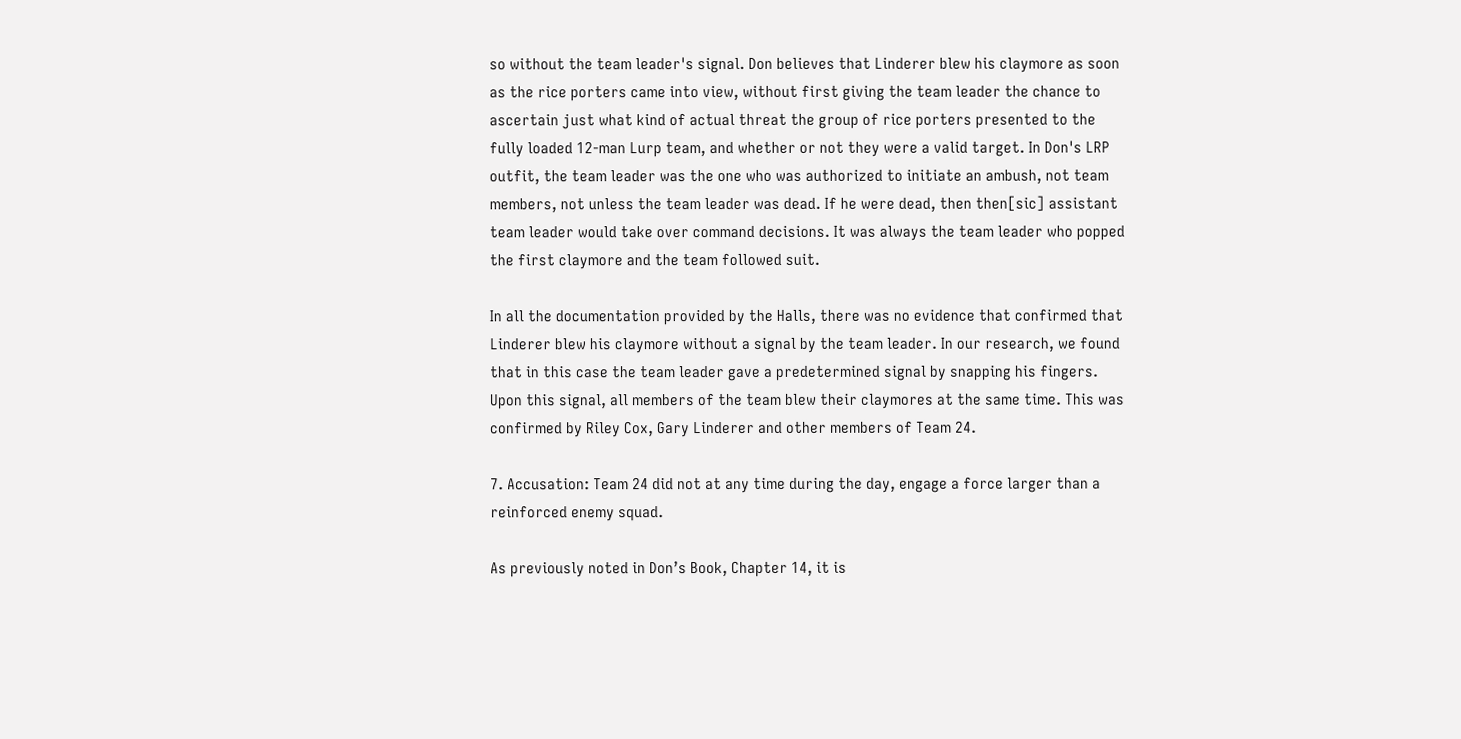so without the team leader's signal. Don believes that Linderer blew his claymore as soon as the rice porters came into view, without first giving the team leader the chance to ascertain just what kind of actual threat the group of rice porters presented to the fully loaded 12-man Lurp team, and whether or not they were a valid target. In Don's LRP outfit, the team leader was the one who was authorized to initiate an ambush, not team members, not unless the team leader was dead. If he were dead, then then[sic] assistant team leader would take over command decisions. It was always the team leader who popped the first claymore and the team followed suit.

In all the documentation provided by the Halls, there was no evidence that confirmed that Linderer blew his claymore without a signal by the team leader. In our research, we found that in this case the team leader gave a predetermined signal by snapping his fingers. Upon this signal, all members of the team blew their claymores at the same time. This was confirmed by Riley Cox, Gary Linderer and other members of Team 24.

7. Accusation: Team 24 did not at any time during the day, engage a force larger than a reinforced enemy squad.

As previously noted in Don’s Book, Chapter 14, it is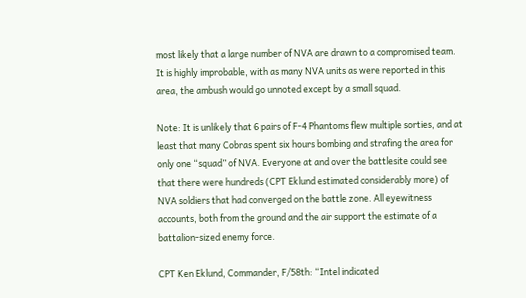most likely that a large number of NVA are drawn to a compromised team. It is highly improbable, with as many NVA units as were reported in this area, the ambush would go unnoted except by a small squad.

Note: It is unlikely that 6 pairs of F-4 Phantoms flew multiple sorties, and at least that many Cobras spent six hours bombing and strafing the area for only one “squad” of NVA. Everyone at and over the battlesite could see that there were hundreds (CPT Eklund estimated considerably more) of NVA soldiers that had converged on the battle zone. All eyewitness accounts, both from the ground and the air support the estimate of a battalion-sized enemy force.

CPT Ken Eklund, Commander, F/58th: “Intel indicated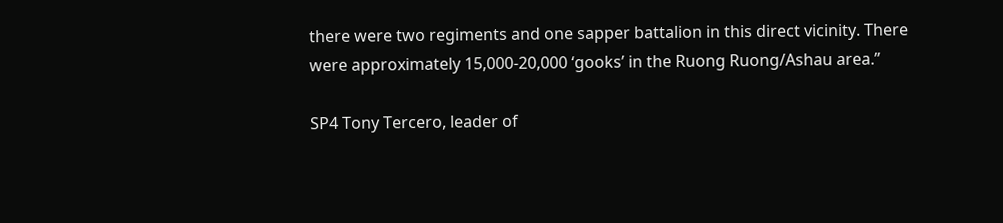there were two regiments and one sapper battalion in this direct vicinity. There were approximately 15,000-20,000 ‘gooks’ in the Ruong Ruong/Ashau area.”

SP4 Tony Tercero, leader of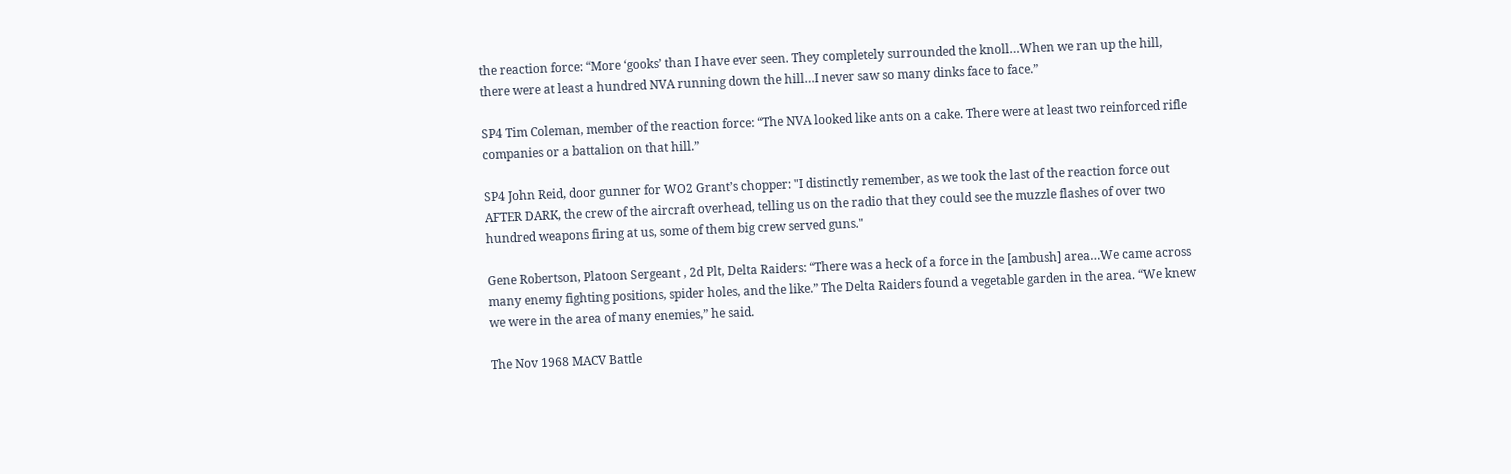the reaction force: “More ‘gooks’ than I have ever seen. They completely surrounded the knoll…When we ran up the hill, there were at least a hundred NVA running down the hill…I never saw so many dinks face to face.”

SP4 Tim Coleman, member of the reaction force: “The NVA looked like ants on a cake. There were at least two reinforced rifle companies or a battalion on that hill.”

SP4 John Reid, door gunner for WO2 Grant’s chopper: "I distinctly remember, as we took the last of the reaction force out AFTER DARK, the crew of the aircraft overhead, telling us on the radio that they could see the muzzle flashes of over two hundred weapons firing at us, some of them big crew served guns."

Gene Robertson, Platoon Sergeant , 2d Plt, Delta Raiders: “There was a heck of a force in the [ambush] area…We came across many enemy fighting positions, spider holes, and the like.” The Delta Raiders found a vegetable garden in the area. “We knew we were in the area of many enemies,” he said.

The Nov 1968 MACV Battle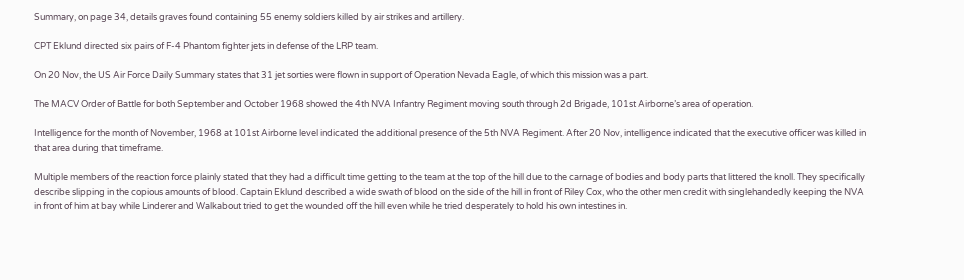Summary, on page 34, details graves found containing 55 enemy soldiers killed by air strikes and artillery.

CPT Eklund directed six pairs of F-4 Phantom fighter jets in defense of the LRP team.

On 20 Nov, the US Air Force Daily Summary states that 31 jet sorties were flown in support of Operation Nevada Eagle, of which this mission was a part.

The MACV Order of Battle for both September and October 1968 showed the 4th NVA Infantry Regiment moving south through 2d Brigade, 101st Airborne’s area of operation.

Intelligence for the month of November, 1968 at 101st Airborne level indicated the additional presence of the 5th NVA Regiment. After 20 Nov, intelligence indicated that the executive officer was killed in that area during that timeframe.

Multiple members of the reaction force plainly stated that they had a difficult time getting to the team at the top of the hill due to the carnage of bodies and body parts that littered the knoll. They specifically describe slipping in the copious amounts of blood. Captain Eklund described a wide swath of blood on the side of the hill in front of Riley Cox, who the other men credit with singlehandedly keeping the NVA in front of him at bay while Linderer and Walkabout tried to get the wounded off the hill even while he tried desperately to hold his own intestines in.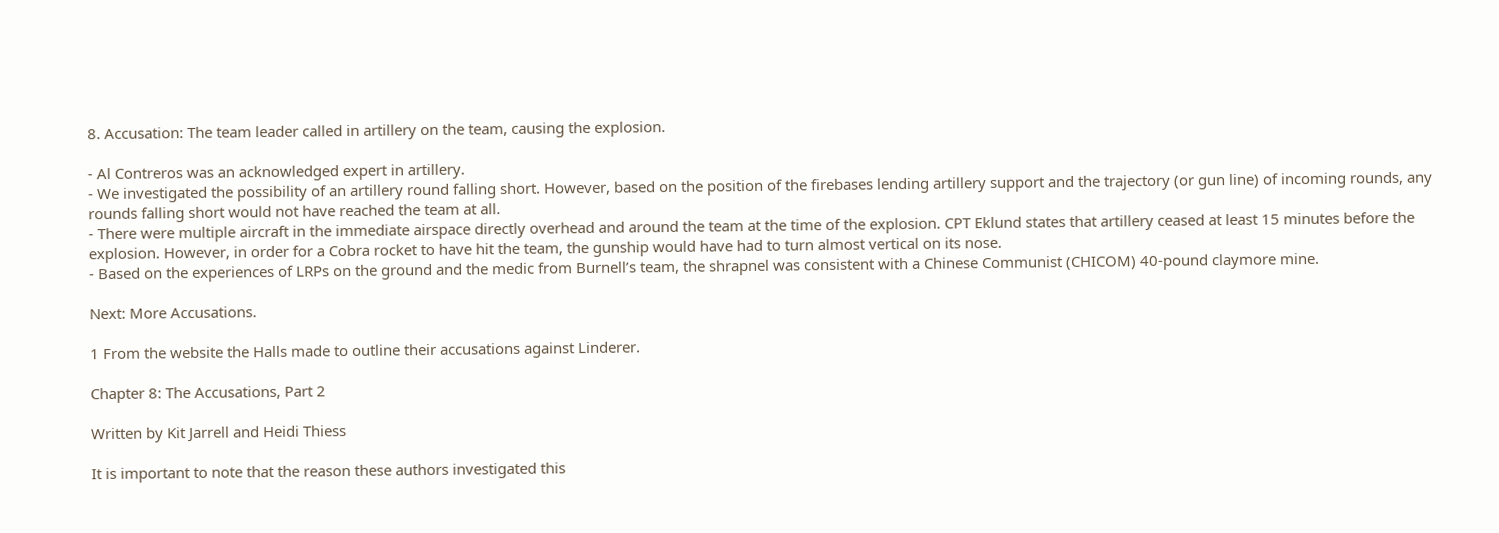8. Accusation: The team leader called in artillery on the team, causing the explosion.

- Al Contreros was an acknowledged expert in artillery.
- We investigated the possibility of an artillery round falling short. However, based on the position of the firebases lending artillery support and the trajectory (or gun line) of incoming rounds, any rounds falling short would not have reached the team at all.
- There were multiple aircraft in the immediate airspace directly overhead and around the team at the time of the explosion. CPT Eklund states that artillery ceased at least 15 minutes before the explosion. However, in order for a Cobra rocket to have hit the team, the gunship would have had to turn almost vertical on its nose.
- Based on the experiences of LRPs on the ground and the medic from Burnell’s team, the shrapnel was consistent with a Chinese Communist (CHICOM) 40-pound claymore mine.

Next: More Accusations.

1 From the website the Halls made to outline their accusations against Linderer.

Chapter 8: The Accusations, Part 2

Written by Kit Jarrell and Heidi Thiess

It is important to note that the reason these authors investigated this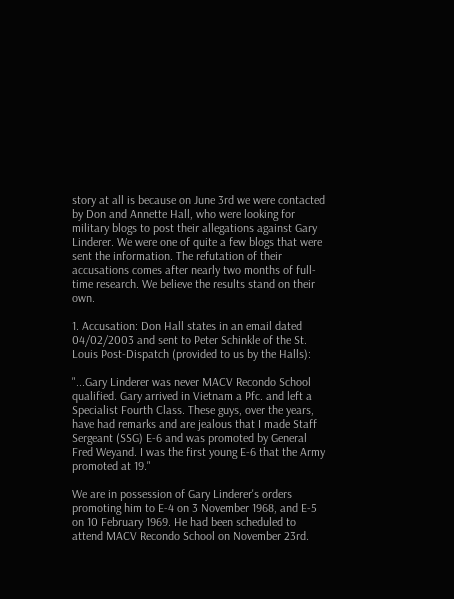story at all is because on June 3rd we were contacted by Don and Annette Hall, who were looking for military blogs to post their allegations against Gary Linderer. We were one of quite a few blogs that were sent the information. The refutation of their accusations comes after nearly two months of full-time research. We believe the results stand on their own.

1. Accusation: Don Hall states in an email dated 04/02/2003 and sent to Peter Schinkle of the St. Louis Post-Dispatch (provided to us by the Halls):

"...Gary Linderer was never MACV Recondo School qualified. Gary arrived in Vietnam a Pfc. and left a Specialist Fourth Class. These guys, over the years, have had remarks and are jealous that I made Staff Sergeant (SSG) E-6 and was promoted by General Fred Weyand. I was the first young E-6 that the Army promoted at 19."

We are in possession of Gary Linderer's orders promoting him to E-4 on 3 November 1968, and E-5 on 10 February 1969. He had been scheduled to attend MACV Recondo School on November 23rd.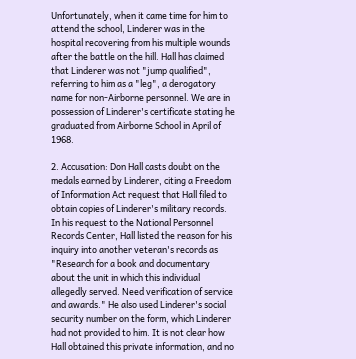Unfortunately, when it came time for him to attend the school, Linderer was in the hospital recovering from his multiple wounds after the battle on the hill. Hall has claimed that Linderer was not "jump qualified", referring to him as a "leg", a derogatory name for non-Airborne personnel. We are in possession of Linderer's certificate stating he graduated from Airborne School in April of 1968.

2. Accusation: Don Hall casts doubt on the medals earned by Linderer, citing a Freedom of Information Act request that Hall filed to obtain copies of Linderer's military records. In his request to the National Personnel Records Center, Hall listed the reason for his inquiry into another veteran's records as "Research for a book and documentary about the unit in which this individual allegedly served. Need verification of service and awards." He also used Linderer's social security number on the form, which Linderer had not provided to him. It is not clear how Hall obtained this private information, and no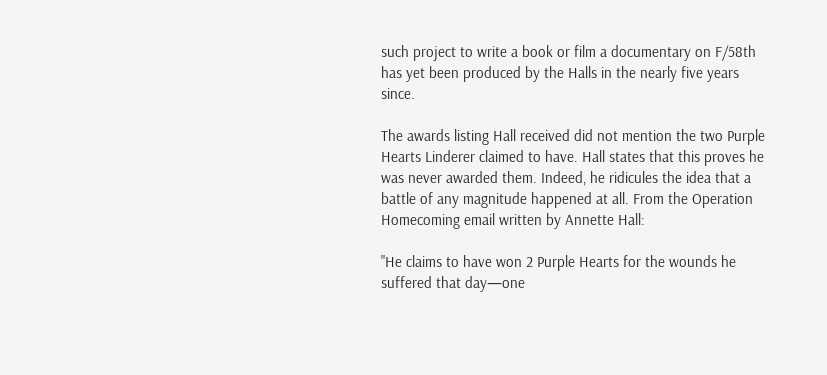such project to write a book or film a documentary on F/58th has yet been produced by the Halls in the nearly five years since.

The awards listing Hall received did not mention the two Purple Hearts Linderer claimed to have. Hall states that this proves he was never awarded them. Indeed, he ridicules the idea that a battle of any magnitude happened at all. From the Operation Homecoming email written by Annette Hall:

"He claims to have won 2 Purple Hearts for the wounds he suffered that day—one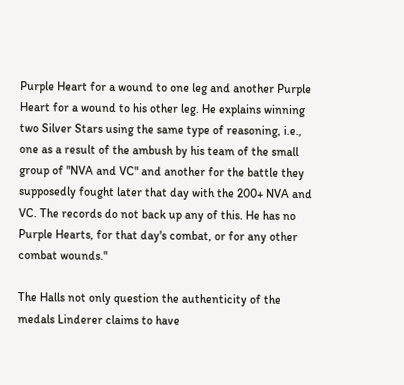Purple Heart for a wound to one leg and another Purple Heart for a wound to his other leg. He explains winning two Silver Stars using the same type of reasoning, i.e., one as a result of the ambush by his team of the small group of "NVA and VC" and another for the battle they supposedly fought later that day with the 200+ NVA and VC. The records do not back up any of this. He has no Purple Hearts, for that day's combat, or for any other combat wounds."

The Halls not only question the authenticity of the medals Linderer claims to have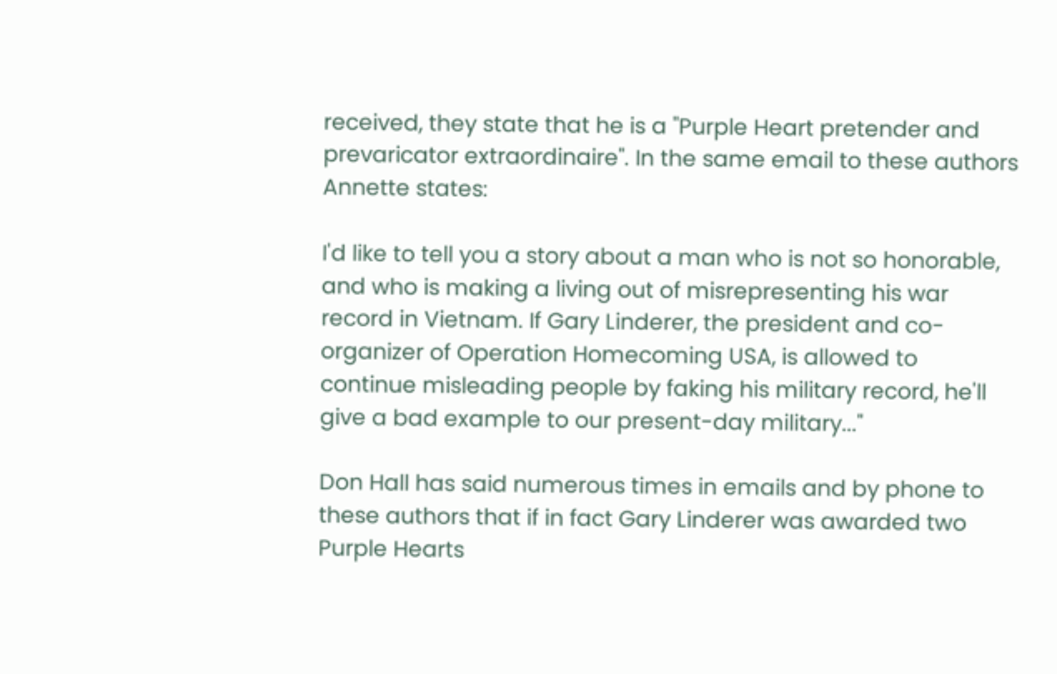received, they state that he is a "Purple Heart pretender and prevaricator extraordinaire". In the same email to these authors Annette states:

I'd like to tell you a story about a man who is not so honorable, and who is making a living out of misrepresenting his war record in Vietnam. If Gary Linderer, the president and co-organizer of Operation Homecoming USA, is allowed to continue misleading people by faking his military record, he'll give a bad example to our present-day military..."

Don Hall has said numerous times in emails and by phone to these authors that if in fact Gary Linderer was awarded two Purple Hearts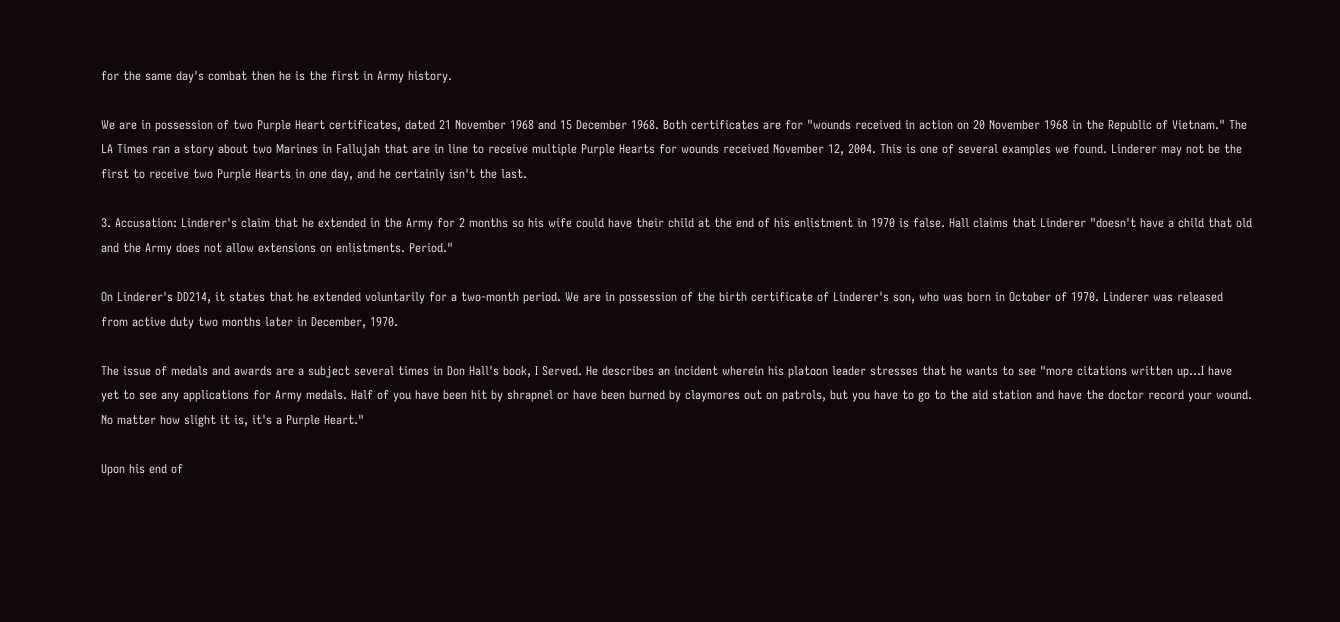for the same day's combat then he is the first in Army history.

We are in possession of two Purple Heart certificates, dated 21 November 1968 and 15 December 1968. Both certificates are for "wounds received in action on 20 November 1968 in the Republic of Vietnam." The LA Times ran a story about two Marines in Fallujah that are in line to receive multiple Purple Hearts for wounds received November 12, 2004. This is one of several examples we found. Linderer may not be the first to receive two Purple Hearts in one day, and he certainly isn't the last.

3. Accusation: Linderer's claim that he extended in the Army for 2 months so his wife could have their child at the end of his enlistment in 1970 is false. Hall claims that Linderer "doesn't have a child that old and the Army does not allow extensions on enlistments. Period."

On Linderer's DD214, it states that he extended voluntarily for a two-month period. We are in possession of the birth certificate of Linderer's son, who was born in October of 1970. Linderer was released from active duty two months later in December, 1970.

The issue of medals and awards are a subject several times in Don Hall's book, I Served. He describes an incident wherein his platoon leader stresses that he wants to see "more citations written up...I have yet to see any applications for Army medals. Half of you have been hit by shrapnel or have been burned by claymores out on patrols, but you have to go to the aid station and have the doctor record your wound. No matter how slight it is, it's a Purple Heart."

Upon his end of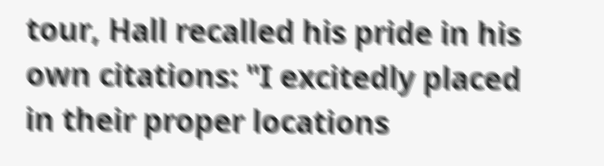tour, Hall recalled his pride in his own citations: "I excitedly placed in their proper locations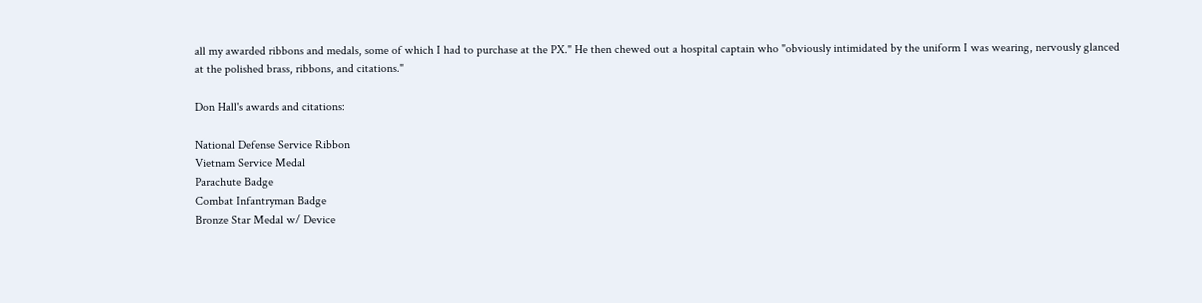all my awarded ribbons and medals, some of which I had to purchase at the PX." He then chewed out a hospital captain who "obviously intimidated by the uniform I was wearing, nervously glanced at the polished brass, ribbons, and citations."

Don Hall's awards and citations:

National Defense Service Ribbon
Vietnam Service Medal
Parachute Badge
Combat Infantryman Badge
Bronze Star Medal w/ Device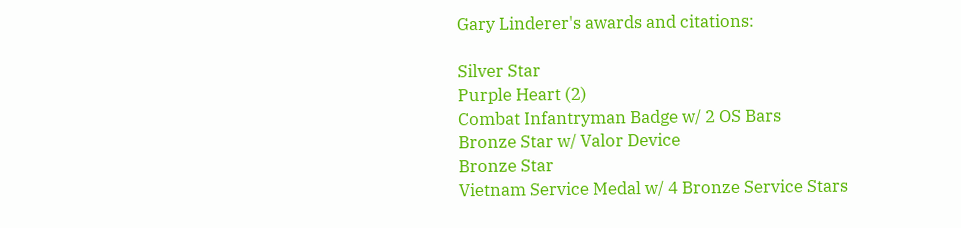Gary Linderer's awards and citations:

Silver Star
Purple Heart (2)
Combat Infantryman Badge w/ 2 OS Bars
Bronze Star w/ Valor Device
Bronze Star
Vietnam Service Medal w/ 4 Bronze Service Stars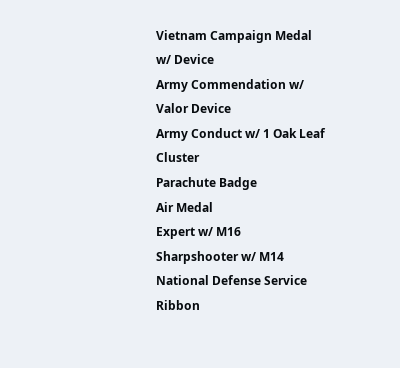Vietnam Campaign Medal w/ Device
Army Commendation w/ Valor Device
Army Conduct w/ 1 Oak Leaf Cluster
Parachute Badge
Air Medal
Expert w/ M16
Sharpshooter w/ M14
National Defense Service Ribbon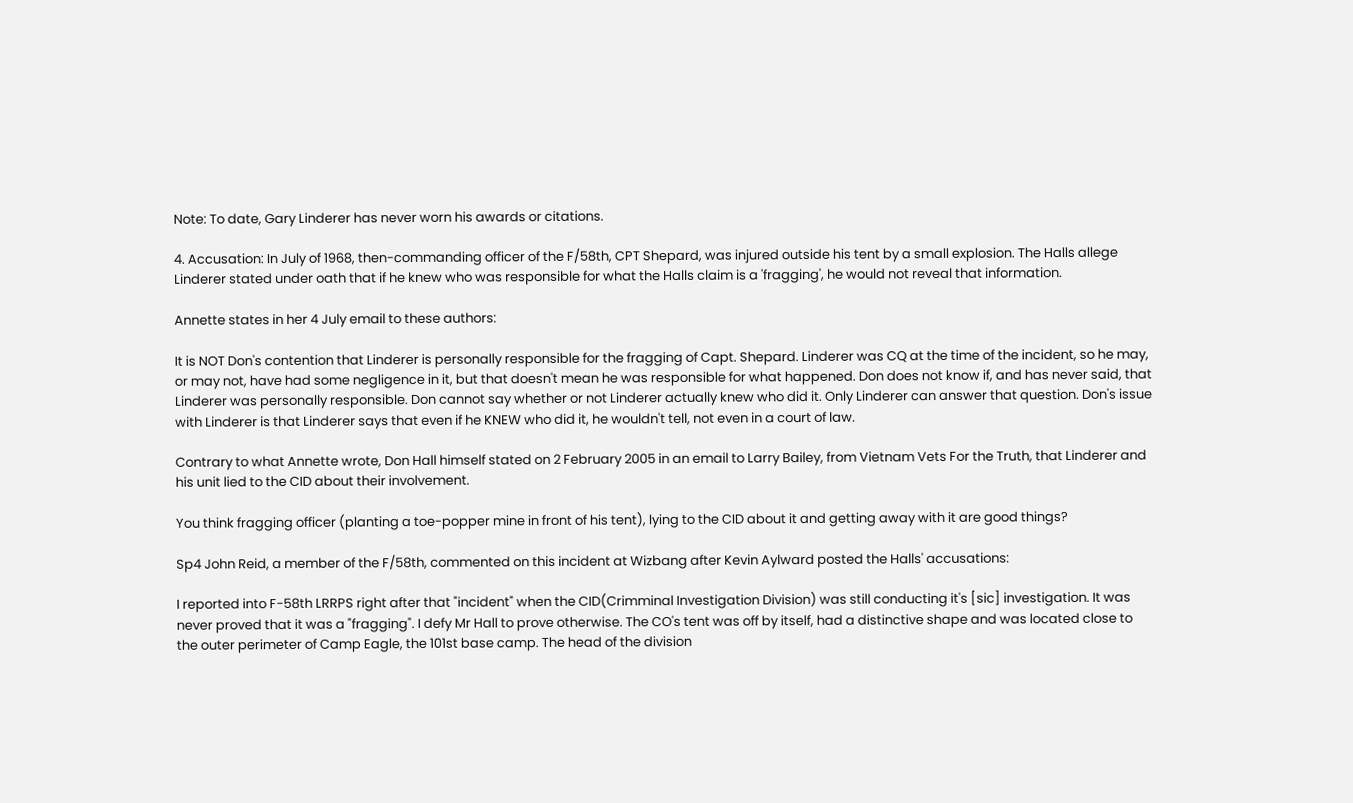Note: To date, Gary Linderer has never worn his awards or citations.

4. Accusation: In July of 1968, then-commanding officer of the F/58th, CPT Shepard, was injured outside his tent by a small explosion. The Halls allege Linderer stated under oath that if he knew who was responsible for what the Halls claim is a 'fragging', he would not reveal that information.

Annette states in her 4 July email to these authors:

It is NOT Don's contention that Linderer is personally responsible for the fragging of Capt. Shepard. Linderer was CQ at the time of the incident, so he may, or may not, have had some negligence in it, but that doesn't mean he was responsible for what happened. Don does not know if, and has never said, that Linderer was personally responsible. Don cannot say whether or not Linderer actually knew who did it. Only Linderer can answer that question. Don's issue with Linderer is that Linderer says that even if he KNEW who did it, he wouldn't tell, not even in a court of law.

Contrary to what Annette wrote, Don Hall himself stated on 2 February 2005 in an email to Larry Bailey, from Vietnam Vets For the Truth, that Linderer and his unit lied to the CID about their involvement.

You think fragging officer (planting a toe-popper mine in front of his tent), lying to the CID about it and getting away with it are good things?

Sp4 John Reid, a member of the F/58th, commented on this incident at Wizbang after Kevin Aylward posted the Halls' accusations:

I reported into F-58th LRRPS right after that "incident" when the CID(Crimminal Investigation Division) was still conducting it's [sic] investigation. It was never proved that it was a "fragging". I defy Mr Hall to prove otherwise. The CO's tent was off by itself, had a distinctive shape and was located close to the outer perimeter of Camp Eagle, the 101st base camp. The head of the division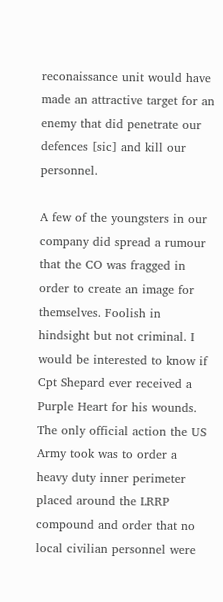reconaissance unit would have made an attractive target for an enemy that did penetrate our defences [sic] and kill our personnel.

A few of the youngsters in our company did spread a rumour that the CO was fragged in order to create an image for themselves. Foolish in hindsight but not criminal. I would be interested to know if Cpt Shepard ever received a Purple Heart for his wounds. The only official action the US Army took was to order a heavy duty inner perimeter placed around the LRRP compound and order that no local civilian personnel were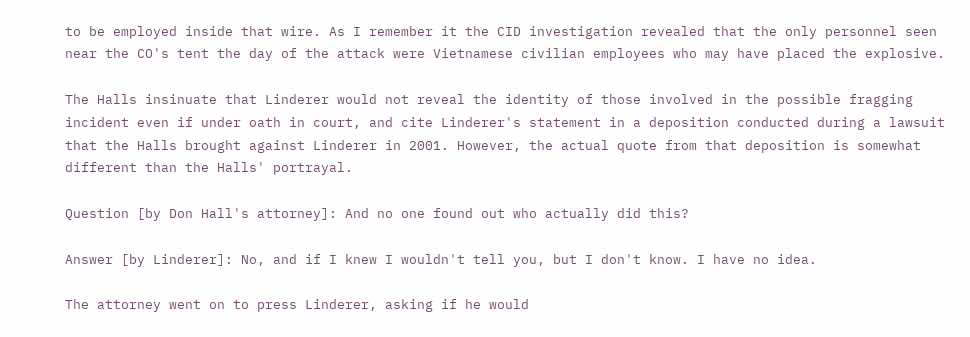to be employed inside that wire. As I remember it the CID investigation revealed that the only personnel seen near the CO's tent the day of the attack were Vietnamese civilian employees who may have placed the explosive.

The Halls insinuate that Linderer would not reveal the identity of those involved in the possible fragging incident even if under oath in court, and cite Linderer's statement in a deposition conducted during a lawsuit that the Halls brought against Linderer in 2001. However, the actual quote from that deposition is somewhat different than the Halls' portrayal.

Question [by Don Hall's attorney]: And no one found out who actually did this?

Answer [by Linderer]: No, and if I knew I wouldn't tell you, but I don't know. I have no idea.

The attorney went on to press Linderer, asking if he would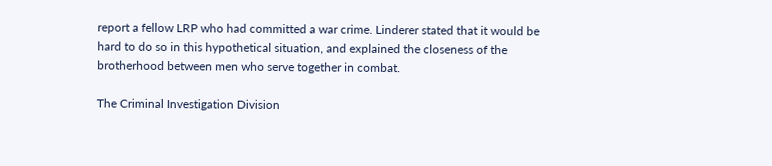report a fellow LRP who had committed a war crime. Linderer stated that it would be hard to do so in this hypothetical situation, and explained the closeness of the brotherhood between men who serve together in combat.

The Criminal Investigation Division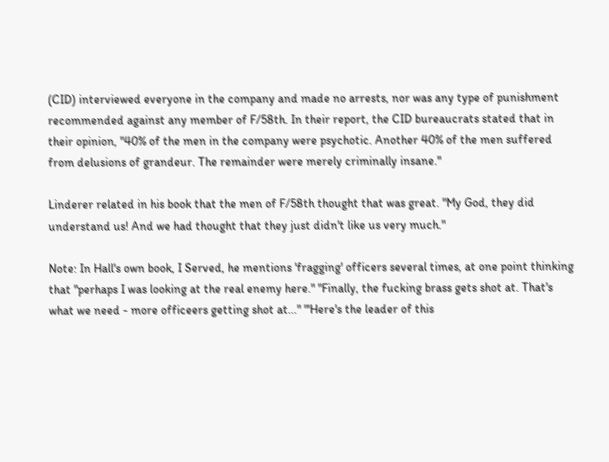(CID) interviewed everyone in the company and made no arrests, nor was any type of punishment recommended against any member of F/58th. In their report, the CID bureaucrats stated that in their opinion, "40% of the men in the company were psychotic. Another 40% of the men suffered from delusions of grandeur. The remainder were merely criminally insane."

Linderer related in his book that the men of F/58th thought that was great. "My God, they did understand us! And we had thought that they just didn't like us very much."

Note: In Hall's own book, I Served, he mentions 'fragging' officers several times, at one point thinking that "perhaps I was looking at the real enemy here." "Finally, the fucking brass gets shot at. That's what we need - more officeers getting shot at..." "'Here's the leader of this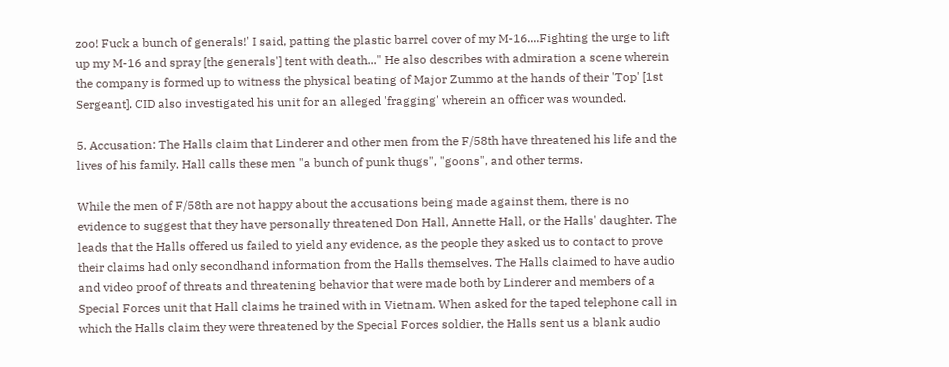zoo! Fuck a bunch of generals!' I said, patting the plastic barrel cover of my M-16....Fighting the urge to lift up my M-16 and spray [the generals'] tent with death..." He also describes with admiration a scene wherein the company is formed up to witness the physical beating of Major Zummo at the hands of their 'Top' [1st Sergeant]. CID also investigated his unit for an alleged 'fragging' wherein an officer was wounded.

5. Accusation: The Halls claim that Linderer and other men from the F/58th have threatened his life and the lives of his family. Hall calls these men "a bunch of punk thugs", "goons", and other terms.

While the men of F/58th are not happy about the accusations being made against them, there is no evidence to suggest that they have personally threatened Don Hall, Annette Hall, or the Halls' daughter. The leads that the Halls offered us failed to yield any evidence, as the people they asked us to contact to prove their claims had only secondhand information from the Halls themselves. The Halls claimed to have audio and video proof of threats and threatening behavior that were made both by Linderer and members of a Special Forces unit that Hall claims he trained with in Vietnam. When asked for the taped telephone call in which the Halls claim they were threatened by the Special Forces soldier, the Halls sent us a blank audio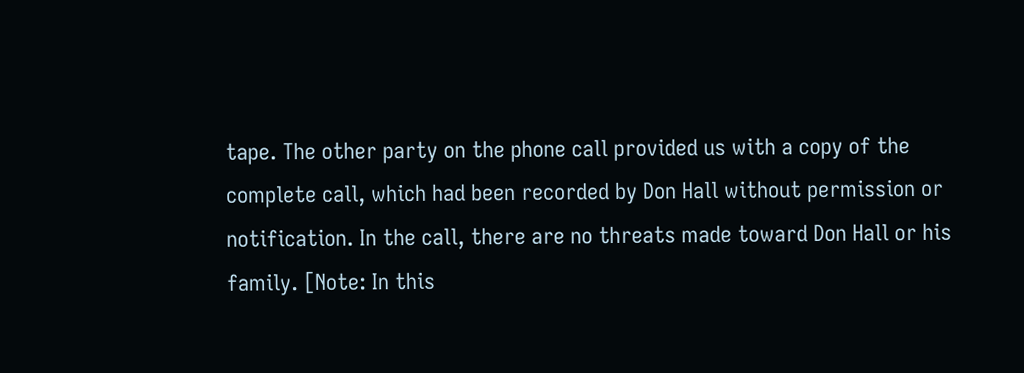tape. The other party on the phone call provided us with a copy of the complete call, which had been recorded by Don Hall without permission or notification. In the call, there are no threats made toward Don Hall or his family. [Note: In this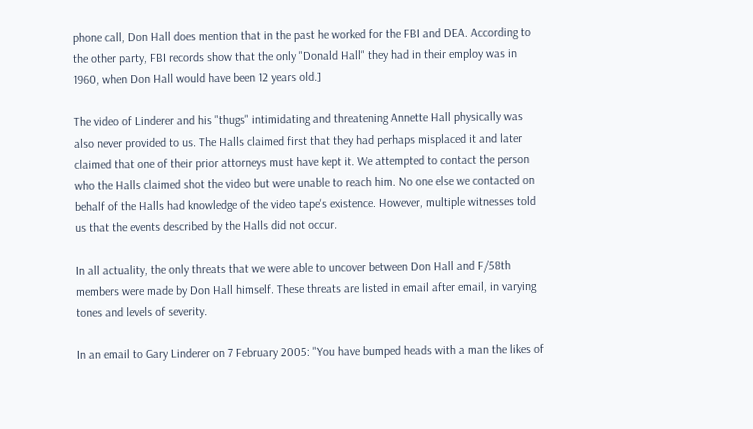phone call, Don Hall does mention that in the past he worked for the FBI and DEA. According to the other party, FBI records show that the only "Donald Hall" they had in their employ was in 1960, when Don Hall would have been 12 years old.]

The video of Linderer and his "thugs" intimidating and threatening Annette Hall physically was also never provided to us. The Halls claimed first that they had perhaps misplaced it and later claimed that one of their prior attorneys must have kept it. We attempted to contact the person who the Halls claimed shot the video but were unable to reach him. No one else we contacted on behalf of the Halls had knowledge of the video tape's existence. However, multiple witnesses told us that the events described by the Halls did not occur.

In all actuality, the only threats that we were able to uncover between Don Hall and F/58th members were made by Don Hall himself. These threats are listed in email after email, in varying tones and levels of severity.

In an email to Gary Linderer on 7 February 2005: "You have bumped heads with a man the likes of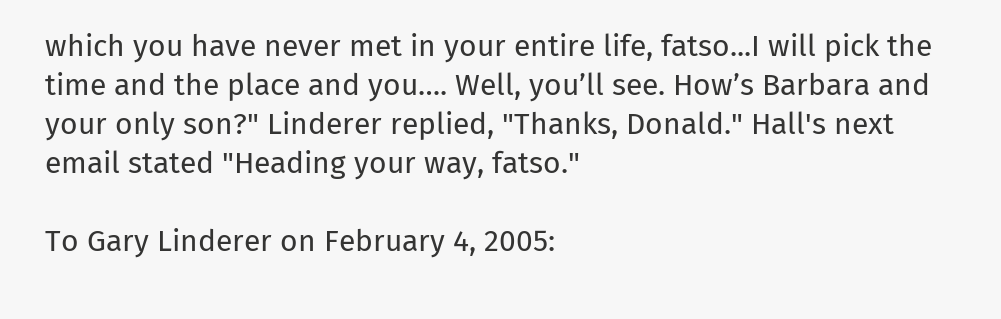which you have never met in your entire life, fatso...I will pick the time and the place and you…. Well, you’ll see. How’s Barbara and your only son?" Linderer replied, "Thanks, Donald." Hall's next email stated "Heading your way, fatso."

To Gary Linderer on February 4, 2005: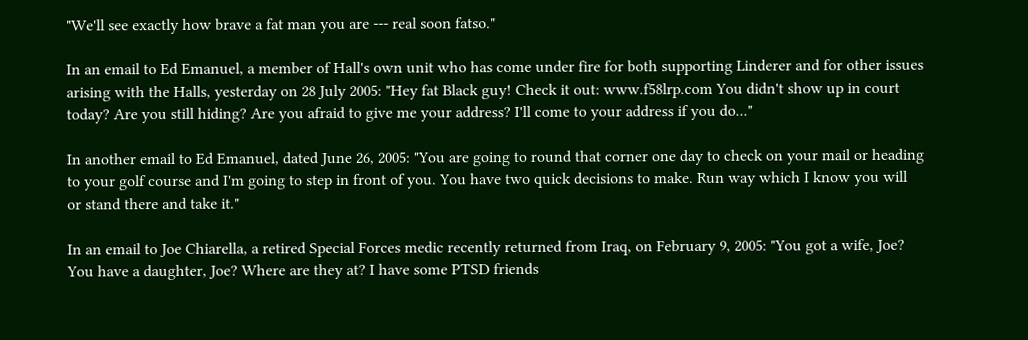"We'll see exactly how brave a fat man you are --- real soon fatso."

In an email to Ed Emanuel, a member of Hall's own unit who has come under fire for both supporting Linderer and for other issues arising with the Halls, yesterday on 28 July 2005: "Hey fat Black guy! Check it out: www.f58lrp.com You didn't show up in court today? Are you still hiding? Are you afraid to give me your address? I'll come to your address if you do..."

In another email to Ed Emanuel, dated June 26, 2005: "You are going to round that corner one day to check on your mail or heading to your golf course and I'm going to step in front of you. You have two quick decisions to make. Run way which I know you will or stand there and take it."

In an email to Joe Chiarella, a retired Special Forces medic recently returned from Iraq, on February 9, 2005: "You got a wife, Joe? You have a daughter, Joe? Where are they at? I have some PTSD friends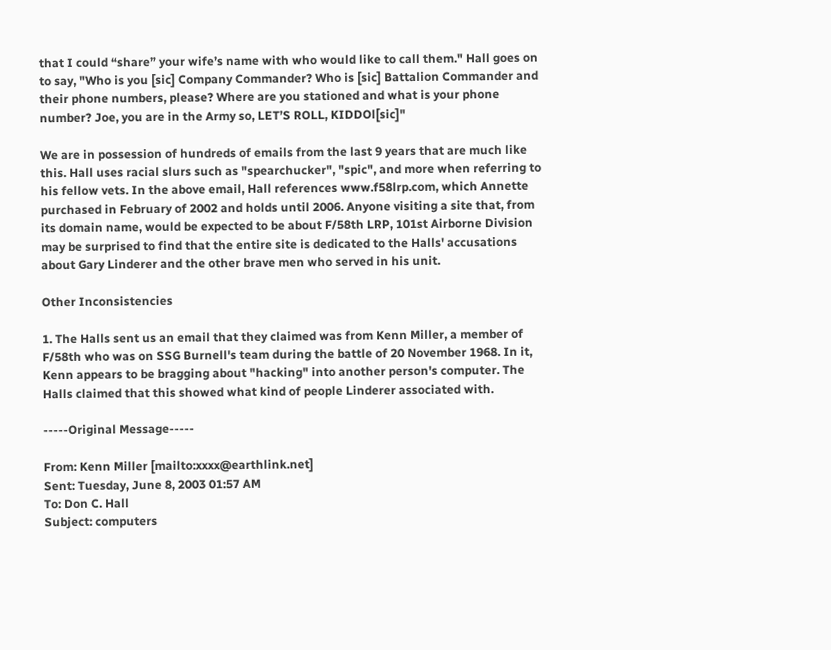that I could “share” your wife’s name with who would like to call them." Hall goes on to say, "Who is you [sic] Company Commander? Who is [sic] Battalion Commander and their phone numbers, please? Where are you stationed and what is your phone number? Joe, you are in the Army so, LET’S ROLL, KIDDOl[sic]"

We are in possession of hundreds of emails from the last 9 years that are much like this. Hall uses racial slurs such as "spearchucker", "spic", and more when referring to his fellow vets. In the above email, Hall references www.f58lrp.com, which Annette purchased in February of 2002 and holds until 2006. Anyone visiting a site that, from its domain name, would be expected to be about F/58th LRP, 101st Airborne Division may be surprised to find that the entire site is dedicated to the Halls' accusations about Gary Linderer and the other brave men who served in his unit.

Other Inconsistencies

1. The Halls sent us an email that they claimed was from Kenn Miller, a member of F/58th who was on SSG Burnell's team during the battle of 20 November 1968. In it, Kenn appears to be bragging about "hacking" into another person's computer. The Halls claimed that this showed what kind of people Linderer associated with.

-----Original Message-----

From: Kenn Miller [mailto:xxxx@earthlink.net]
Sent: Tuesday, June 8, 2003 01:57 AM
To: Don C. Hall
Subject: computers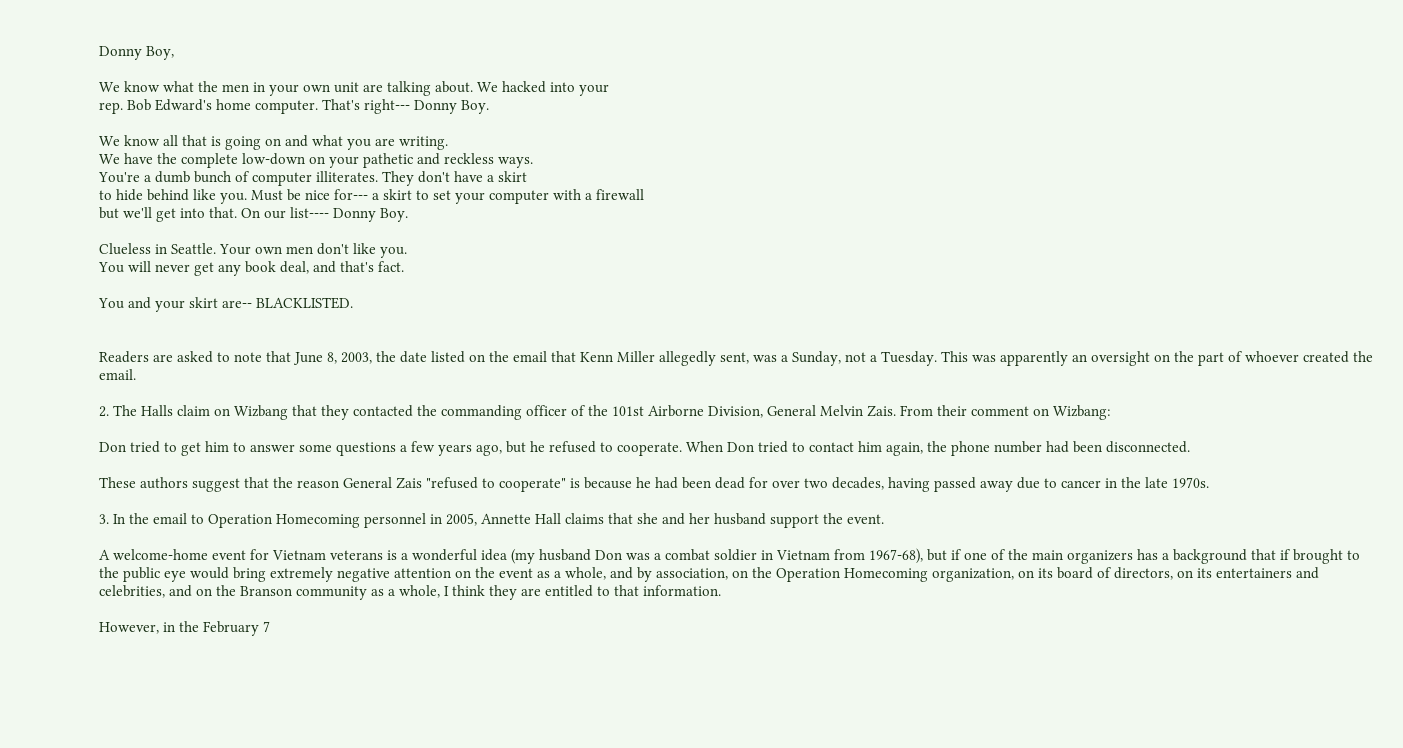Donny Boy,

We know what the men in your own unit are talking about. We hacked into your
rep. Bob Edward's home computer. That's right--- Donny Boy.

We know all that is going on and what you are writing.
We have the complete low-down on your pathetic and reckless ways.
You're a dumb bunch of computer illiterates. They don't have a skirt
to hide behind like you. Must be nice for--- a skirt to set your computer with a firewall
but we'll get into that. On our list---- Donny Boy.

Clueless in Seattle. Your own men don't like you.
You will never get any book deal, and that's fact.

You and your skirt are-- BLACKLISTED.


Readers are asked to note that June 8, 2003, the date listed on the email that Kenn Miller allegedly sent, was a Sunday, not a Tuesday. This was apparently an oversight on the part of whoever created the email.

2. The Halls claim on Wizbang that they contacted the commanding officer of the 101st Airborne Division, General Melvin Zais. From their comment on Wizbang:

Don tried to get him to answer some questions a few years ago, but he refused to cooperate. When Don tried to contact him again, the phone number had been disconnected.

These authors suggest that the reason General Zais "refused to cooperate" is because he had been dead for over two decades, having passed away due to cancer in the late 1970s.

3. In the email to Operation Homecoming personnel in 2005, Annette Hall claims that she and her husband support the event.

A welcome-home event for Vietnam veterans is a wonderful idea (my husband Don was a combat soldier in Vietnam from 1967-68), but if one of the main organizers has a background that if brought to the public eye would bring extremely negative attention on the event as a whole, and by association, on the Operation Homecoming organization, on its board of directors, on its entertainers and celebrities, and on the Branson community as a whole, I think they are entitled to that information.

However, in the February 7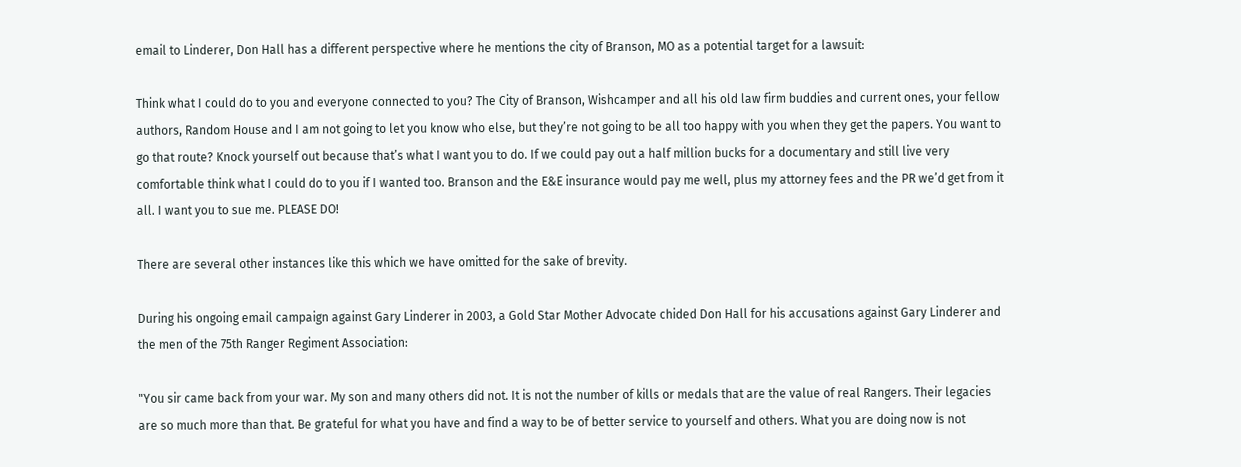email to Linderer, Don Hall has a different perspective where he mentions the city of Branson, MO as a potential target for a lawsuit:

Think what I could do to you and everyone connected to you? The City of Branson, Wishcamper and all his old law firm buddies and current ones, your fellow authors, Random House and I am not going to let you know who else, but they’re not going to be all too happy with you when they get the papers. You want to go that route? Knock yourself out because that’s what I want you to do. If we could pay out a half million bucks for a documentary and still live very comfortable think what I could do to you if I wanted too. Branson and the E&E insurance would pay me well, plus my attorney fees and the PR we’d get from it all. I want you to sue me. PLEASE DO!

There are several other instances like this which we have omitted for the sake of brevity.

During his ongoing email campaign against Gary Linderer in 2003, a Gold Star Mother Advocate chided Don Hall for his accusations against Gary Linderer and the men of the 75th Ranger Regiment Association:

"You sir came back from your war. My son and many others did not. It is not the number of kills or medals that are the value of real Rangers. Their legacies are so much more than that. Be grateful for what you have and find a way to be of better service to yourself and others. What you are doing now is not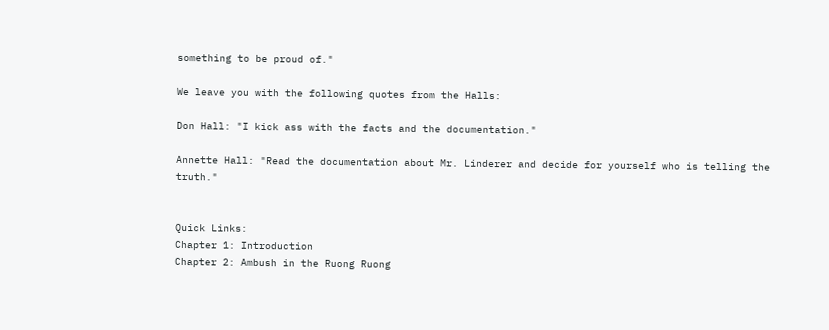something to be proud of."

We leave you with the following quotes from the Halls:

Don Hall: "I kick ass with the facts and the documentation."

Annette Hall: "Read the documentation about Mr. Linderer and decide for yourself who is telling the truth."


Quick Links:
Chapter 1: Introduction
Chapter 2: Ambush in the Ruong Ruong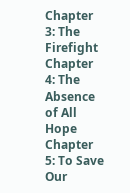Chapter 3: The Firefight
Chapter 4: The Absence of All Hope
Chapter 5: To Save Our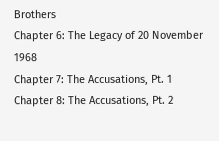Brothers
Chapter 6: The Legacy of 20 November 1968
Chapter 7: The Accusations, Pt. 1
Chapter 8: The Accusations, Pt. 2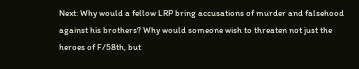Next: Why would a fellow LRP bring accusations of murder and falsehood against his brothers? Why would someone wish to threaten not just the heroes of F/58th, but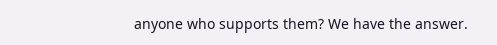anyone who supports them? We have the answer.